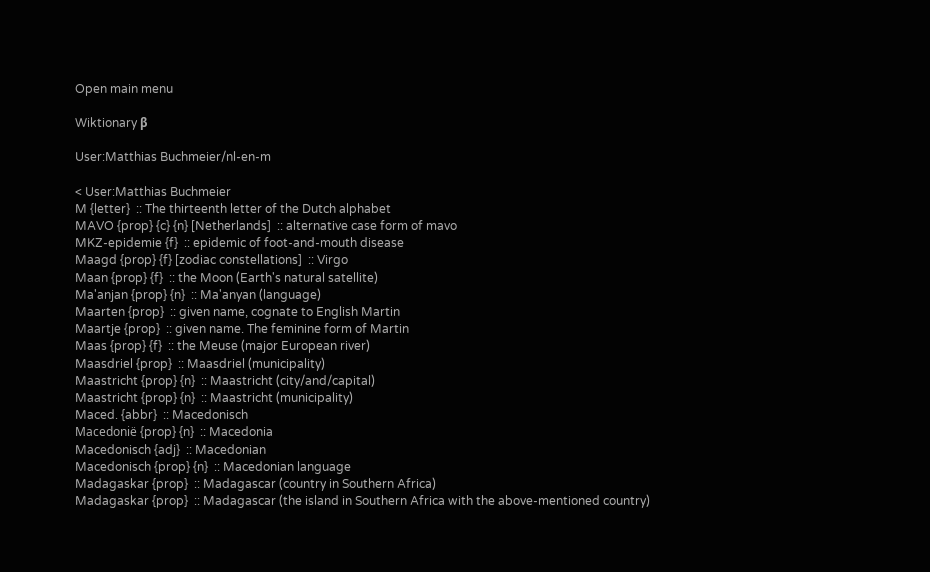Open main menu

Wiktionary β

User:Matthias Buchmeier/nl-en-m

< User:Matthias Buchmeier
M {letter}  :: The thirteenth letter of the Dutch alphabet
MAVO {prop} {c} {n} [Netherlands]  :: alternative case form of mavo
MKZ-epidemie {f}  :: epidemic of foot-and-mouth disease
Maagd {prop} {f} [zodiac constellations]  :: Virgo
Maan {prop} {f}  :: the Moon (Earth's natural satellite)
Ma'anjan {prop} {n}  :: Ma'anyan (language)
Maarten {prop}  :: given name, cognate to English Martin
Maartje {prop}  :: given name. The feminine form of Martin
Maas {prop} {f}  :: the Meuse (major European river)
Maasdriel {prop}  :: Maasdriel (municipality)
Maastricht {prop} {n}  :: Maastricht (city/and/capital)
Maastricht {prop} {n}  :: Maastricht (municipality)
Maced. {abbr}  :: Macedonisch
Macedonië {prop} {n}  :: Macedonia
Macedonisch {adj}  :: Macedonian
Macedonisch {prop} {n}  :: Macedonian language
Madagaskar {prop}  :: Madagascar (country in Southern Africa)
Madagaskar {prop}  :: Madagascar (the island in Southern Africa with the above-mentioned country)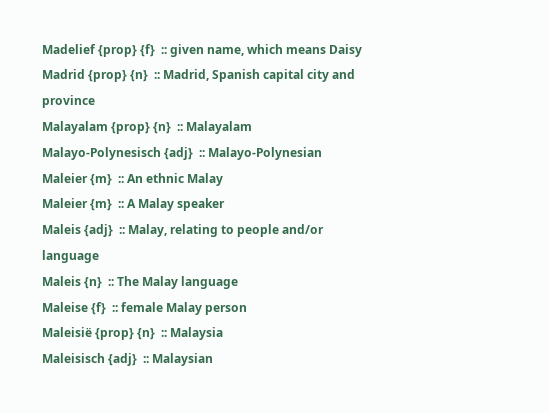Madelief {prop} {f}  :: given name, which means Daisy
Madrid {prop} {n}  :: Madrid, Spanish capital city and province
Malayalam {prop} {n}  :: Malayalam
Malayo-Polynesisch {adj}  :: Malayo-Polynesian
Maleier {m}  :: An ethnic Malay
Maleier {m}  :: A Malay speaker
Maleis {adj}  :: Malay, relating to people and/or language
Maleis {n}  :: The Malay language
Maleise {f}  :: female Malay person
Maleisië {prop} {n}  :: Malaysia
Maleisisch {adj}  :: Malaysian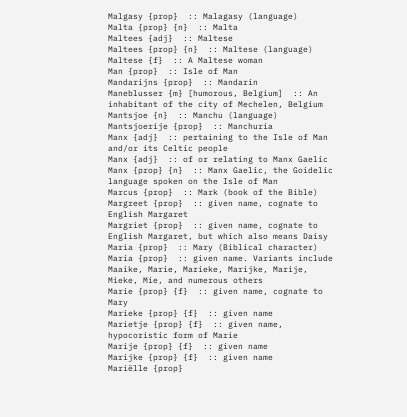Malgasy {prop}  :: Malagasy (language)
Malta {prop} {n}  :: Malta
Maltees {adj}  :: Maltese
Maltees {prop} {n}  :: Maltese (language)
Maltese {f}  :: A Maltese woman
Man {prop}  :: Isle of Man
Mandarijns {prop}  :: Mandarin
Maneblusser {m} [humorous, Belgium]  :: An inhabitant of the city of Mechelen, Belgium
Mantsjoe {n}  :: Manchu (language)
Mantsjoerije {prop}  :: Manchuria
Manx {adj}  :: pertaining to the Isle of Man and/or its Celtic people
Manx {adj}  :: of or relating to Manx Gaelic
Manx {prop} {n}  :: Manx Gaelic, the Goidelic language spoken on the Isle of Man
Marcus {prop}  :: Mark (book of the Bible)
Margreet {prop}  :: given name, cognate to English Margaret
Margriet {prop}  :: given name, cognate to English Margaret, but which also means Daisy
Maria {prop}  :: Mary (Biblical character)
Maria {prop}  :: given name. Variants include Maaike, Marie, Marieke, Marijke, Marije, Mieke, Mie, and numerous others
Marie {prop} {f}  :: given name, cognate to Mary
Marieke {prop} {f}  :: given name
Marietje {prop} {f}  :: given name, hypocoristic form of Marie
Marije {prop} {f}  :: given name
Marijke {prop} {f}  :: given name
Mariëlle {prop}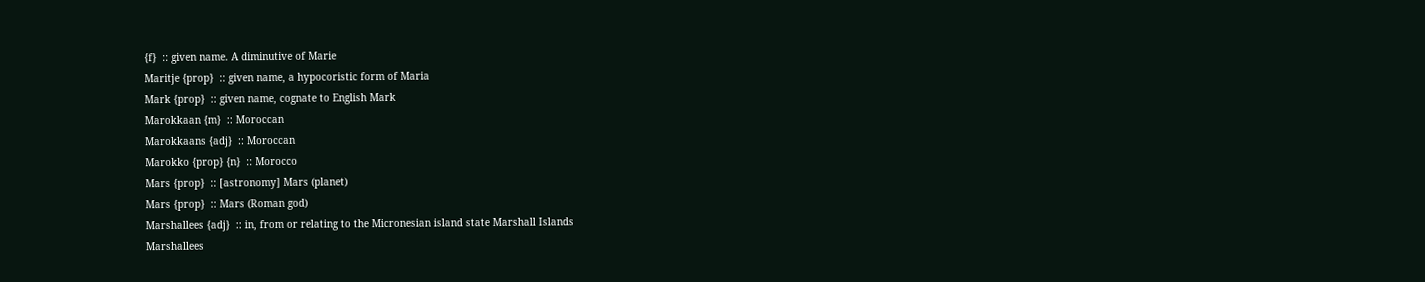{f}  :: given name. A diminutive of Marie
Maritje {prop}  :: given name, a hypocoristic form of Maria
Mark {prop}  :: given name, cognate to English Mark
Marokkaan {m}  :: Moroccan
Marokkaans {adj}  :: Moroccan
Marokko {prop} {n}  :: Morocco
Mars {prop}  :: [astronomy] Mars (planet)
Mars {prop}  :: Mars (Roman god)
Marshallees {adj}  :: in, from or relating to the Micronesian island state Marshall Islands
Marshallees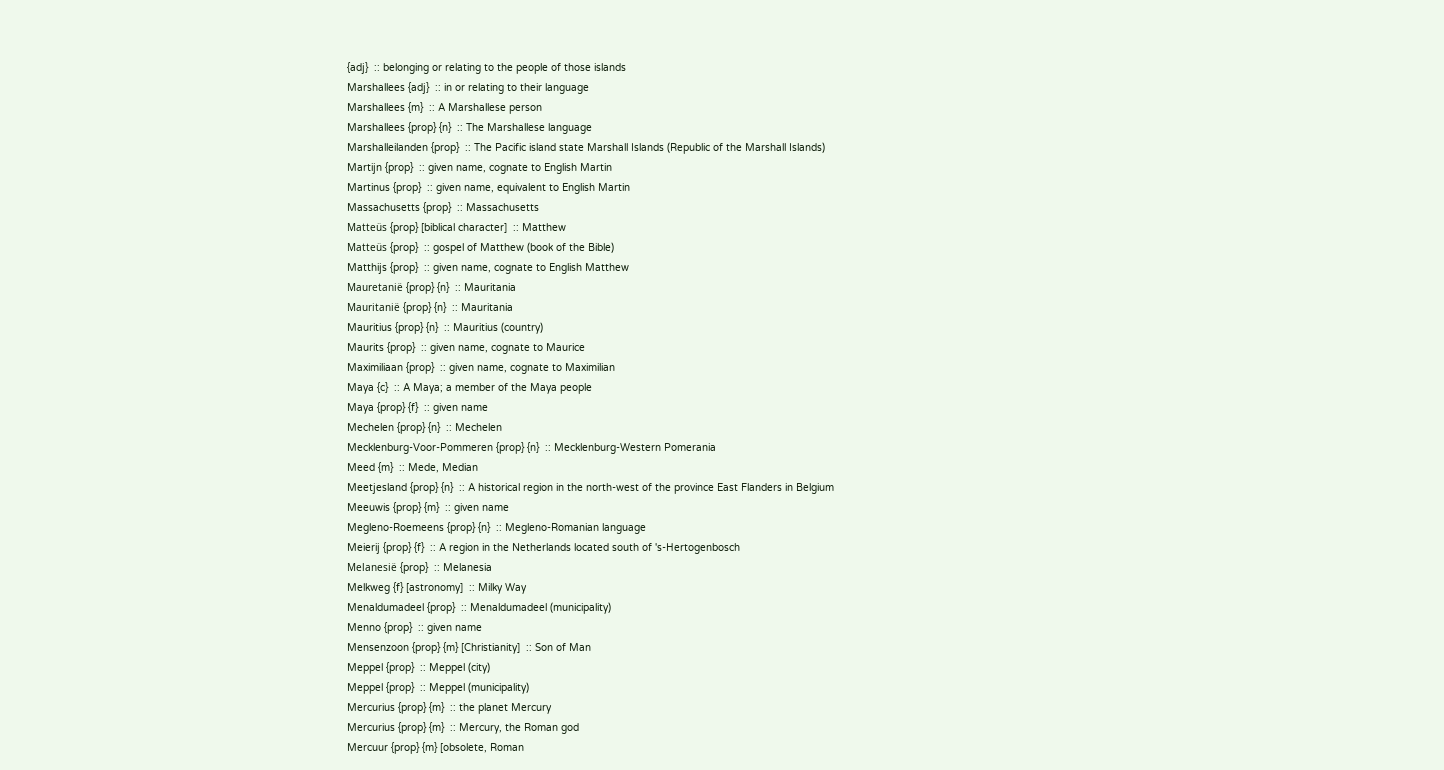{adj}  :: belonging or relating to the people of those islands
Marshallees {adj}  :: in or relating to their language
Marshallees {m}  :: A Marshallese person
Marshallees {prop} {n}  :: The Marshallese language
Marshalleilanden {prop}  :: The Pacific island state Marshall Islands (Republic of the Marshall Islands)
Martijn {prop}  :: given name, cognate to English Martin
Martinus {prop}  :: given name, equivalent to English Martin
Massachusetts {prop}  :: Massachusetts
Matteüs {prop} [biblical character]  :: Matthew
Matteüs {prop}  :: gospel of Matthew (book of the Bible)
Matthijs {prop}  :: given name, cognate to English Matthew
Mauretanië {prop} {n}  :: Mauritania
Mauritanië {prop} {n}  :: Mauritania
Mauritius {prop} {n}  :: Mauritius (country)
Maurits {prop}  :: given name, cognate to Maurice
Maximiliaan {prop}  :: given name, cognate to Maximilian
Maya {c}  :: A Maya; a member of the Maya people
Maya {prop} {f}  :: given name
Mechelen {prop} {n}  :: Mechelen
Mecklenburg-Voor-Pommeren {prop} {n}  :: Mecklenburg-Western Pomerania
Meed {m}  :: Mede, Median
Meetjesland {prop} {n}  :: A historical region in the north-west of the province East Flanders in Belgium
Meeuwis {prop} {m}  :: given name
Megleno-Roemeens {prop} {n}  :: Megleno-Romanian language
Meierij {prop} {f}  :: A region in the Netherlands located south of 's-Hertogenbosch
Melanesië {prop}  :: Melanesia
Melkweg {f} [astronomy]  :: Milky Way
Menaldumadeel {prop}  :: Menaldumadeel (municipality)
Menno {prop}  :: given name
Mensenzoon {prop} {m} [Christianity]  :: Son of Man
Meppel {prop}  :: Meppel (city)
Meppel {prop}  :: Meppel (municipality)
Mercurius {prop} {m}  :: the planet Mercury
Mercurius {prop} {m}  :: Mercury, the Roman god
Mercuur {prop} {m} [obsolete, Roman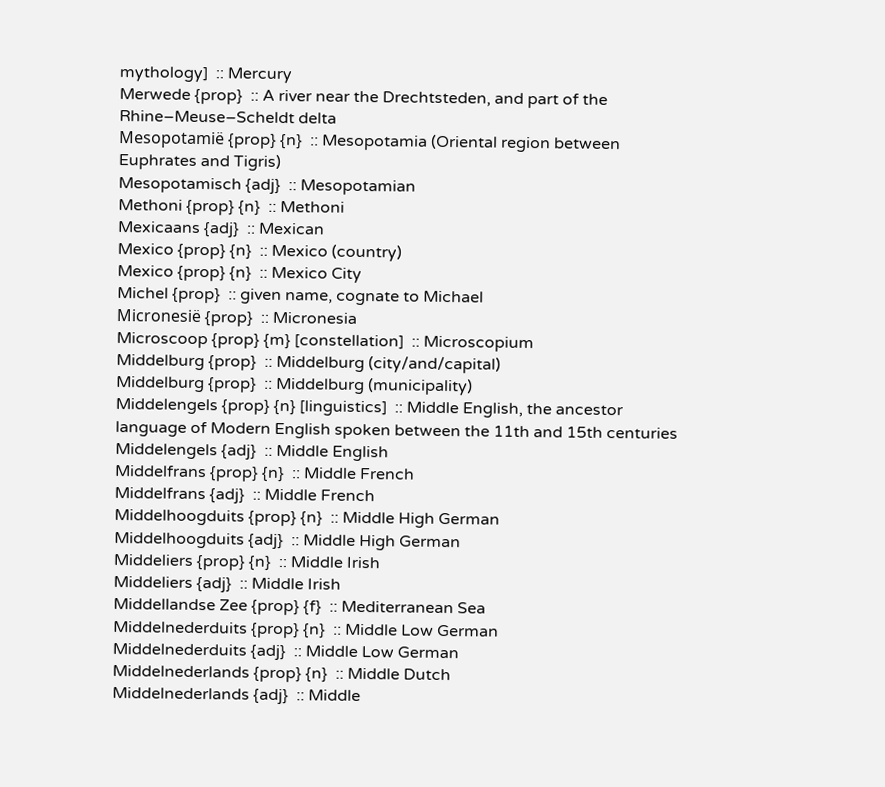mythology]  :: Mercury
Merwede {prop}  :: A river near the Drechtsteden, and part of the Rhine–Meuse–Scheldt delta
Mesopotamië {prop} {n}  :: Mesopotamia (Oriental region between Euphrates and Tigris)
Mesopotamisch {adj}  :: Mesopotamian
Methoni {prop} {n}  :: Methoni
Mexicaans {adj}  :: Mexican
Mexico {prop} {n}  :: Mexico (country)
Mexico {prop} {n}  :: Mexico City
Michel {prop}  :: given name, cognate to Michael
Micronesië {prop}  :: Micronesia
Microscoop {prop} {m} [constellation]  :: Microscopium
Middelburg {prop}  :: Middelburg (city/and/capital)
Middelburg {prop}  :: Middelburg (municipality)
Middelengels {prop} {n} [linguistics]  :: Middle English, the ancestor language of Modern English spoken between the 11th and 15th centuries
Middelengels {adj}  :: Middle English
Middelfrans {prop} {n}  :: Middle French
Middelfrans {adj}  :: Middle French
Middelhoogduits {prop} {n}  :: Middle High German
Middelhoogduits {adj}  :: Middle High German
Middeliers {prop} {n}  :: Middle Irish
Middeliers {adj}  :: Middle Irish
Middellandse Zee {prop} {f}  :: Mediterranean Sea
Middelnederduits {prop} {n}  :: Middle Low German
Middelnederduits {adj}  :: Middle Low German
Middelnederlands {prop} {n}  :: Middle Dutch
Middelnederlands {adj}  :: Middle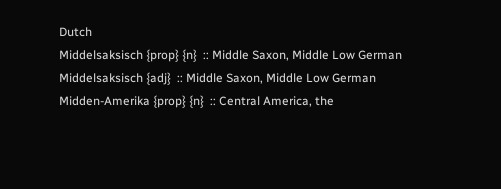Dutch
Middelsaksisch {prop} {n}  :: Middle Saxon, Middle Low German
Middelsaksisch {adj}  :: Middle Saxon, Middle Low German
Midden-Amerika {prop} {n}  :: Central America, the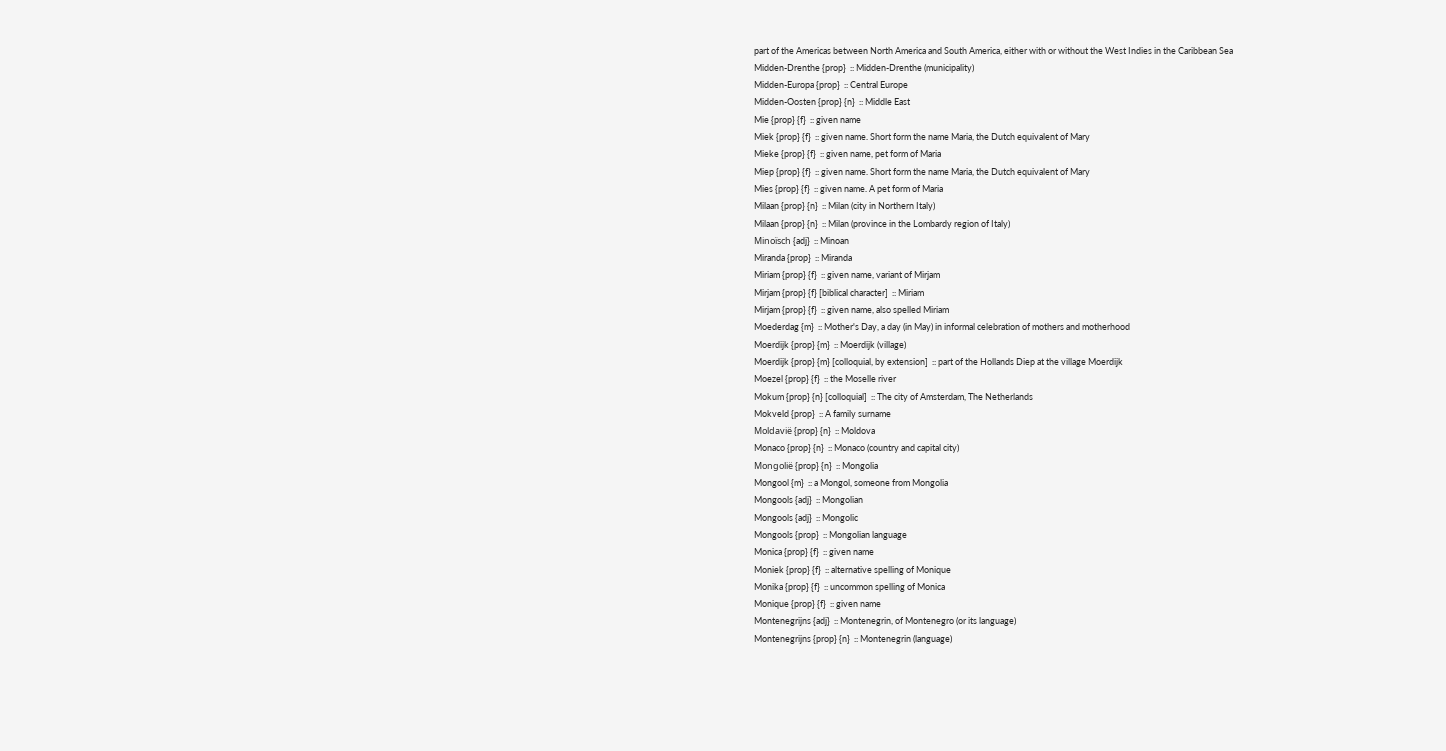part of the Americas between North America and South America, either with or without the West Indies in the Caribbean Sea
Midden-Drenthe {prop}  :: Midden-Drenthe (municipality)
Midden-Europa {prop}  :: Central Europe
Midden-Oosten {prop} {n}  :: Middle East
Mie {prop} {f}  :: given name
Miek {prop} {f}  :: given name. Short form the name Maria, the Dutch equivalent of Mary
Mieke {prop} {f}  :: given name, pet form of Maria
Miep {prop} {f}  :: given name. Short form the name Maria, the Dutch equivalent of Mary
Mies {prop} {f}  :: given name. A pet form of Maria
Milaan {prop} {n}  :: Milan (city in Northern Italy)
Milaan {prop} {n}  :: Milan (province in the Lombardy region of Italy)
Minoïsch {adj}  :: Minoan
Miranda {prop}  :: Miranda
Miriam {prop} {f}  :: given name, variant of Mirjam
Mirjam {prop} {f} [biblical character]  :: Miriam
Mirjam {prop} {f}  :: given name, also spelled Miriam
Moederdag {m}  :: Mother's Day, a day (in May) in informal celebration of mothers and motherhood
Moerdijk {prop} {m}  :: Moerdijk (village)
Moerdijk {prop} {m} [colloquial, by extension]  :: part of the Hollands Diep at the village Moerdijk
Moezel {prop} {f}  :: the Moselle river
Mokum {prop} {n} [colloquial]  :: The city of Amsterdam, The Netherlands
Mokveld {prop}  :: A family surname
Moldavië {prop} {n}  :: Moldova
Monaco {prop} {n}  :: Monaco (country and capital city)
Mongolië {prop} {n}  :: Mongolia
Mongool {m}  :: a Mongol, someone from Mongolia
Mongools {adj}  :: Mongolian
Mongools {adj}  :: Mongolic
Mongools {prop}  :: Mongolian language
Monica {prop} {f}  :: given name
Moniek {prop} {f}  :: alternative spelling of Monique
Monika {prop} {f}  :: uncommon spelling of Monica
Monique {prop} {f}  :: given name
Montenegrijns {adj}  :: Montenegrin, of Montenegro (or its language)
Montenegrijns {prop} {n}  :: Montenegrin (language)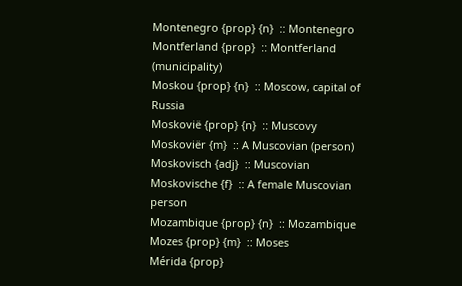Montenegro {prop} {n}  :: Montenegro
Montferland {prop}  :: Montferland (municipality)
Moskou {prop} {n}  :: Moscow, capital of Russia
Moskovië {prop} {n}  :: Muscovy
Moskoviër {m}  :: A Muscovian (person)
Moskovisch {adj}  :: Muscovian
Moskovische {f}  :: A female Muscovian person
Mozambique {prop} {n}  :: Mozambique
Mozes {prop} {m}  :: Moses
Mérida {prop}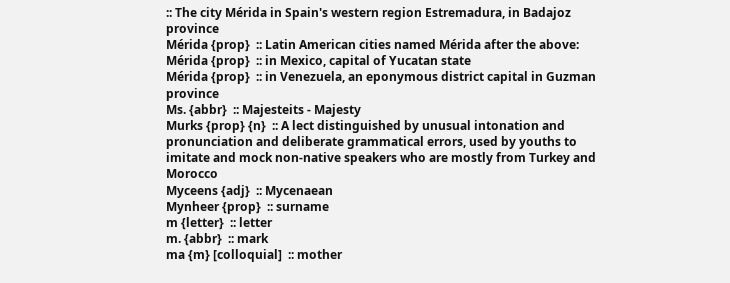:: The city Mérida in Spain's western region Estremadura, in Badajoz province
Mérida {prop}  :: Latin American cities named Mérida after the above:
Mérida {prop}  :: in Mexico, capital of Yucatan state
Mérida {prop}  :: in Venezuela, an eponymous district capital in Guzman province
Ms. {abbr}  :: Majesteits - Majesty
Murks {prop} {n}  :: A lect distinguished by unusual intonation and pronunciation and deliberate grammatical errors, used by youths to imitate and mock non-native speakers who are mostly from Turkey and Morocco
Myceens {adj}  :: Mycenaean
Mynheer {prop}  :: surname
m {letter}  :: letter
m. {abbr}  :: mark
ma {m} [colloquial]  :: mother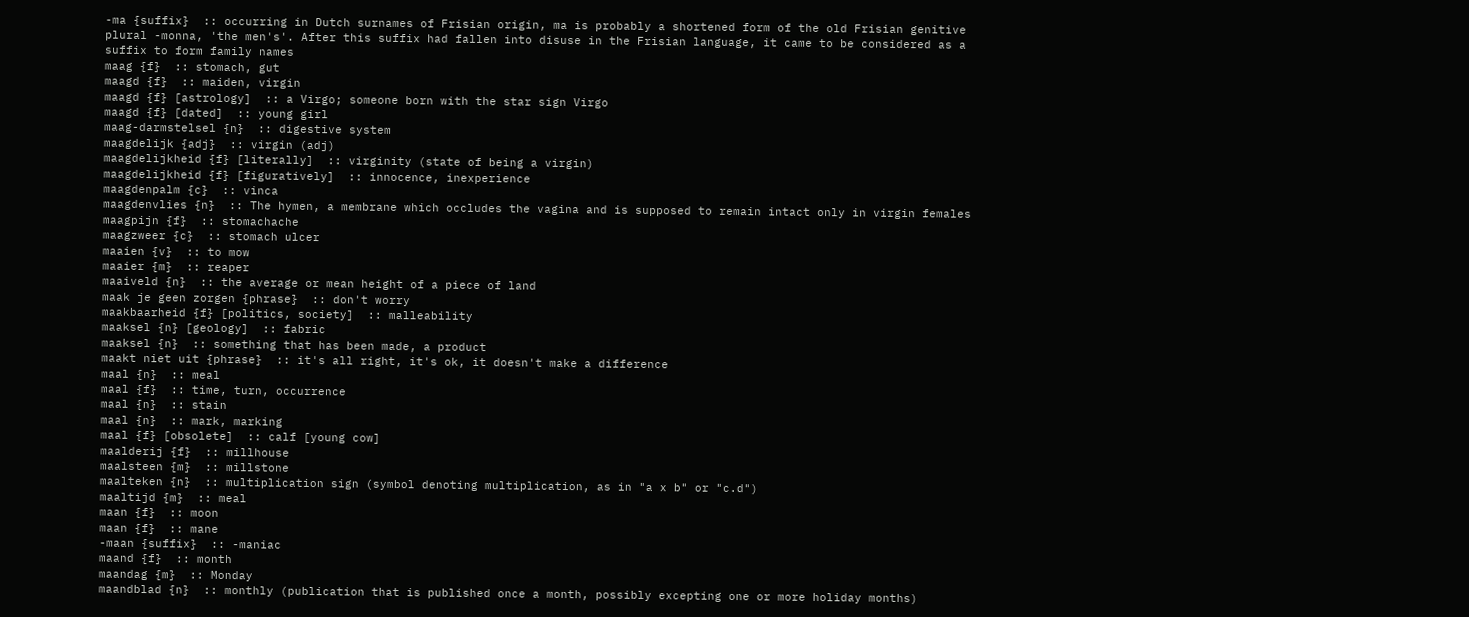-ma {suffix}  :: occurring in Dutch surnames of Frisian origin, ma is probably a shortened form of the old Frisian genitive plural -monna, 'the men's'. After this suffix had fallen into disuse in the Frisian language, it came to be considered as a suffix to form family names
maag {f}  :: stomach, gut
maagd {f}  :: maiden, virgin
maagd {f} [astrology]  :: a Virgo; someone born with the star sign Virgo
maagd {f} [dated]  :: young girl
maag-darmstelsel {n}  :: digestive system
maagdelijk {adj}  :: virgin (adj)
maagdelijkheid {f} [literally]  :: virginity (state of being a virgin)
maagdelijkheid {f} [figuratively]  :: innocence, inexperience
maagdenpalm {c}  :: vinca
maagdenvlies {n}  :: The hymen, a membrane which occludes the vagina and is supposed to remain intact only in virgin females
maagpijn {f}  :: stomachache
maagzweer {c}  :: stomach ulcer
maaien {v}  :: to mow
maaier {m}  :: reaper
maaiveld {n}  :: the average or mean height of a piece of land
maak je geen zorgen {phrase}  :: don't worry
maakbaarheid {f} [politics, society]  :: malleability
maaksel {n} [geology]  :: fabric
maaksel {n}  :: something that has been made, a product
maakt niet uit {phrase}  :: it's all right, it's ok, it doesn't make a difference
maal {n}  :: meal
maal {f}  :: time, turn, occurrence
maal {n}  :: stain
maal {n}  :: mark, marking
maal {f} [obsolete]  :: calf [young cow]
maalderij {f}  :: millhouse
maalsteen {m}  :: millstone
maalteken {n}  :: multiplication sign (symbol denoting multiplication, as in "a x b" or "c.d")
maaltijd {m}  :: meal
maan {f}  :: moon
maan {f}  :: mane
-maan {suffix}  :: -maniac
maand {f}  :: month
maandag {m}  :: Monday
maandblad {n}  :: monthly (publication that is published once a month, possibly excepting one or more holiday months)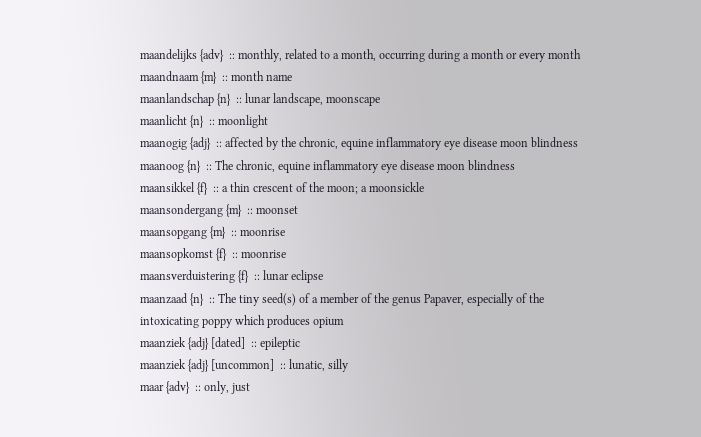maandelijks {adv}  :: monthly, related to a month, occurring during a month or every month
maandnaam {m}  :: month name
maanlandschap {n}  :: lunar landscape, moonscape
maanlicht {n}  :: moonlight
maanogig {adj}  :: affected by the chronic, equine inflammatory eye disease moon blindness
maanoog {n}  :: The chronic, equine inflammatory eye disease moon blindness
maansikkel {f}  :: a thin crescent of the moon; a moonsickle
maansondergang {m}  :: moonset
maansopgang {m}  :: moonrise
maansopkomst {f}  :: moonrise
maansverduistering {f}  :: lunar eclipse
maanzaad {n}  :: The tiny seed(s) of a member of the genus Papaver, especially of the intoxicating poppy which produces opium
maanziek {adj} [dated]  :: epileptic
maanziek {adj} [uncommon]  :: lunatic, silly
maar {adv}  :: only, just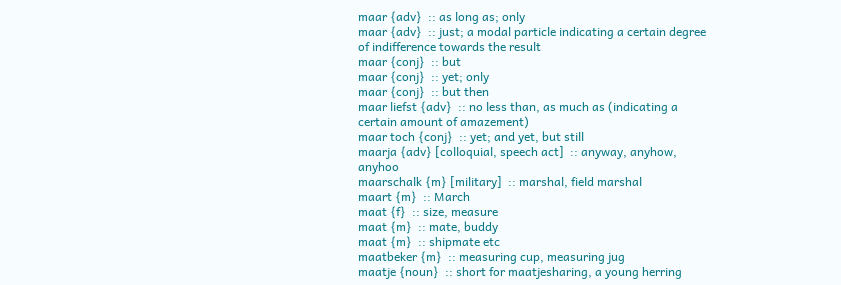maar {adv}  :: as long as; only
maar {adv}  :: just; a modal particle indicating a certain degree of indifference towards the result
maar {conj}  :: but
maar {conj}  :: yet; only
maar {conj}  :: but then
maar liefst {adv}  :: no less than, as much as (indicating a certain amount of amazement)
maar toch {conj}  :: yet; and yet, but still
maarja {adv} [colloquial, speech act]  :: anyway, anyhow, anyhoo
maarschalk {m} [military]  :: marshal, field marshal
maart {m}  :: March
maat {f}  :: size, measure
maat {m}  :: mate, buddy
maat {m}  :: shipmate etc
maatbeker {m}  :: measuring cup, measuring jug
maatje {noun}  :: short for maatjesharing, a young herring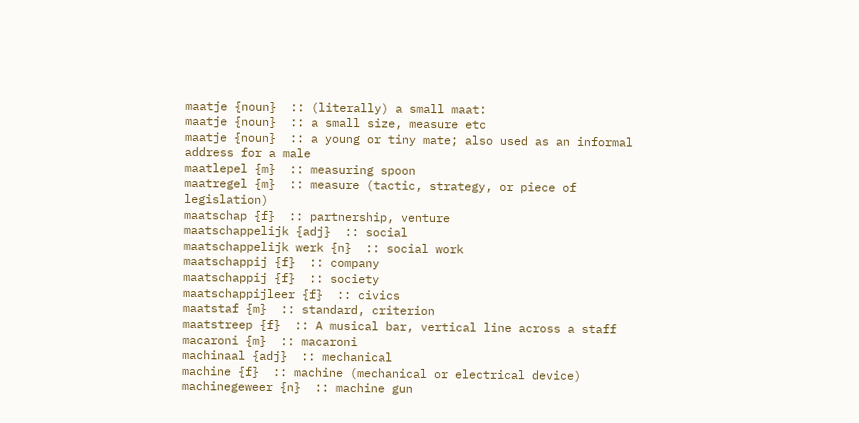maatje {noun}  :: (literally) a small maat:
maatje {noun}  :: a small size, measure etc
maatje {noun}  :: a young or tiny mate; also used as an informal address for a male
maatlepel {m}  :: measuring spoon
maatregel {m}  :: measure (tactic, strategy, or piece of legislation)
maatschap {f}  :: partnership, venture
maatschappelijk {adj}  :: social
maatschappelijk werk {n}  :: social work
maatschappij {f}  :: company
maatschappij {f}  :: society
maatschappijleer {f}  :: civics
maatstaf {m}  :: standard, criterion
maatstreep {f}  :: A musical bar, vertical line across a staff
macaroni {m}  :: macaroni
machinaal {adj}  :: mechanical
machine {f}  :: machine (mechanical or electrical device)
machinegeweer {n}  :: machine gun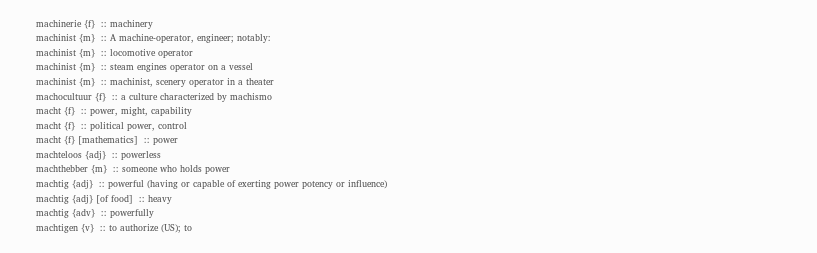machinerie {f}  :: machinery
machinist {m}  :: A machine-operator, engineer; notably:
machinist {m}  :: locomotive operator
machinist {m}  :: steam engines operator on a vessel
machinist {m}  :: machinist, scenery operator in a theater
machocultuur {f}  :: a culture characterized by machismo
macht {f}  :: power, might, capability
macht {f}  :: political power, control
macht {f} [mathematics]  :: power
machteloos {adj}  :: powerless
machthebber {m}  :: someone who holds power
machtig {adj}  :: powerful (having or capable of exerting power potency or influence)
machtig {adj} [of food]  :: heavy
machtig {adv}  :: powerfully
machtigen {v}  :: to authorize (US); to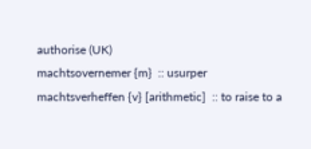authorise (UK)
machtsovernemer {m}  :: usurper
machtsverheffen {v} [arithmetic]  :: to raise to a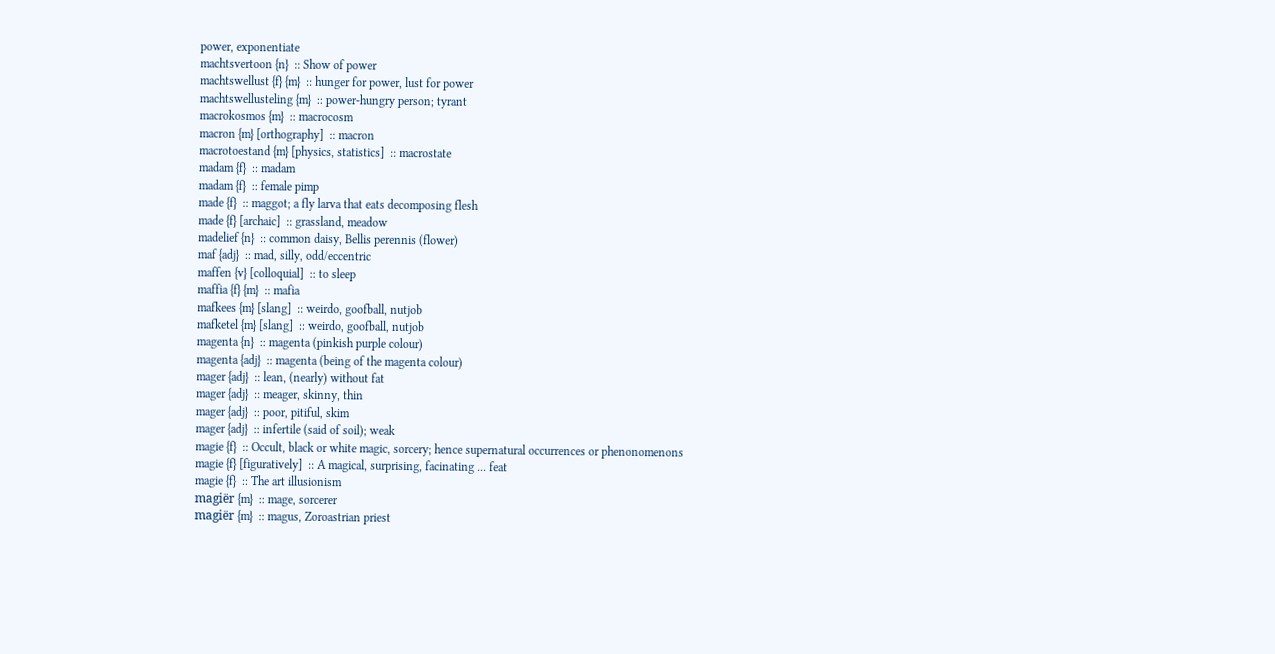power, exponentiate
machtsvertoon {n}  :: Show of power
machtswellust {f} {m}  :: hunger for power, lust for power
machtswellusteling {m}  :: power-hungry person; tyrant
macrokosmos {m}  :: macrocosm
macron {m} [orthography]  :: macron
macrotoestand {m} [physics, statistics]  :: macrostate
madam {f}  :: madam
madam {f}  :: female pimp
made {f}  :: maggot; a fly larva that eats decomposing flesh
made {f} [archaic]  :: grassland, meadow
madelief {n}  :: common daisy, Bellis perennis (flower)
maf {adj}  :: mad, silly, odd/eccentric
maffen {v} [colloquial]  :: to sleep
maffia {f} {m}  :: mafia
mafkees {m} [slang]  :: weirdo, goofball, nutjob
mafketel {m} [slang]  :: weirdo, goofball, nutjob
magenta {n}  :: magenta (pinkish purple colour)
magenta {adj}  :: magenta (being of the magenta colour)
mager {adj}  :: lean, (nearly) without fat
mager {adj}  :: meager, skinny, thin
mager {adj}  :: poor, pitiful, skim
mager {adj}  :: infertile (said of soil); weak
magie {f}  :: Occult, black or white magic, sorcery; hence supernatural occurrences or phenonomenons
magie {f} [figuratively]  :: A magical, surprising, facinating ... feat
magie {f}  :: The art illusionism
magiër {m}  :: mage, sorcerer
magiër {m}  :: magus, Zoroastrian priest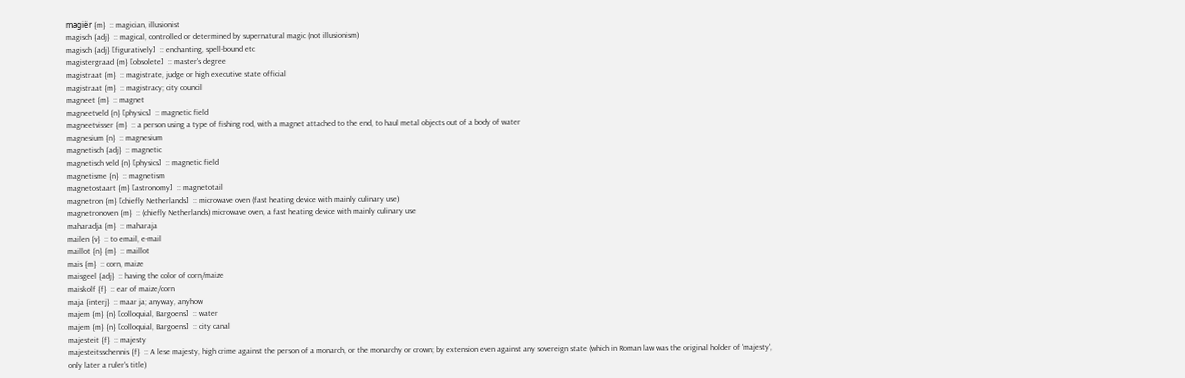magiër {m}  :: magician, illusionist
magisch {adj}  :: magical, controlled or determined by supernatural magic (not illusionism)
magisch {adj} [figuratively]  :: enchanting, spell-bound etc
magistergraad {m} [obsolete]  :: master's degree
magistraat {m}  :: magistrate, judge or high executive state official
magistraat {m}  :: magistracy; city council
magneet {m}  :: magnet
magneetveld {n} [physics]  :: magnetic field
magneetvisser {m}  :: a person using a type of fishing rod, with a magnet attached to the end, to haul metal objects out of a body of water
magnesium {n}  :: magnesium
magnetisch {adj}  :: magnetic
magnetisch veld {n} [physics]  :: magnetic field
magnetisme {n}  :: magnetism
magnetostaart {m} [astronomy]  :: magnetotail
magnetron {m} [chiefly Netherlands]  :: microwave oven (fast heating device with mainly culinary use)
magnetronoven {m}  :: (chiefly Netherlands) microwave oven, a fast heating device with mainly culinary use
maharadja {m}  :: maharaja
mailen {v}  :: to email, e-mail
maillot {n} {m}  :: maillot
mais {m}  :: corn, maize
maisgeel {adj}  :: having the color of corn/maize
maiskolf {f}  :: ear of maize/corn
maja {interj}  :: maar ja; anyway, anyhow
majem {m} {n} [colloquial, Bargoens]  :: water
majem {m} {n} [colloquial, Bargoens]  :: city canal
majesteit {f}  :: majesty
majesteitsschennis {f}  :: A lese majesty, high crime against the person of a monarch, or the monarchy or crown; by extension even against any sovereign state (which in Roman law was the original holder of 'majesty', only later a ruler's title)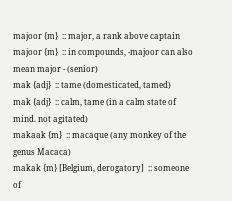majoor {m}  :: major, a rank above captain
majoor {m}  :: in compounds, -majoor can also mean major - (senior)
mak {adj}  :: tame (domesticated, tamed)
mak {adj}  :: calm, tame (in a calm state of mind. not agitated)
makaak {m}  :: macaque (any monkey of the genus Macaca)
makak {m} [Belgium, derogatory]  :: someone of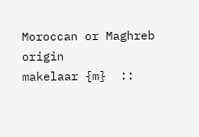Moroccan or Maghreb origin
makelaar {m}  ::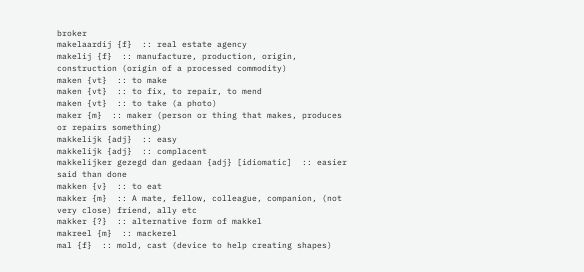broker
makelaardij {f}  :: real estate agency
makelij {f}  :: manufacture, production, origin, construction (origin of a processed commodity)
maken {vt}  :: to make
maken {vt}  :: to fix, to repair, to mend
maken {vt}  :: to take (a photo)
maker {m}  :: maker (person or thing that makes, produces or repairs something)
makkelijk {adj}  :: easy
makkelijk {adj}  :: complacent
makkelijker gezegd dan gedaan {adj} [idiomatic]  :: easier said than done
makken {v}  :: to eat
makker {m}  :: A mate, fellow, colleague, companion, (not very close) friend, ally etc
makker {?}  :: alternative form of makkel
makreel {m}  :: mackerel
mal {f}  :: mold, cast (device to help creating shapes)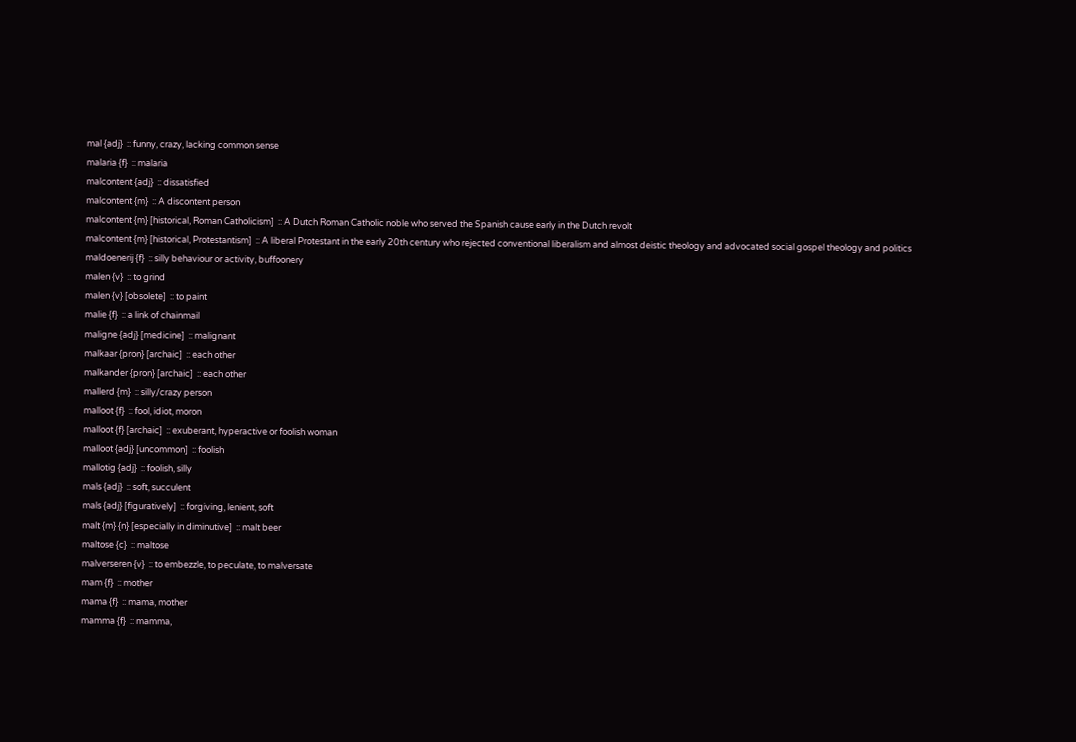mal {adj}  :: funny, crazy, lacking common sense
malaria {f}  :: malaria
malcontent {adj}  :: dissatisfied
malcontent {m}  :: A discontent person
malcontent {m} [historical, Roman Catholicism]  :: A Dutch Roman Catholic noble who served the Spanish cause early in the Dutch revolt
malcontent {m} [historical, Protestantism]  :: A liberal Protestant in the early 20th century who rejected conventional liberalism and almost deistic theology and advocated social gospel theology and politics
maldoenerij {f}  :: silly behaviour or activity, buffoonery
malen {v}  :: to grind
malen {v} [obsolete]  :: to paint
malie {f}  :: a link of chainmail
maligne {adj} [medicine]  :: malignant
malkaar {pron} [archaic]  :: each other
malkander {pron} [archaic]  :: each other
mallerd {m}  :: silly/crazy person
malloot {f}  :: fool, idiot, moron
malloot {f} [archaic]  :: exuberant, hyperactive or foolish woman
malloot {adj} [uncommon]  :: foolish
mallotig {adj}  :: foolish, silly
mals {adj}  :: soft, succulent
mals {adj} [figuratively]  :: forgiving, lenient, soft
malt {m} {n} [especially in diminutive]  :: malt beer
maltose {c}  :: maltose
malverseren {v}  :: to embezzle, to peculate, to malversate
mam {f}  :: mother
mama {f}  :: mama, mother
mamma {f}  :: mamma,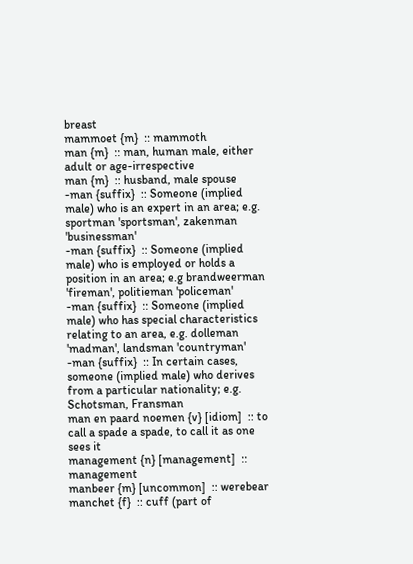breast
mammoet {m}  :: mammoth
man {m}  :: man, human male, either adult or age-irrespective
man {m}  :: husband, male spouse
-man {suffix}  :: Someone (implied male) who is an expert in an area; e.g. sportman 'sportsman', zakenman 'businessman'
-man {suffix}  :: Someone (implied male) who is employed or holds a position in an area; e.g brandweerman 'fireman', politieman 'policeman'
-man {suffix}  :: Someone (implied male) who has special characteristics relating to an area, e.g. dolleman 'madman', landsman 'countryman'
-man {suffix}  :: In certain cases, someone (implied male) who derives from a particular nationality; e.g. Schotsman, Fransman
man en paard noemen {v} [idiom]  :: to call a spade a spade, to call it as one sees it
management {n} [management]  :: management
manbeer {m} [uncommon]  :: werebear
manchet {f}  :: cuff (part of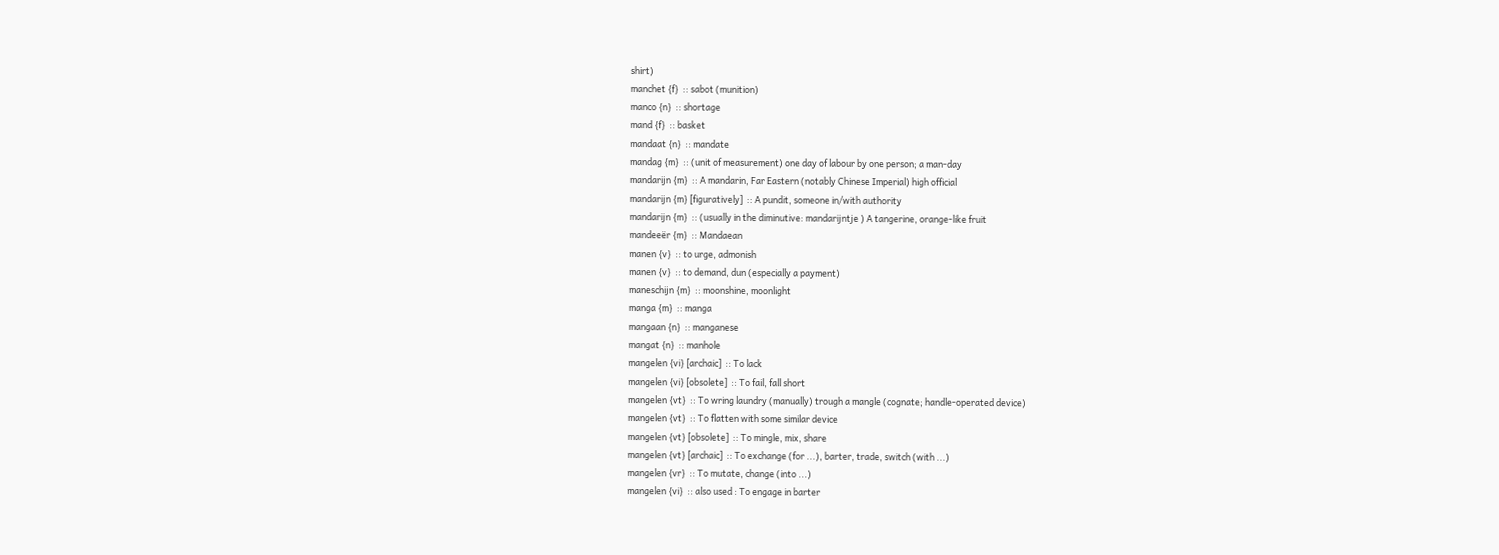shirt)
manchet {f}  :: sabot (munition)
manco {n}  :: shortage
mand {f}  :: basket
mandaat {n}  :: mandate
mandag {m}  :: (unit of measurement) one day of labour by one person; a man-day
mandarijn {m}  :: A mandarin, Far Eastern (notably Chinese Imperial) high official
mandarijn {m} [figuratively]  :: A pundit, someone in/with authority
mandarijn {m}  :: (usually in the diminutive: mandarijntje ) A tangerine, orange-like fruit
mandeeër {m}  :: Mandaean
manen {v}  :: to urge, admonish
manen {v}  :: to demand, dun (especially a payment)
maneschijn {m}  :: moonshine, moonlight
manga {m}  :: manga
mangaan {n}  :: manganese
mangat {n}  :: manhole
mangelen {vi} [archaic]  :: To lack
mangelen {vi} [obsolete]  :: To fail, fall short
mangelen {vt}  :: To wring laundry (manually) trough a mangle (cognate; handle-operated device)
mangelen {vt}  :: To flatten with some similar device
mangelen {vt} [obsolete]  :: To mingle, mix, share
mangelen {vt} [archaic]  :: To exchange (for ...), barter, trade, switch (with ...)
mangelen {vr}  :: To mutate, change (into ...)
mangelen {vi}  :: also used : To engage in barter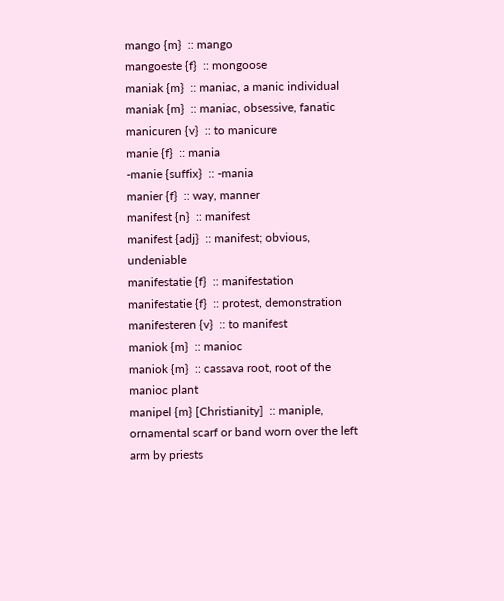mango {m}  :: mango
mangoeste {f}  :: mongoose
maniak {m}  :: maniac, a manic individual
maniak {m}  :: maniac, obsessive, fanatic
manicuren {v}  :: to manicure
manie {f}  :: mania
-manie {suffix}  :: -mania
manier {f}  :: way, manner
manifest {n}  :: manifest
manifest {adj}  :: manifest; obvious, undeniable
manifestatie {f}  :: manifestation
manifestatie {f}  :: protest, demonstration
manifesteren {v}  :: to manifest
maniok {m}  :: manioc
maniok {m}  :: cassava root, root of the manioc plant
manipel {m} [Christianity]  :: maniple, ornamental scarf or band worn over the left arm by priests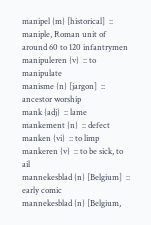manipel {m} [historical]  :: maniple, Roman unit of around 60 to 120 infantrymen
manipuleren {v}  :: to manipulate
manisme {n} [jargon]  :: ancestor worship
mank {adj}  :: lame
mankement {n}  :: defect
manken {vi}  :: to limp
mankeren {v}  :: to be sick, to ail
mannekesblad {n} [Belgium]  :: early comic
mannekesblad {n} [Belgium,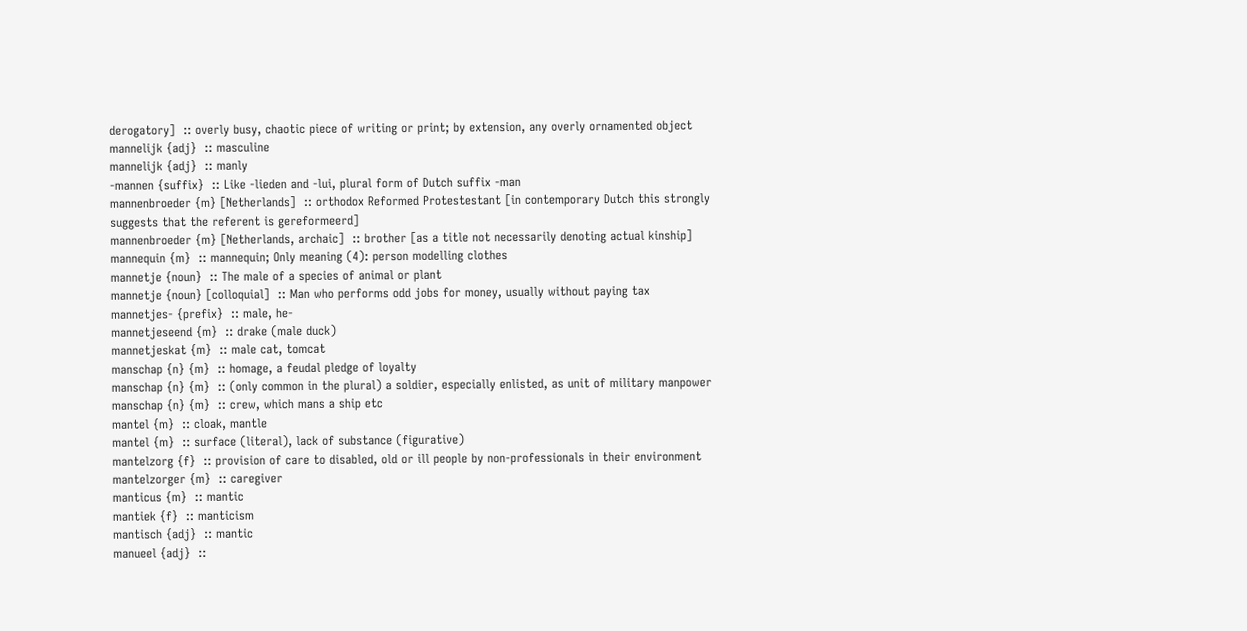derogatory]  :: overly busy, chaotic piece of writing or print; by extension, any overly ornamented object
mannelijk {adj}  :: masculine
mannelijk {adj}  :: manly
-mannen {suffix}  :: Like -lieden and -lui, plural form of Dutch suffix -man
mannenbroeder {m} [Netherlands]  :: orthodox Reformed Protestestant [in contemporary Dutch this strongly suggests that the referent is gereformeerd]
mannenbroeder {m} [Netherlands, archaic]  :: brother [as a title not necessarily denoting actual kinship]
mannequin {m}  :: mannequin; Only meaning (4): person modelling clothes
mannetje {noun}  :: The male of a species of animal or plant
mannetje {noun} [colloquial]  :: Man who performs odd jobs for money, usually without paying tax
mannetjes- {prefix}  :: male, he-
mannetjeseend {m}  :: drake (male duck)
mannetjeskat {m}  :: male cat, tomcat
manschap {n} {m}  :: homage, a feudal pledge of loyalty
manschap {n} {m}  :: (only common in the plural) a soldier, especially enlisted, as unit of military manpower
manschap {n} {m}  :: crew, which mans a ship etc
mantel {m}  :: cloak, mantle
mantel {m}  :: surface (literal), lack of substance (figurative)
mantelzorg {f}  :: provision of care to disabled, old or ill people by non-professionals in their environment
mantelzorger {m}  :: caregiver
manticus {m}  :: mantic
mantiek {f}  :: manticism
mantisch {adj}  :: mantic
manueel {adj}  ::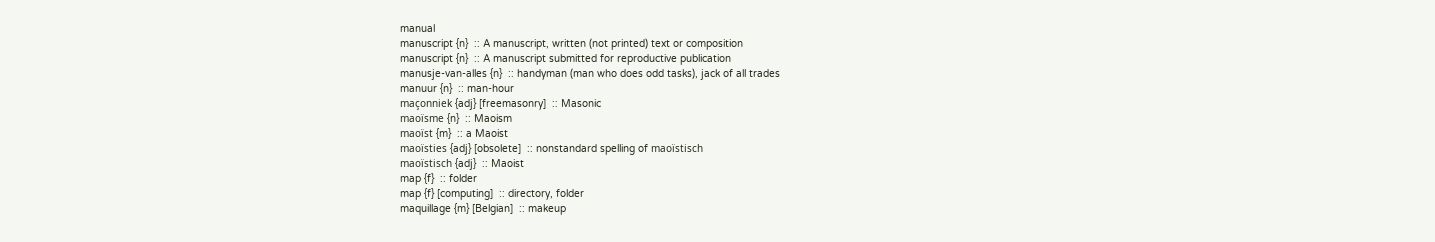manual
manuscript {n}  :: A manuscript, written (not printed) text or composition
manuscript {n}  :: A manuscript submitted for reproductive publication
manusje-van-alles {n}  :: handyman (man who does odd tasks), jack of all trades
manuur {n}  :: man-hour
maçonniek {adj} [freemasonry]  :: Masonic
maoïsme {n}  :: Maoism
maoïst {m}  :: a Maoist
maoïsties {adj} [obsolete]  :: nonstandard spelling of maoïstisch
maoïstisch {adj}  :: Maoist
map {f}  :: folder
map {f} [computing]  :: directory, folder
maquillage {m} [Belgian]  :: makeup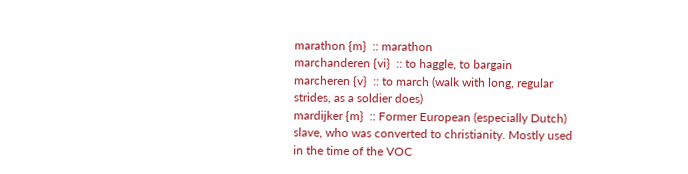marathon {m}  :: marathon
marchanderen {vi}  :: to haggle, to bargain
marcheren {v}  :: to march (walk with long, regular strides, as a soldier does)
mardijker {m}  :: Former European (especially Dutch) slave, who was converted to christianity. Mostly used in the time of the VOC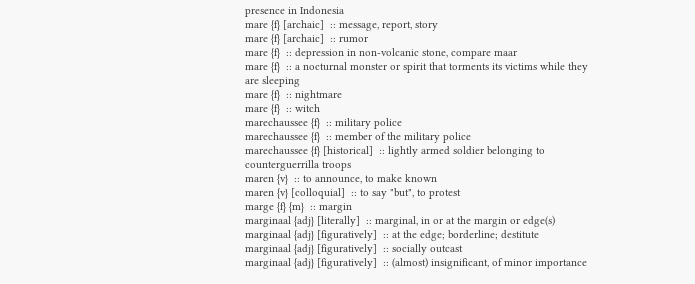presence in Indonesia
mare {f} [archaic]  :: message, report, story
mare {f} [archaic]  :: rumor
mare {f}  :: depression in non-volcanic stone, compare maar
mare {f}  :: a nocturnal monster or spirit that torments its victims while they are sleeping
mare {f}  :: nightmare
mare {f}  :: witch
marechaussee {f}  :: military police
marechaussee {f}  :: member of the military police
marechaussee {f} [historical]  :: lightly armed soldier belonging to counterguerrilla troops
maren {v}  :: to announce, to make known
maren {v} [colloquial]  :: to say "but", to protest
marge {f} {m}  :: margin
marginaal {adj} [literally]  :: marginal, in or at the margin or edge(s)
marginaal {adj} [figuratively]  :: at the edge; borderline; destitute
marginaal {adj} [figuratively]  :: socially outcast
marginaal {adj} [figuratively]  :: (almost) insignificant, of minor importance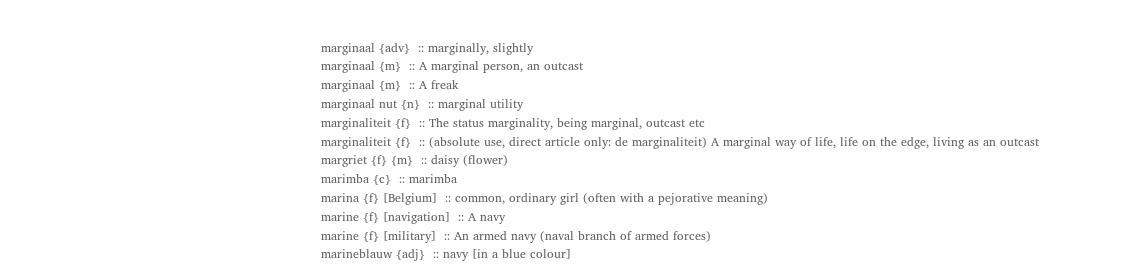marginaal {adv}  :: marginally, slightly
marginaal {m}  :: A marginal person, an outcast
marginaal {m}  :: A freak
marginaal nut {n}  :: marginal utility
marginaliteit {f}  :: The status marginality, being marginal, outcast etc
marginaliteit {f}  :: (absolute use, direct article only: de marginaliteit) A marginal way of life, life on the edge, living as an outcast
margriet {f} {m}  :: daisy (flower)
marimba {c}  :: marimba
marina {f} [Belgium]  :: common, ordinary girl (often with a pejorative meaning)
marine {f} [navigation]  :: A navy
marine {f} [military]  :: An armed navy (naval branch of armed forces)
marineblauw {adj}  :: navy [in a blue colour]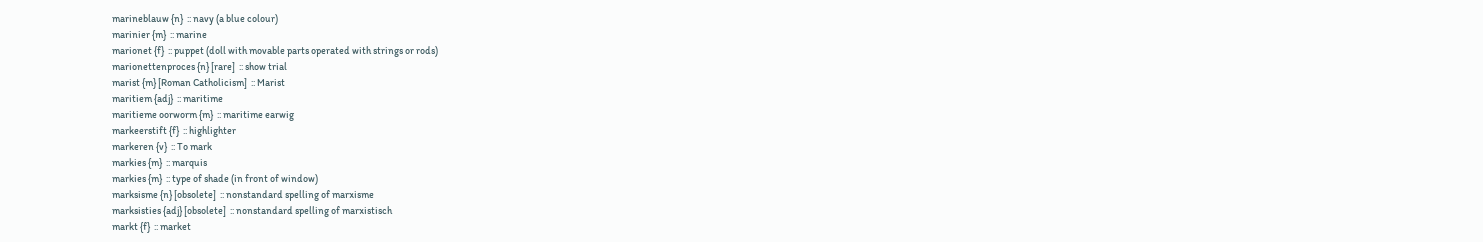marineblauw {n}  :: navy (a blue colour)
marinier {m}  :: marine
marionet {f}  :: puppet (doll with movable parts operated with strings or rods)
marionettenproces {n} [rare]  :: show trial
marist {m} [Roman Catholicism]  :: Marist
maritiem {adj}  :: maritime
maritieme oorworm {m}  :: maritime earwig
markeerstift {f}  :: highlighter
markeren {v}  :: To mark
markies {m}  :: marquis
markies {m}  :: type of shade (in front of window)
marksisme {n} [obsolete]  :: nonstandard spelling of marxisme
marksisties {adj} [obsolete]  :: nonstandard spelling of marxistisch
markt {f}  :: market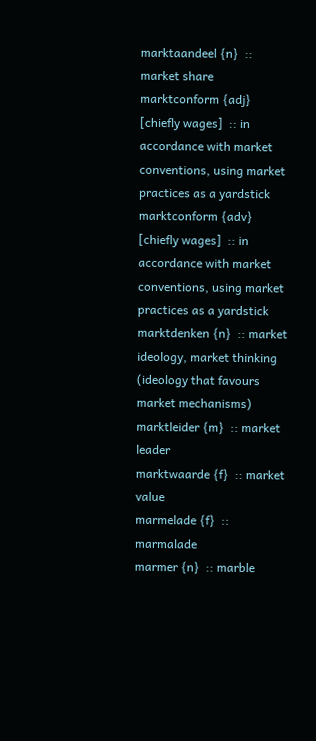marktaandeel {n}  :: market share
marktconform {adj} [chiefly wages]  :: in accordance with market conventions, using market practices as a yardstick
marktconform {adv} [chiefly wages]  :: in accordance with market conventions, using market practices as a yardstick
marktdenken {n}  :: market ideology, market thinking (ideology that favours market mechanisms)
marktleider {m}  :: market leader
marktwaarde {f}  :: market value
marmelade {f}  :: marmalade
marmer {n}  :: marble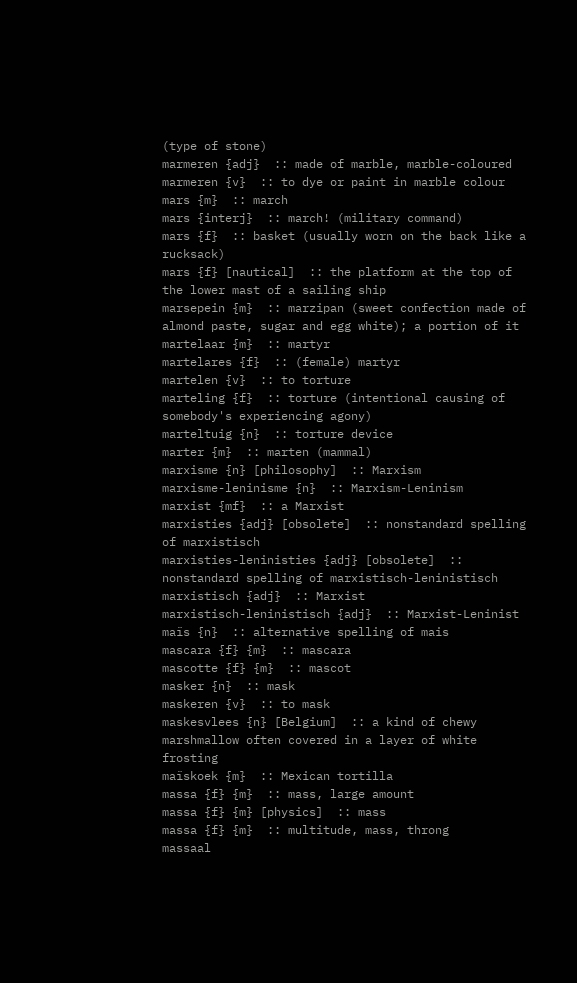(type of stone)
marmeren {adj}  :: made of marble, marble-coloured
marmeren {v}  :: to dye or paint in marble colour
mars {m}  :: march
mars {interj}  :: march! (military command)
mars {f}  :: basket (usually worn on the back like a rucksack)
mars {f} [nautical]  :: the platform at the top of the lower mast of a sailing ship
marsepein {m}  :: marzipan (sweet confection made of almond paste, sugar and egg white); a portion of it
martelaar {m}  :: martyr
martelares {f}  :: (female) martyr
martelen {v}  :: to torture
marteling {f}  :: torture (intentional causing of somebody's experiencing agony)
marteltuig {n}  :: torture device
marter {m}  :: marten (mammal)
marxisme {n} [philosophy]  :: Marxism
marxisme-leninisme {n}  :: Marxism-Leninism
marxist {mf}  :: a Marxist
marxisties {adj} [obsolete]  :: nonstandard spelling of marxistisch
marxisties-leninisties {adj} [obsolete]  :: nonstandard spelling of marxistisch-leninistisch
marxistisch {adj}  :: Marxist
marxistisch-leninistisch {adj}  :: Marxist-Leninist
maïs {n}  :: alternative spelling of mais
mascara {f} {m}  :: mascara
mascotte {f} {m}  :: mascot
masker {n}  :: mask
maskeren {v}  :: to mask
maskesvlees {n} [Belgium]  :: a kind of chewy marshmallow often covered in a layer of white frosting
maïskoek {m}  :: Mexican tortilla
massa {f} {m}  :: mass, large amount
massa {f} {m} [physics]  :: mass
massa {f} {m}  :: multitude, mass, throng
massaal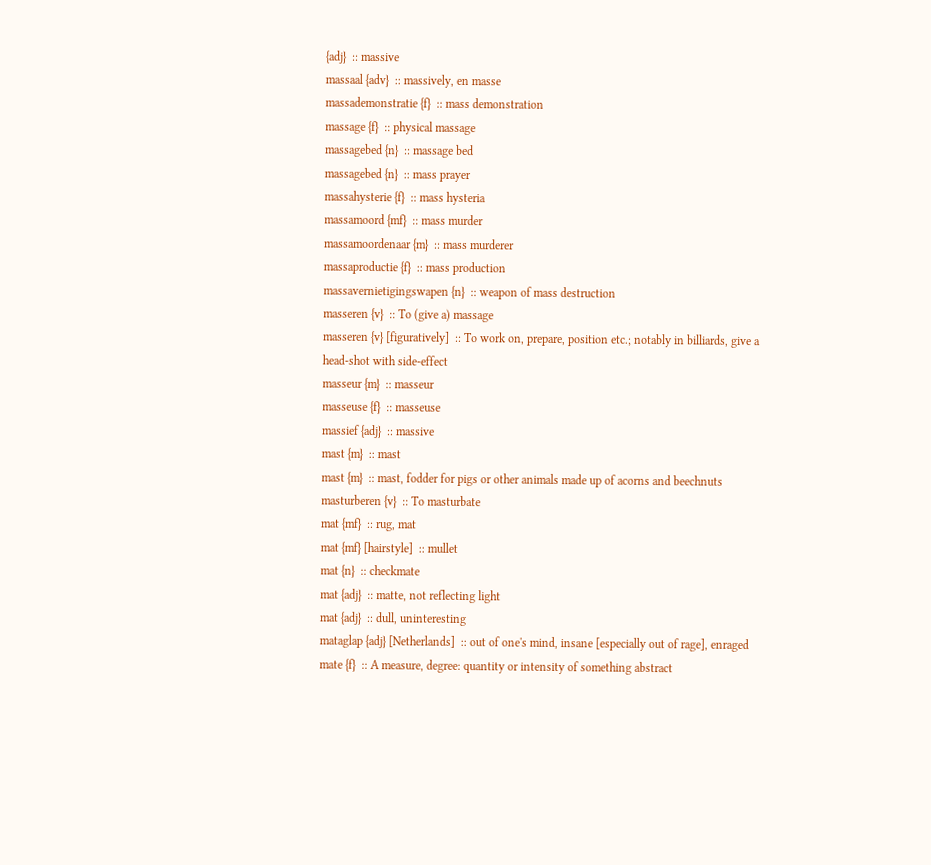{adj}  :: massive
massaal {adv}  :: massively, en masse
massademonstratie {f}  :: mass demonstration
massage {f}  :: physical massage
massagebed {n}  :: massage bed
massagebed {n}  :: mass prayer
massahysterie {f}  :: mass hysteria
massamoord {mf}  :: mass murder
massamoordenaar {m}  :: mass murderer
massaproductie {f}  :: mass production
massavernietigingswapen {n}  :: weapon of mass destruction
masseren {v}  :: To (give a) massage
masseren {v} [figuratively]  :: To work on, prepare, position etc.; notably in billiards, give a head-shot with side-effect
masseur {m}  :: masseur
masseuse {f}  :: masseuse
massief {adj}  :: massive
mast {m}  :: mast
mast {m}  :: mast, fodder for pigs or other animals made up of acorns and beechnuts
masturberen {v}  :: To masturbate
mat {mf}  :: rug, mat
mat {mf} [hairstyle]  :: mullet
mat {n}  :: checkmate
mat {adj}  :: matte, not reflecting light
mat {adj}  :: dull, uninteresting
mataglap {adj} [Netherlands]  :: out of one's mind, insane [especially out of rage], enraged
mate {f}  :: A measure, degree: quantity or intensity of something abstract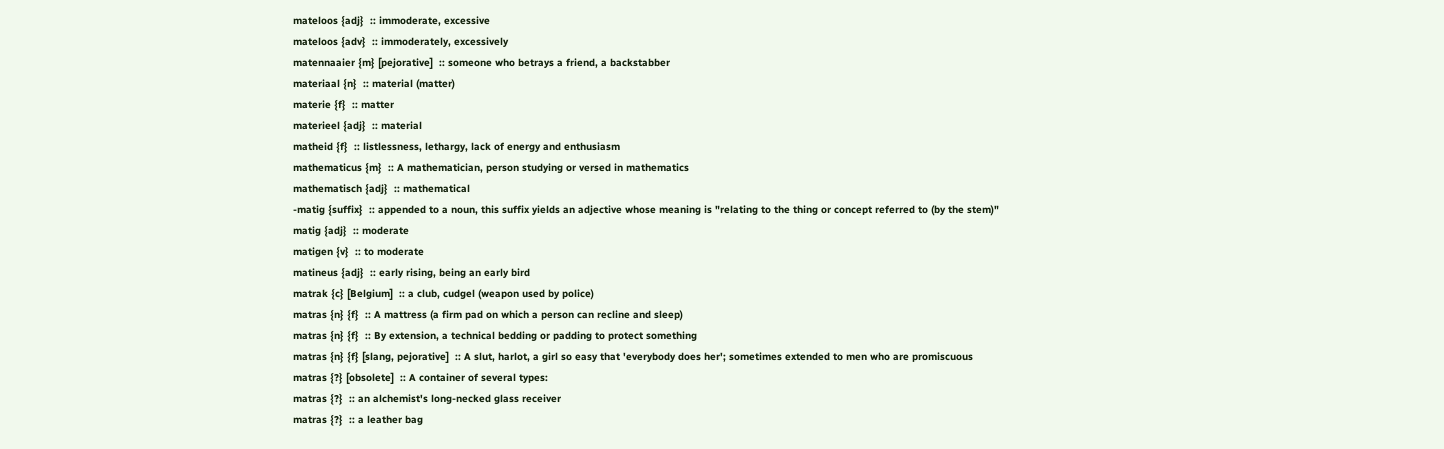mateloos {adj}  :: immoderate, excessive
mateloos {adv}  :: immoderately, excessively
matennaaier {m} [pejorative]  :: someone who betrays a friend, a backstabber
materiaal {n}  :: material (matter)
materie {f}  :: matter
materieel {adj}  :: material
matheid {f}  :: listlessness, lethargy, lack of energy and enthusiasm
mathematicus {m}  :: A mathematician, person studying or versed in mathematics
mathematisch {adj}  :: mathematical
-matig {suffix}  :: appended to a noun, this suffix yields an adjective whose meaning is "relating to the thing or concept referred to (by the stem)"
matig {adj}  :: moderate
matigen {v}  :: to moderate
matineus {adj}  :: early rising, being an early bird
matrak {c} [Belgium]  :: a club, cudgel (weapon used by police)
matras {n} {f}  :: A mattress (a firm pad on which a person can recline and sleep)
matras {n} {f}  :: By extension, a technical bedding or padding to protect something
matras {n} {f} [slang, pejorative]  :: A slut, harlot, a girl so easy that 'everybody does her'; sometimes extended to men who are promiscuous
matras {?} [obsolete]  :: A container of several types:
matras {?}  :: an alchemist's long-necked glass receiver
matras {?}  :: a leather bag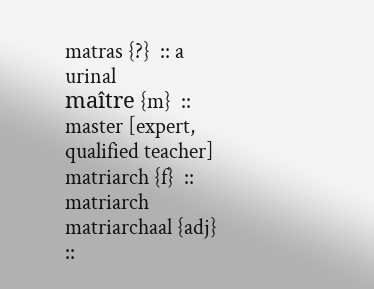matras {?}  :: a urinal
maître {m}  :: master [expert, qualified teacher]
matriarch {f}  :: matriarch
matriarchaal {adj}  ::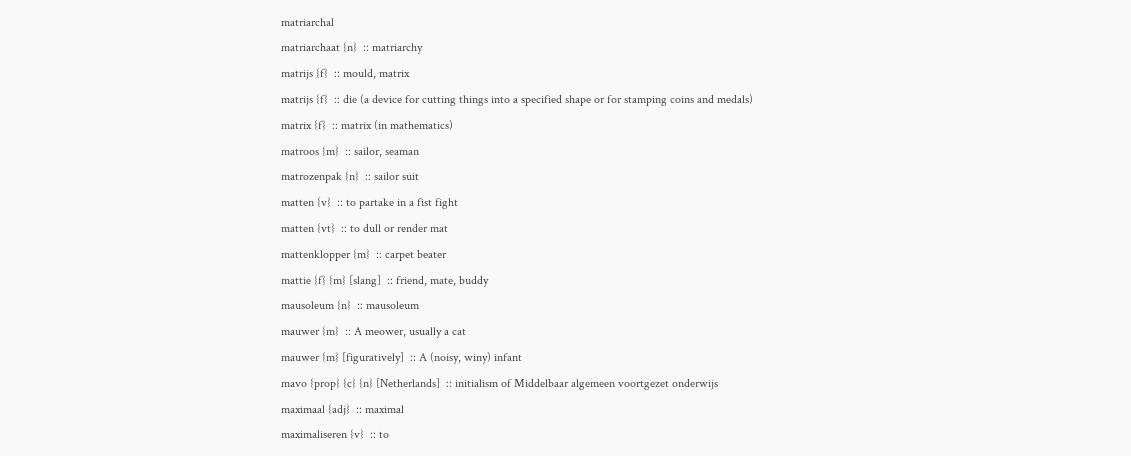matriarchal
matriarchaat {n}  :: matriarchy
matrijs {f}  :: mould, matrix
matrijs {f}  :: die (a device for cutting things into a specified shape or for stamping coins and medals)
matrix {f}  :: matrix (in mathematics)
matroos {m}  :: sailor, seaman
matrozenpak {n}  :: sailor suit
matten {v}  :: to partake in a fist fight
matten {vt}  :: to dull or render mat
mattenklopper {m}  :: carpet beater
mattie {f} {m} [slang]  :: friend, mate, buddy
mausoleum {n}  :: mausoleum
mauwer {m}  :: A meower, usually a cat
mauwer {m} [figuratively]  :: A (noisy, winy) infant
mavo {prop} {c} {n} [Netherlands]  :: initialism of Middelbaar algemeen voortgezet onderwijs
maximaal {adj}  :: maximal
maximaliseren {v}  :: to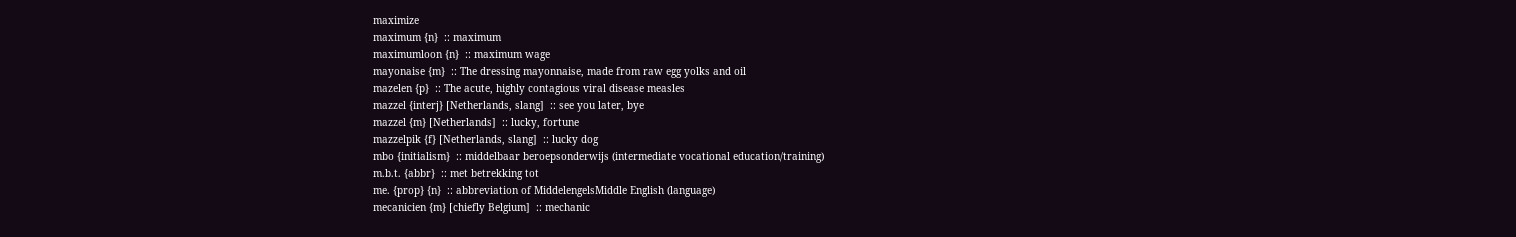maximize
maximum {n}  :: maximum
maximumloon {n}  :: maximum wage
mayonaise {m}  :: The dressing mayonnaise, made from raw egg yolks and oil
mazelen {p}  :: The acute, highly contagious viral disease measles
mazzel {interj} [Netherlands, slang]  :: see you later, bye
mazzel {m} [Netherlands]  :: lucky, fortune
mazzelpik {f} [Netherlands, slang]  :: lucky dog
mbo {initialism}  :: middelbaar beroepsonderwijs (intermediate vocational education/training)
m.b.t. {abbr}  :: met betrekking tot
me. {prop} {n}  :: abbreviation of MiddelengelsMiddle English (language)
mecanicien {m} [chiefly Belgium]  :: mechanic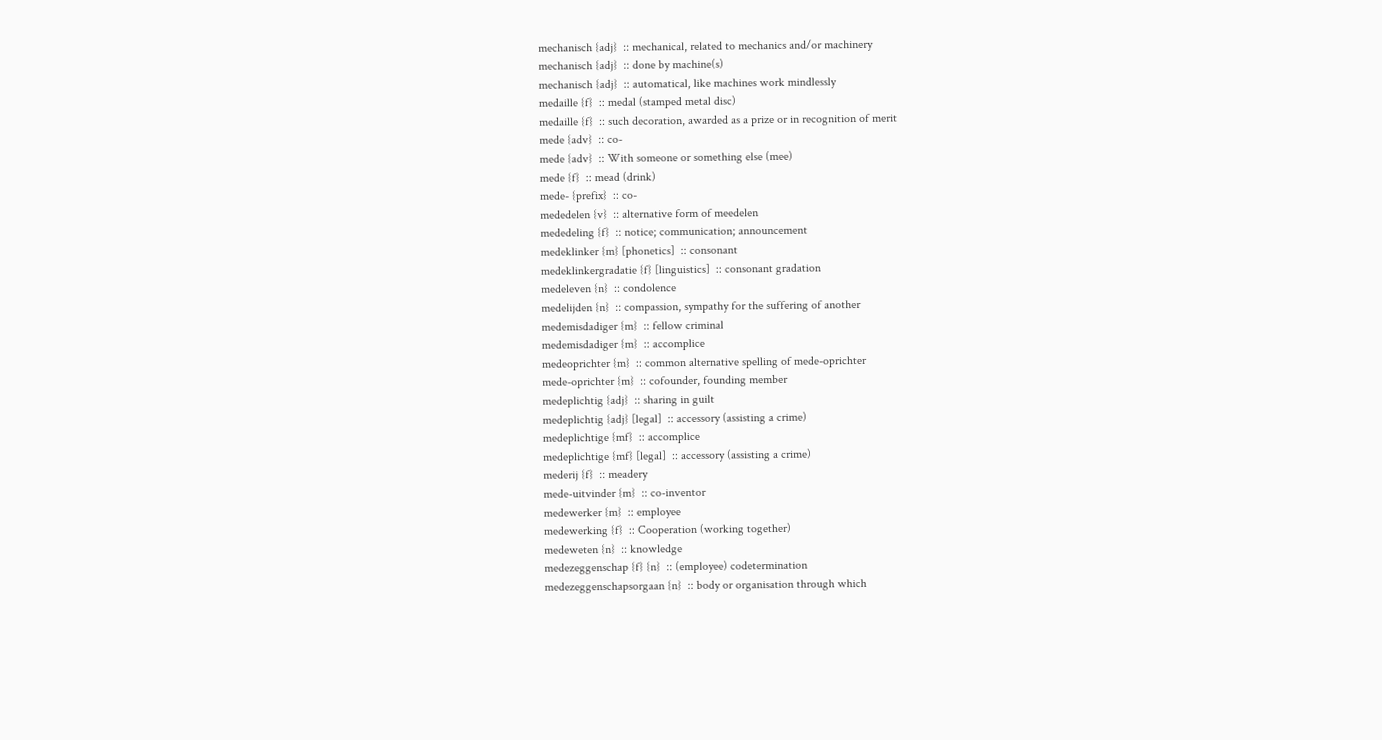mechanisch {adj}  :: mechanical, related to mechanics and/or machinery
mechanisch {adj}  :: done by machine(s)
mechanisch {adj}  :: automatical, like machines work mindlessly
medaille {f}  :: medal (stamped metal disc)
medaille {f}  :: such decoration, awarded as a prize or in recognition of merit
mede {adv}  :: co-
mede {adv}  :: With someone or something else (mee)
mede {f}  :: mead (drink)
mede- {prefix}  :: co-
mededelen {v}  :: alternative form of meedelen
mededeling {f}  :: notice; communication; announcement
medeklinker {m} [phonetics]  :: consonant
medeklinkergradatie {f} [linguistics]  :: consonant gradation
medeleven {n}  :: condolence
medelijden {n}  :: compassion, sympathy for the suffering of another
medemisdadiger {m}  :: fellow criminal
medemisdadiger {m}  :: accomplice
medeoprichter {m}  :: common alternative spelling of mede-oprichter
mede-oprichter {m}  :: cofounder, founding member
medeplichtig {adj}  :: sharing in guilt
medeplichtig {adj} [legal]  :: accessory (assisting a crime)
medeplichtige {mf}  :: accomplice
medeplichtige {mf} [legal]  :: accessory (assisting a crime)
mederij {f}  :: meadery
mede-uitvinder {m}  :: co-inventor
medewerker {m}  :: employee
medewerking {f}  :: Cooperation (working together)
medeweten {n}  :: knowledge
medezeggenschap {f} {n}  :: (employee) codetermination
medezeggenschapsorgaan {n}  :: body or organisation through which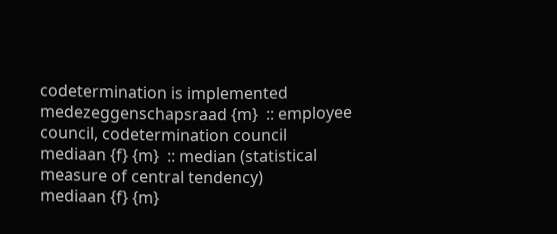codetermination is implemented
medezeggenschapsraad {m}  :: employee council, codetermination council
mediaan {f} {m}  :: median (statistical measure of central tendency)
mediaan {f} {m}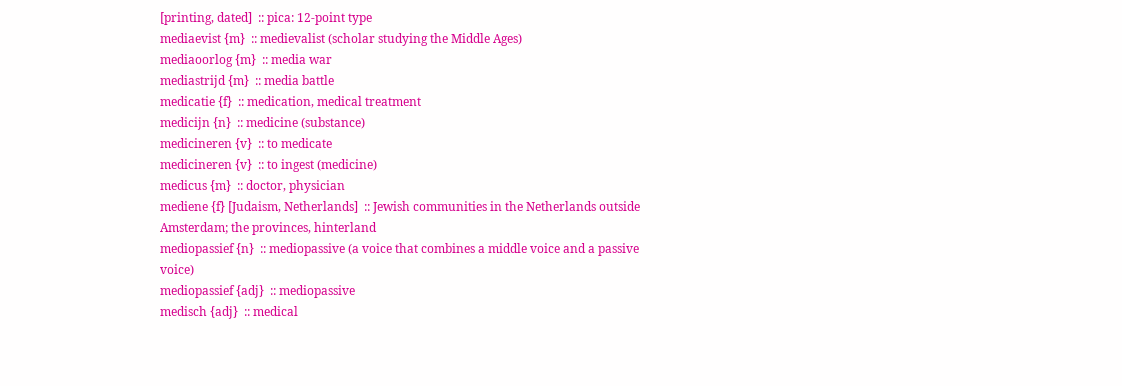[printing, dated]  :: pica: 12-point type
mediaevist {m}  :: medievalist (scholar studying the Middle Ages)
mediaoorlog {m}  :: media war
mediastrijd {m}  :: media battle
medicatie {f}  :: medication, medical treatment
medicijn {n}  :: medicine (substance)
medicineren {v}  :: to medicate
medicineren {v}  :: to ingest (medicine)
medicus {m}  :: doctor, physician
mediene {f} [Judaism, Netherlands]  :: Jewish communities in the Netherlands outside Amsterdam; the provinces, hinterland
mediopassief {n}  :: mediopassive (a voice that combines a middle voice and a passive voice)
mediopassief {adj}  :: mediopassive
medisch {adj}  :: medical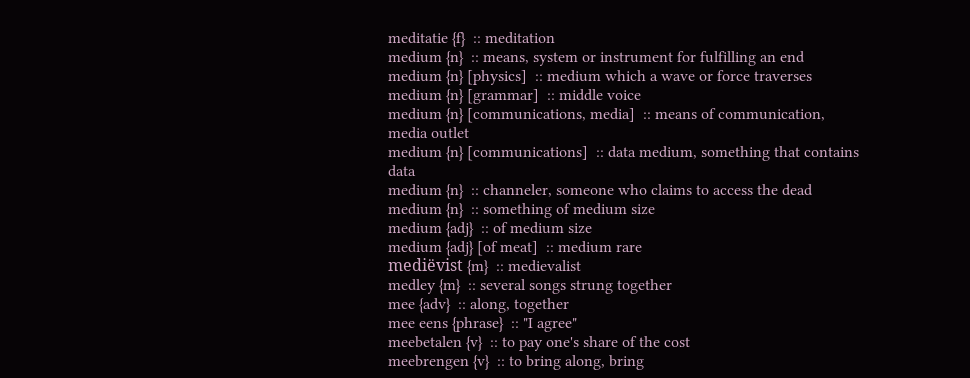meditatie {f}  :: meditation
medium {n}  :: means, system or instrument for fulfilling an end
medium {n} [physics]  :: medium which a wave or force traverses
medium {n} [grammar]  :: middle voice
medium {n} [communications, media]  :: means of communication, media outlet
medium {n} [communications]  :: data medium, something that contains data
medium {n}  :: channeler, someone who claims to access the dead
medium {n}  :: something of medium size
medium {adj}  :: of medium size
medium {adj} [of meat]  :: medium rare
mediëvist {m}  :: medievalist
medley {m}  :: several songs strung together
mee {adv}  :: along, together
mee eens {phrase}  :: "I agree"
meebetalen {v}  :: to pay one's share of the cost
meebrengen {v}  :: to bring along, bring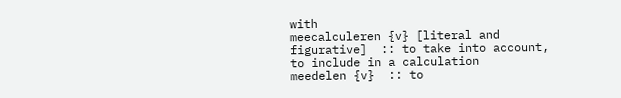with
meecalculeren {v} [literal and figurative]  :: to take into account, to include in a calculation
meedelen {v}  :: to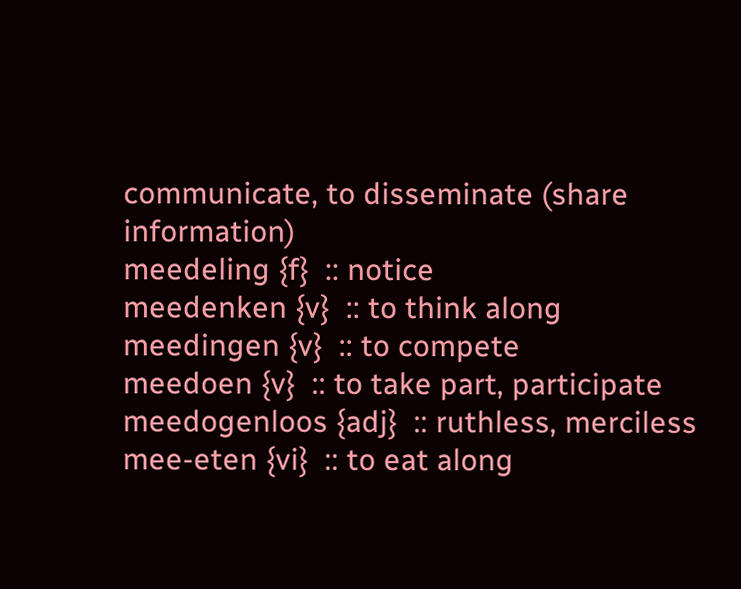communicate, to disseminate (share information)
meedeling {f}  :: notice
meedenken {v}  :: to think along
meedingen {v}  :: to compete
meedoen {v}  :: to take part, participate
meedogenloos {adj}  :: ruthless, merciless
mee-eten {vi}  :: to eat along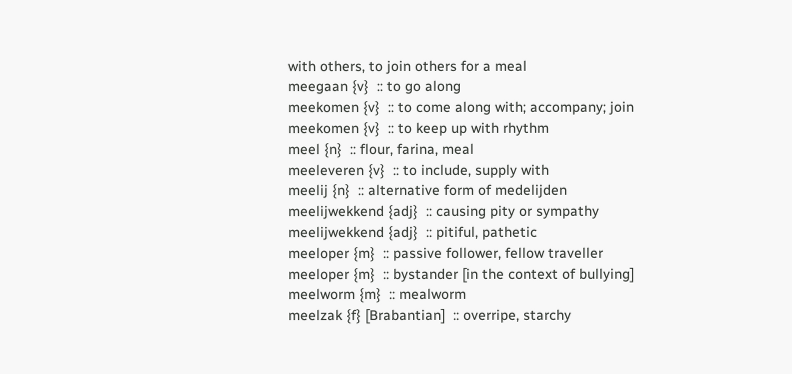with others, to join others for a meal
meegaan {v}  :: to go along
meekomen {v}  :: to come along with; accompany; join
meekomen {v}  :: to keep up with rhythm
meel {n}  :: flour, farina, meal
meeleveren {v}  :: to include, supply with
meelij {n}  :: alternative form of medelijden
meelijwekkend {adj}  :: causing pity or sympathy
meelijwekkend {adj}  :: pitiful, pathetic
meeloper {m}  :: passive follower, fellow traveller
meeloper {m}  :: bystander [in the context of bullying]
meelworm {m}  :: mealworm
meelzak {f} [Brabantian]  :: overripe, starchy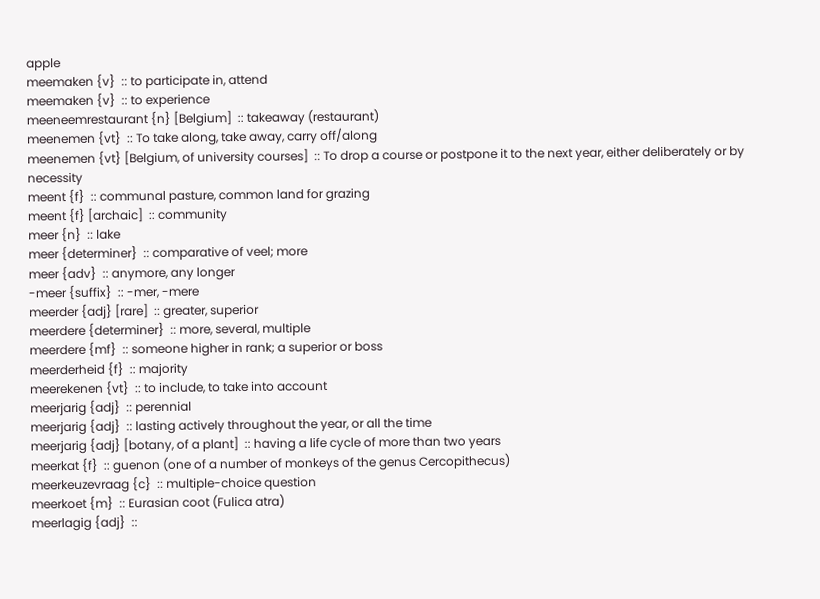apple
meemaken {v}  :: to participate in, attend
meemaken {v}  :: to experience
meeneemrestaurant {n} [Belgium]  :: takeaway (restaurant)
meenemen {vt}  :: To take along, take away, carry off/along
meenemen {vt} [Belgium, of university courses]  :: To drop a course or postpone it to the next year, either deliberately or by necessity
meent {f}  :: communal pasture, common land for grazing
meent {f} [archaic]  :: community
meer {n}  :: lake
meer {determiner}  :: comparative of veel; more
meer {adv}  :: anymore, any longer
-meer {suffix}  :: -mer, -mere
meerder {adj} [rare]  :: greater, superior
meerdere {determiner}  :: more, several, multiple
meerdere {mf}  :: someone higher in rank; a superior or boss
meerderheid {f}  :: majority
meerekenen {vt}  :: to include, to take into account
meerjarig {adj}  :: perennial
meerjarig {adj}  :: lasting actively throughout the year, or all the time
meerjarig {adj} [botany, of a plant]  :: having a life cycle of more than two years
meerkat {f}  :: guenon (one of a number of monkeys of the genus Cercopithecus)
meerkeuzevraag {c}  :: multiple-choice question
meerkoet {m}  :: Eurasian coot (Fulica atra)
meerlagig {adj}  ::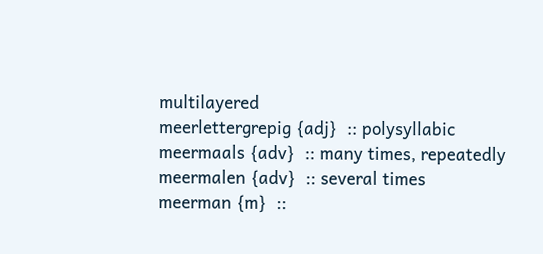multilayered
meerlettergrepig {adj}  :: polysyllabic
meermaals {adv}  :: many times, repeatedly
meermalen {adv}  :: several times
meerman {m}  ::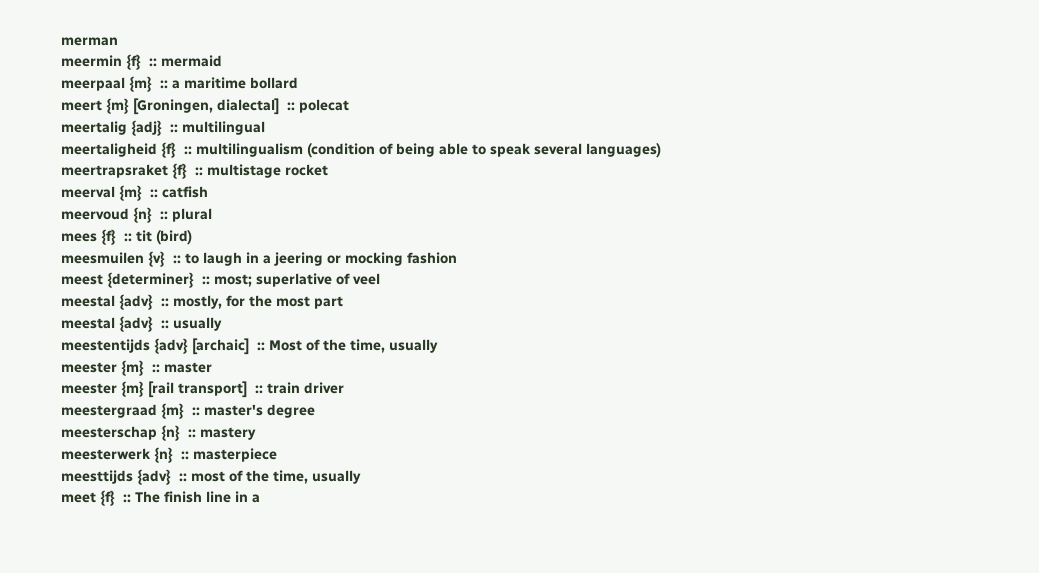merman
meermin {f}  :: mermaid
meerpaal {m}  :: a maritime bollard
meert {m} [Groningen, dialectal]  :: polecat
meertalig {adj}  :: multilingual
meertaligheid {f}  :: multilingualism (condition of being able to speak several languages)
meertrapsraket {f}  :: multistage rocket
meerval {m}  :: catfish
meervoud {n}  :: plural
mees {f}  :: tit (bird)
meesmuilen {v}  :: to laugh in a jeering or mocking fashion
meest {determiner}  :: most; superlative of veel
meestal {adv}  :: mostly, for the most part
meestal {adv}  :: usually
meestentijds {adv} [archaic]  :: Most of the time, usually
meester {m}  :: master
meester {m} [rail transport]  :: train driver
meestergraad {m}  :: master's degree
meesterschap {n}  :: mastery
meesterwerk {n}  :: masterpiece
meesttijds {adv}  :: most of the time, usually
meet {f}  :: The finish line in a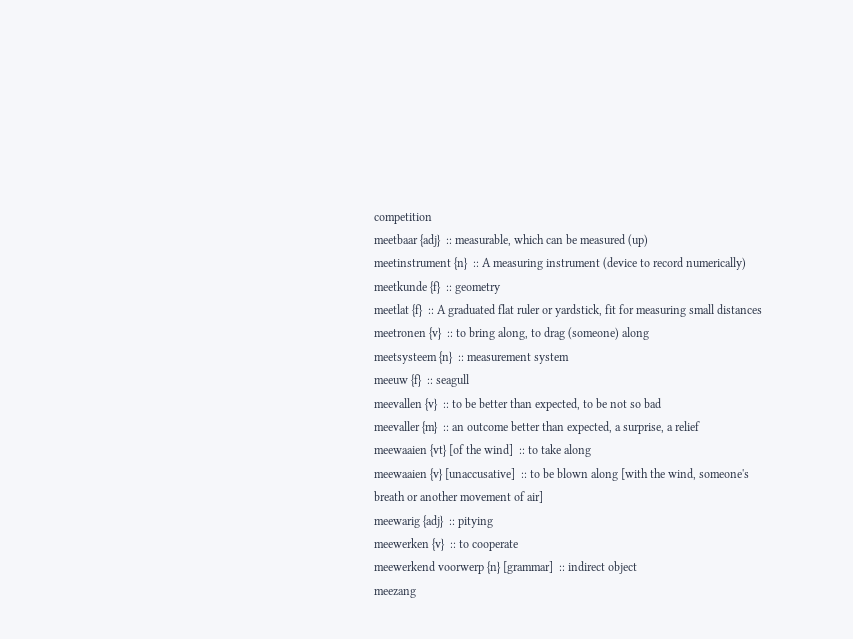competition
meetbaar {adj}  :: measurable, which can be measured (up)
meetinstrument {n}  :: A measuring instrument (device to record numerically)
meetkunde {f}  :: geometry
meetlat {f}  :: A graduated flat ruler or yardstick, fit for measuring small distances
meetronen {v}  :: to bring along, to drag (someone) along
meetsysteem {n}  :: measurement system
meeuw {f}  :: seagull
meevallen {v}  :: to be better than expected, to be not so bad
meevaller {m}  :: an outcome better than expected, a surprise, a relief
meewaaien {vt} [of the wind]  :: to take along
meewaaien {v} [unaccusative]  :: to be blown along [with the wind, someone's breath or another movement of air]
meewarig {adj}  :: pitying
meewerken {v}  :: to cooperate
meewerkend voorwerp {n} [grammar]  :: indirect object
meezang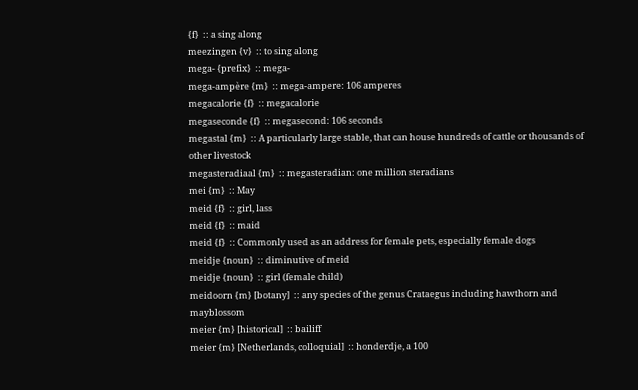{f}  :: a sing along
meezingen {v}  :: to sing along
mega- {prefix}  :: mega-
mega-ampère {m}  :: mega-ampere: 106 amperes
megacalorie {f}  :: megacalorie
megaseconde {f}  :: megasecond: 106 seconds
megastal {m}  :: A particularly large stable, that can house hundreds of cattle or thousands of other livestock
megasteradiaal {m}  :: megasteradian: one million steradians
mei {m}  :: May
meid {f}  :: girl, lass
meid {f}  :: maid
meid {f}  :: Commonly used as an address for female pets, especially female dogs
meidje {noun}  :: diminutive of meid
meidje {noun}  :: girl (female child)
meidoorn {m} [botany]  :: any species of the genus Crataegus including hawthorn and mayblossom
meier {m} [historical]  :: bailiff
meier {m} [Netherlands, colloquial]  :: honderdje, a 100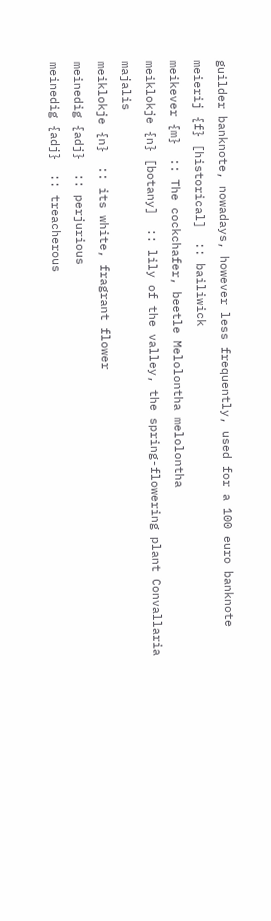guilder banknote, nowadays, however less frequently, used for a 100 euro banknote
meierij {f} [historical]  :: bailiwick
meikever {m}  :: The cockchafer, beetle Melolontha melolontha
meiklokje {n} [botany]  :: lily of the valley, the spring-flowering plant Convallaria majalis
meiklokje {n}  :: its white, fragrant flower
meinedig {adj}  :: perjurious
meinedig {adj}  :: treacherous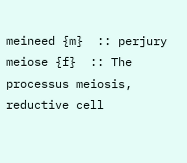meineed {m}  :: perjury
meiose {f}  :: The processus meiosis, reductive cell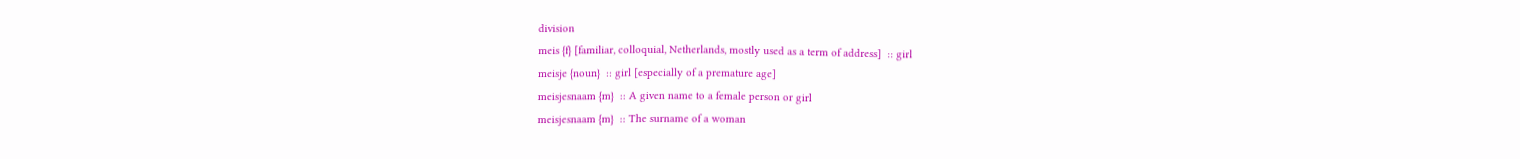division
meis {f} [familiar, colloquial, Netherlands, mostly used as a term of address]  :: girl
meisje {noun}  :: girl [especially of a premature age]
meisjesnaam {m}  :: A given name to a female person or girl
meisjesnaam {m}  :: The surname of a woman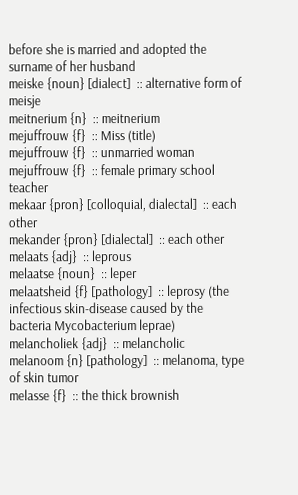before she is married and adopted the surname of her husband
meiske {noun} [dialect]  :: alternative form of meisje
meitnerium {n}  :: meitnerium
mejuffrouw {f}  :: Miss (title)
mejuffrouw {f}  :: unmarried woman
mejuffrouw {f}  :: female primary school teacher
mekaar {pron} [colloquial, dialectal]  :: each other
mekander {pron} [dialectal]  :: each other
melaats {adj}  :: leprous
melaatse {noun}  :: leper
melaatsheid {f} [pathology]  :: leprosy (the infectious skin-disease caused by the bacteria Mycobacterium leprae)
melancholiek {adj}  :: melancholic
melanoom {n} [pathology]  :: melanoma, type of skin tumor
melasse {f}  :: the thick brownish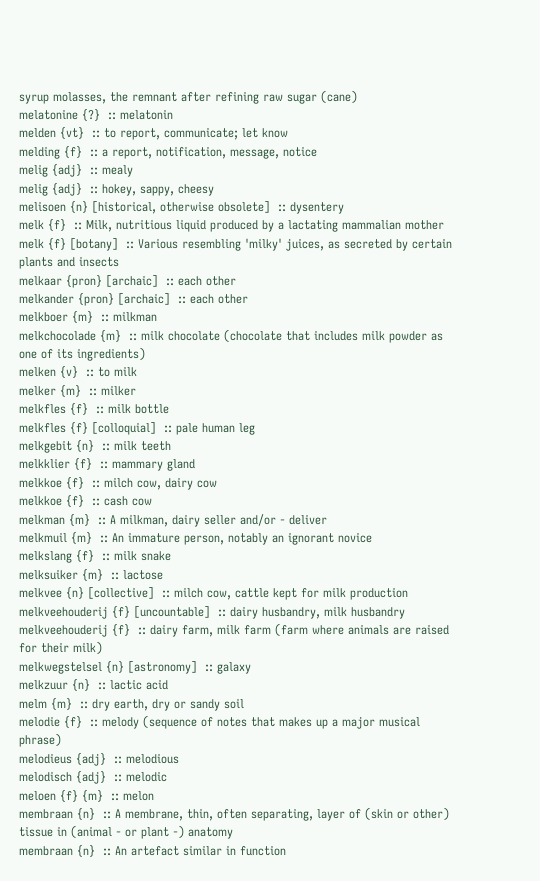syrup molasses, the remnant after refining raw sugar (cane)
melatonine {?}  :: melatonin
melden {vt}  :: to report, communicate; let know
melding {f}  :: a report, notification, message, notice
melig {adj}  :: mealy
melig {adj}  :: hokey, sappy, cheesy
melisoen {n} [historical, otherwise obsolete]  :: dysentery
melk {f}  :: Milk, nutritious liquid produced by a lactating mammalian mother
melk {f} [botany]  :: Various resembling 'milky' juices, as secreted by certain plants and insects
melkaar {pron} [archaic]  :: each other
melkander {pron} [archaic]  :: each other
melkboer {m}  :: milkman
melkchocolade {m}  :: milk chocolate (chocolate that includes milk powder as one of its ingredients)
melken {v}  :: to milk
melker {m}  :: milker
melkfles {f}  :: milk bottle
melkfles {f} [colloquial]  :: pale human leg
melkgebit {n}  :: milk teeth
melkklier {f}  :: mammary gland
melkkoe {f}  :: milch cow, dairy cow
melkkoe {f}  :: cash cow
melkman {m}  :: A milkman, dairy seller and/or - deliver
melkmuil {m}  :: An immature person, notably an ignorant novice
melkslang {f}  :: milk snake
melksuiker {m}  :: lactose
melkvee {n} [collective]  :: milch cow, cattle kept for milk production
melkveehouderij {f} [uncountable]  :: dairy husbandry, milk husbandry
melkveehouderij {f}  :: dairy farm, milk farm (farm where animals are raised for their milk)
melkwegstelsel {n} [astronomy]  :: galaxy
melkzuur {n}  :: lactic acid
melm {m}  :: dry earth, dry or sandy soil
melodie {f}  :: melody (sequence of notes that makes up a major musical phrase)
melodieus {adj}  :: melodious
melodisch {adj}  :: melodic
meloen {f} {m}  :: melon
membraan {n}  :: A membrane, thin, often separating, layer of (skin or other) tissue in (animal - or plant -) anatomy
membraan {n}  :: An artefact similar in function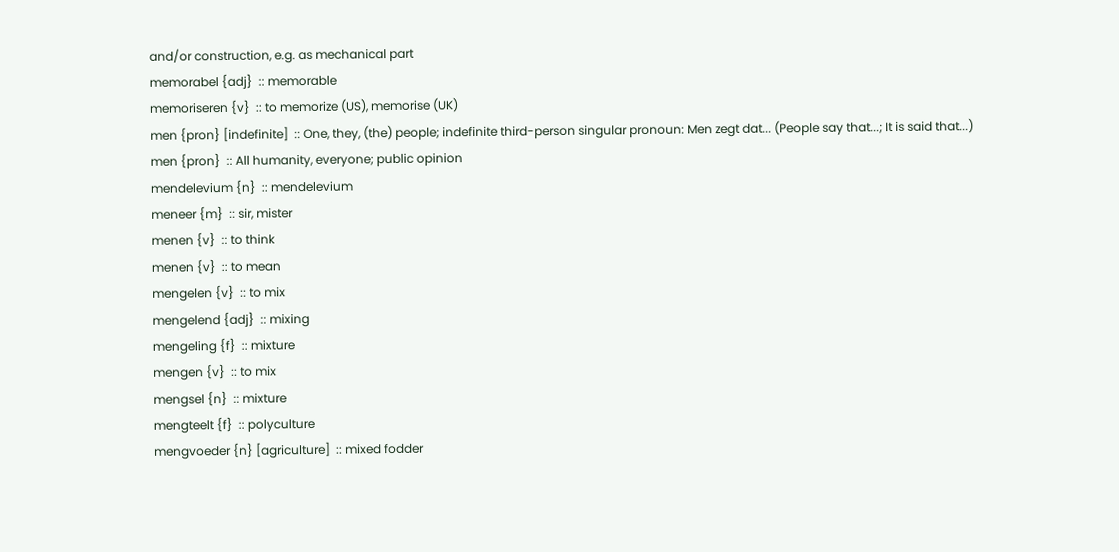and/or construction, e.g. as mechanical part
memorabel {adj}  :: memorable
memoriseren {v}  :: to memorize (US), memorise (UK)
men {pron} [indefinite]  :: One, they, (the) people; indefinite third-person singular pronoun: Men zegt dat... (People say that...; It is said that...)
men {pron}  :: All humanity, everyone; public opinion
mendelevium {n}  :: mendelevium
meneer {m}  :: sir, mister
menen {v}  :: to think
menen {v}  :: to mean
mengelen {v}  :: to mix
mengelend {adj}  :: mixing
mengeling {f}  :: mixture
mengen {v}  :: to mix
mengsel {n}  :: mixture
mengteelt {f}  :: polyculture
mengvoeder {n} [agriculture]  :: mixed fodder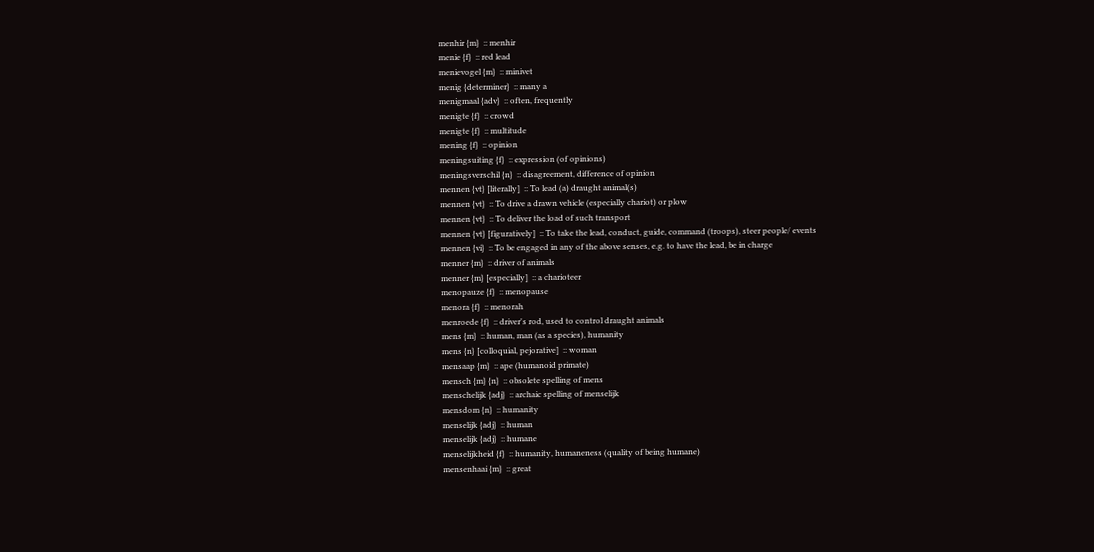menhir {m}  :: menhir
menie {f}  :: red lead
menievogel {m}  :: minivet
menig {determiner}  :: many a
menigmaal {adv}  :: often, frequently
menigte {f}  :: crowd
menigte {f}  :: multitude
mening {f}  :: opinion
meningsuiting {f}  :: expression (of opinions)
meningsverschil {n}  :: disagreement, difference of opinion
mennen {vt} [literally]  :: To lead (a) draught animal(s)
mennen {vt}  :: To drive a drawn vehicle (especially chariot) or plow
mennen {vt}  :: To deliver the load of such transport
mennen {vt} [figuratively]  :: To take the lead, conduct, guide, command (troops), steer people/ events
mennen {vi}  :: To be engaged in any of the above senses, e.g. to have the lead, be in charge
menner {m}  :: driver of animals
menner {m} [especially]  :: a charioteer
menopauze {f}  :: menopause
menora {f}  :: menorah
menroede {f}  :: driver's rod, used to control draught animals
mens {m}  :: human, man (as a species), humanity
mens {n} [colloquial, pejorative]  :: woman
mensaap {m}  :: ape (humanoid primate)
mensch {m} {n}  :: obsolete spelling of mens
menschelijk {adj}  :: archaic spelling of menselijk
mensdom {n}  :: humanity
menselijk {adj}  :: human
menselijk {adj}  :: humane
menselijkheid {f}  :: humanity, humaneness (quality of being humane)
mensenhaai {m}  :: great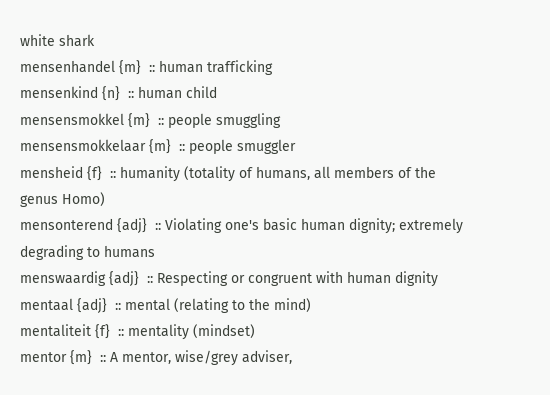white shark
mensenhandel {m}  :: human trafficking
mensenkind {n}  :: human child
mensensmokkel {m}  :: people smuggling
mensensmokkelaar {m}  :: people smuggler
mensheid {f}  :: humanity (totality of humans, all members of the genus Homo)
mensonterend {adj}  :: Violating one's basic human dignity; extremely degrading to humans
menswaardig {adj}  :: Respecting or congruent with human dignity
mentaal {adj}  :: mental (relating to the mind)
mentaliteit {f}  :: mentality (mindset)
mentor {m}  :: A mentor, wise/grey adviser,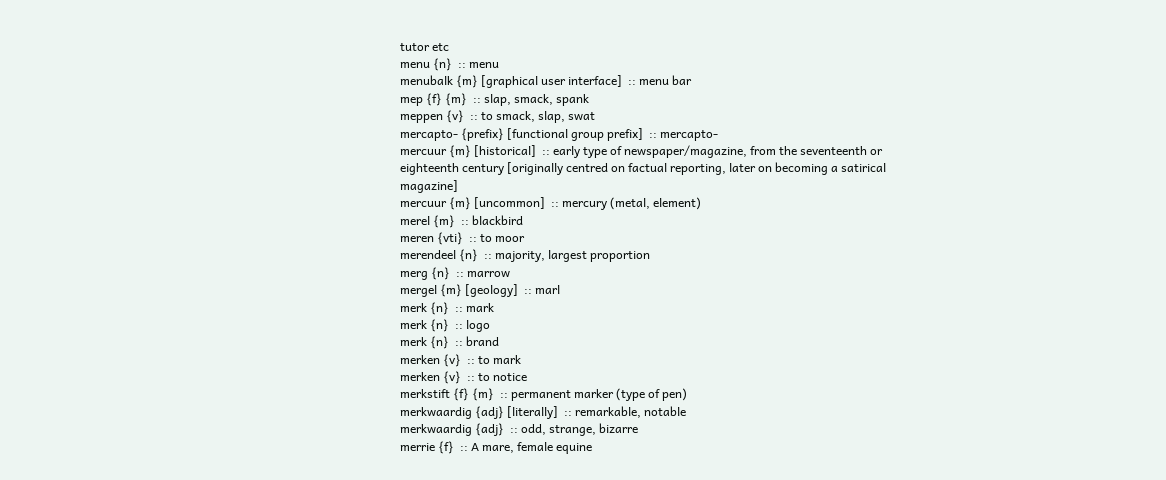tutor etc
menu {n}  :: menu
menubalk {m} [graphical user interface]  :: menu bar
mep {f} {m}  :: slap, smack, spank
meppen {v}  :: to smack, slap, swat
mercapto- {prefix} [functional group prefix]  :: mercapto-
mercuur {m} [historical]  :: early type of newspaper/magazine, from the seventeenth or eighteenth century [originally centred on factual reporting, later on becoming a satirical magazine]
mercuur {m} [uncommon]  :: mercury (metal, element)
merel {m}  :: blackbird
meren {vti}  :: to moor
merendeel {n}  :: majority, largest proportion
merg {n}  :: marrow
mergel {m} [geology]  :: marl
merk {n}  :: mark
merk {n}  :: logo
merk {n}  :: brand
merken {v}  :: to mark
merken {v}  :: to notice
merkstift {f} {m}  :: permanent marker (type of pen)
merkwaardig {adj} [literally]  :: remarkable, notable
merkwaardig {adj}  :: odd, strange, bizarre
merrie {f}  :: A mare, female equine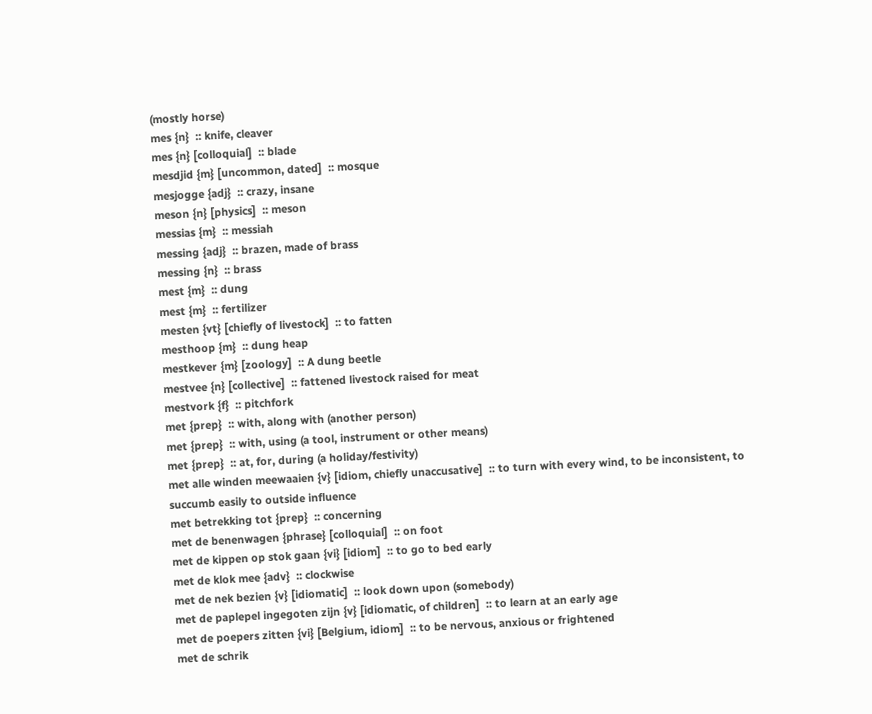(mostly horse)
mes {n}  :: knife, cleaver
mes {n} [colloquial]  :: blade
mesdjid {m} [uncommon, dated]  :: mosque
mesjogge {adj}  :: crazy, insane
meson {n} [physics]  :: meson
messias {m}  :: messiah
messing {adj}  :: brazen, made of brass
messing {n}  :: brass
mest {m}  :: dung
mest {m}  :: fertilizer
mesten {vt} [chiefly of livestock]  :: to fatten
mesthoop {m}  :: dung heap
mestkever {m} [zoology]  :: A dung beetle
mestvee {n} [collective]  :: fattened livestock raised for meat
mestvork {f}  :: pitchfork
met {prep}  :: with, along with (another person)
met {prep}  :: with, using (a tool, instrument or other means)
met {prep}  :: at, for, during (a holiday/festivity)
met alle winden meewaaien {v} [idiom, chiefly unaccusative]  :: to turn with every wind, to be inconsistent, to succumb easily to outside influence
met betrekking tot {prep}  :: concerning
met de benenwagen {phrase} [colloquial]  :: on foot
met de kippen op stok gaan {vi} [idiom]  :: to go to bed early
met de klok mee {adv}  :: clockwise
met de nek bezien {v} [idiomatic]  :: look down upon (somebody)
met de paplepel ingegoten zijn {v} [idiomatic, of children]  :: to learn at an early age
met de poepers zitten {vi} [Belgium, idiom]  :: to be nervous, anxious or frightened
met de schrik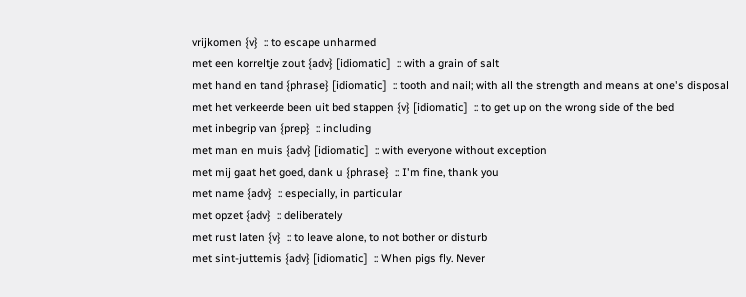vrijkomen {v}  :: to escape unharmed
met een korreltje zout {adv} [idiomatic]  :: with a grain of salt
met hand en tand {phrase} [idiomatic]  :: tooth and nail; with all the strength and means at one's disposal
met het verkeerde been uit bed stappen {v} [idiomatic]  :: to get up on the wrong side of the bed
met inbegrip van {prep}  :: including
met man en muis {adv} [idiomatic]  :: with everyone without exception
met mij gaat het goed, dank u {phrase}  :: I'm fine, thank you
met name {adv}  :: especially, in particular
met opzet {adv}  :: deliberately
met rust laten {v}  :: to leave alone, to not bother or disturb
met sint-juttemis {adv} [idiomatic]  :: When pigs fly. Never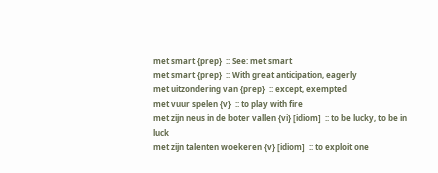met smart {prep}  :: See: met smart
met smart {prep}  :: With great anticipation, eagerly
met uitzondering van {prep}  :: except, exempted
met vuur spelen {v}  :: to play with fire
met zijn neus in de boter vallen {vi} [idiom]  :: to be lucky, to be in luck
met zijn talenten woekeren {v} [idiom]  :: to exploit one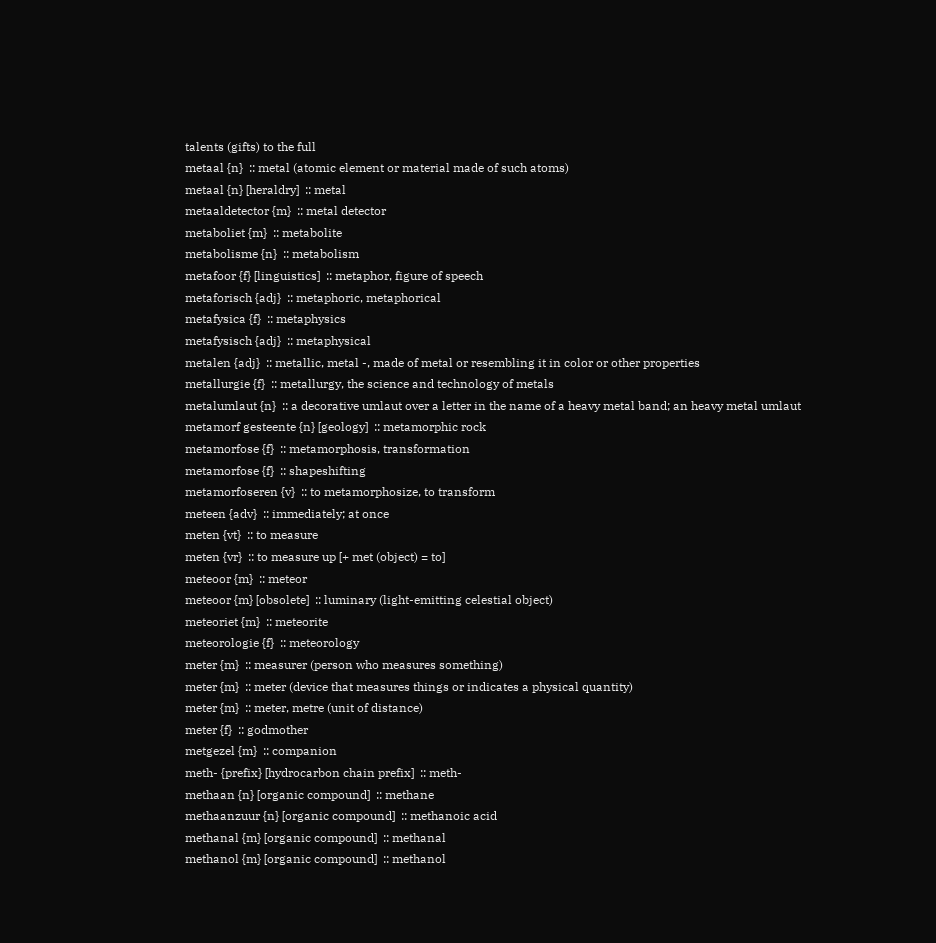talents (gifts) to the full
metaal {n}  :: metal (atomic element or material made of such atoms)
metaal {n} [heraldry]  :: metal
metaaldetector {m}  :: metal detector
metaboliet {m}  :: metabolite
metabolisme {n}  :: metabolism
metafoor {f} [linguistics]  :: metaphor, figure of speech
metaforisch {adj}  :: metaphoric, metaphorical
metafysica {f}  :: metaphysics
metafysisch {adj}  :: metaphysical
metalen {adj}  :: metallic, metal -, made of metal or resembling it in color or other properties
metallurgie {f}  :: metallurgy, the science and technology of metals
metalumlaut {n}  :: a decorative umlaut over a letter in the name of a heavy metal band; an heavy metal umlaut
metamorf gesteente {n} [geology]  :: metamorphic rock
metamorfose {f}  :: metamorphosis, transformation
metamorfose {f}  :: shapeshifting
metamorfoseren {v}  :: to metamorphosize, to transform
meteen {adv}  :: immediately; at once
meten {vt}  :: to measure
meten {vr}  :: to measure up [+ met (object) = to]
meteoor {m}  :: meteor
meteoor {m} [obsolete]  :: luminary (light-emitting celestial object)
meteoriet {m}  :: meteorite
meteorologie {f}  :: meteorology
meter {m}  :: measurer (person who measures something)
meter {m}  :: meter (device that measures things or indicates a physical quantity)
meter {m}  :: meter, metre (unit of distance)
meter {f}  :: godmother
metgezel {m}  :: companion
meth- {prefix} [hydrocarbon chain prefix]  :: meth-
methaan {n} [organic compound]  :: methane
methaanzuur {n} [organic compound]  :: methanoic acid
methanal {m} [organic compound]  :: methanal
methanol {m} [organic compound]  :: methanol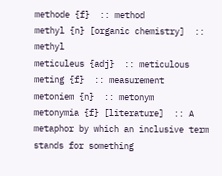methode {f}  :: method
methyl {n} [organic chemistry]  :: methyl
meticuleus {adj}  :: meticulous
meting {f}  :: measurement
metoniem {n}  :: metonym
metonymia {f} [literature]  :: A metaphor by which an inclusive term stands for something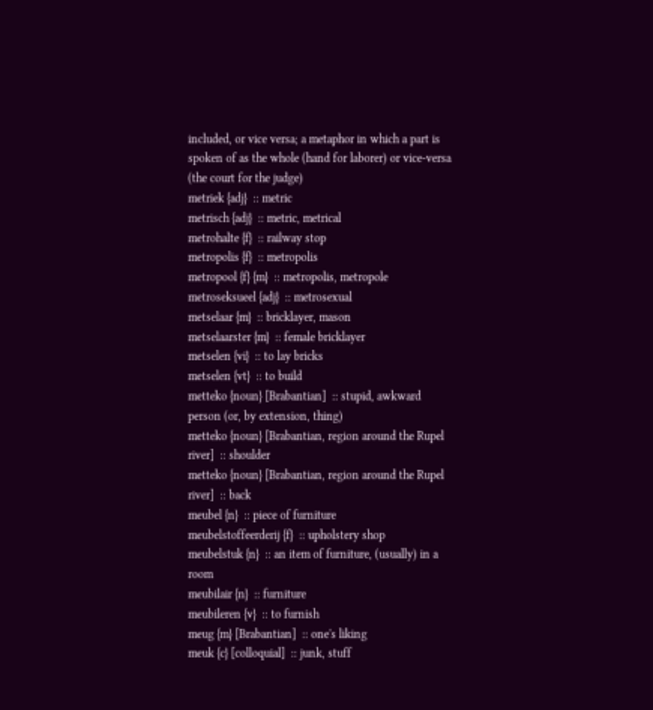included, or vice versa; a metaphor in which a part is spoken of as the whole (hand for laborer) or vice-versa (the court for the judge)
metriek {adj}  :: metric
metrisch {adj}  :: metric, metrical
metrohalte {f}  :: railway stop
metropolis {f}  :: metropolis
metropool {f} {m}  :: metropolis, metropole
metroseksueel {adj}  :: metrosexual
metselaar {m}  :: bricklayer, mason
metselaarster {m}  :: female bricklayer
metselen {vi}  :: to lay bricks
metselen {vt}  :: to build
metteko {noun} [Brabantian]  :: stupid, awkward person (or, by extension, thing)
metteko {noun} [Brabantian, region around the Rupel river]  :: shoulder
metteko {noun} [Brabantian, region around the Rupel river]  :: back
meubel {n}  :: piece of furniture
meubelstoffeerderij {f}  :: upholstery shop
meubelstuk {n}  :: an item of furniture, (usually) in a room
meubilair {n}  :: furniture
meubileren {v}  :: to furnish
meug {m} [Brabantian]  :: one's liking
meuk {c} [colloquial]  :: junk, stuff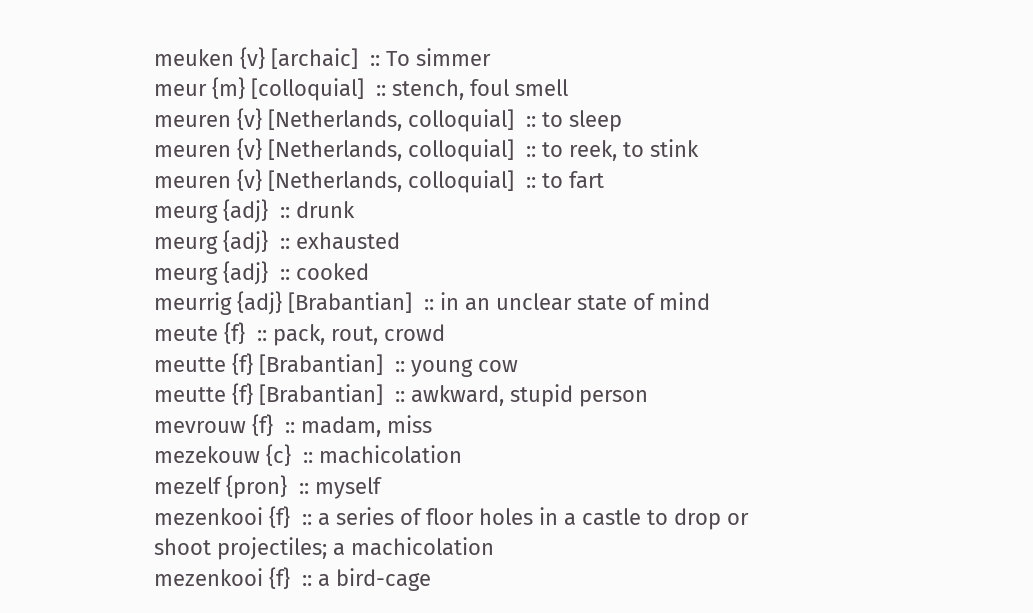meuken {v} [archaic]  :: To simmer
meur {m} [colloquial]  :: stench, foul smell
meuren {v} [Netherlands, colloquial]  :: to sleep
meuren {v} [Netherlands, colloquial]  :: to reek, to stink
meuren {v} [Netherlands, colloquial]  :: to fart
meurg {adj}  :: drunk
meurg {adj}  :: exhausted
meurg {adj}  :: cooked
meurrig {adj} [Brabantian]  :: in an unclear state of mind
meute {f}  :: pack, rout, crowd
meutte {f} [Brabantian]  :: young cow
meutte {f} [Brabantian]  :: awkward, stupid person
mevrouw {f}  :: madam, miss
mezekouw {c}  :: machicolation
mezelf {pron}  :: myself
mezenkooi {f}  :: a series of floor holes in a castle to drop or shoot projectiles; a machicolation
mezenkooi {f}  :: a bird-cage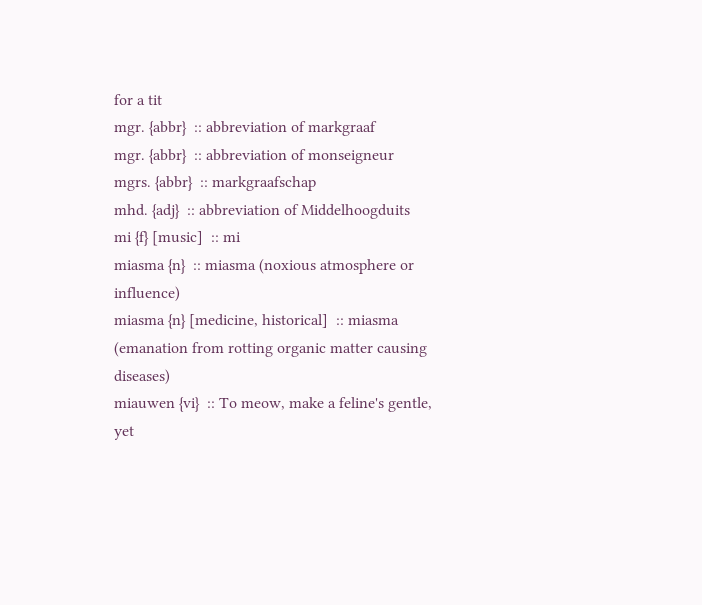for a tit
mgr. {abbr}  :: abbreviation of markgraaf
mgr. {abbr}  :: abbreviation of monseigneur
mgrs. {abbr}  :: markgraafschap
mhd. {adj}  :: abbreviation of Middelhoogduits
mi {f} [music]  :: mi
miasma {n}  :: miasma (noxious atmosphere or influence)
miasma {n} [medicine, historical]  :: miasma (emanation from rotting organic matter causing diseases)
miauwen {vi}  :: To meow, make a feline's gentle, yet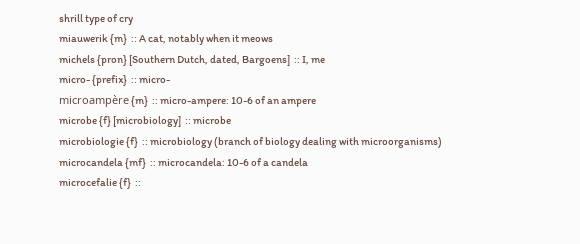shrill type of cry
miauwerik {m}  :: A cat, notably when it meows
michels {pron} [Southern Dutch, dated, Bargoens]  :: I, me
micro- {prefix}  :: micro-
microampère {m}  :: micro-ampere: 10-6 of an ampere
microbe {f} [microbiology]  :: microbe
microbiologie {f}  :: microbiology (branch of biology dealing with microorganisms)
microcandela {mf}  :: microcandela: 10-6 of a candela
microcefalie {f}  ::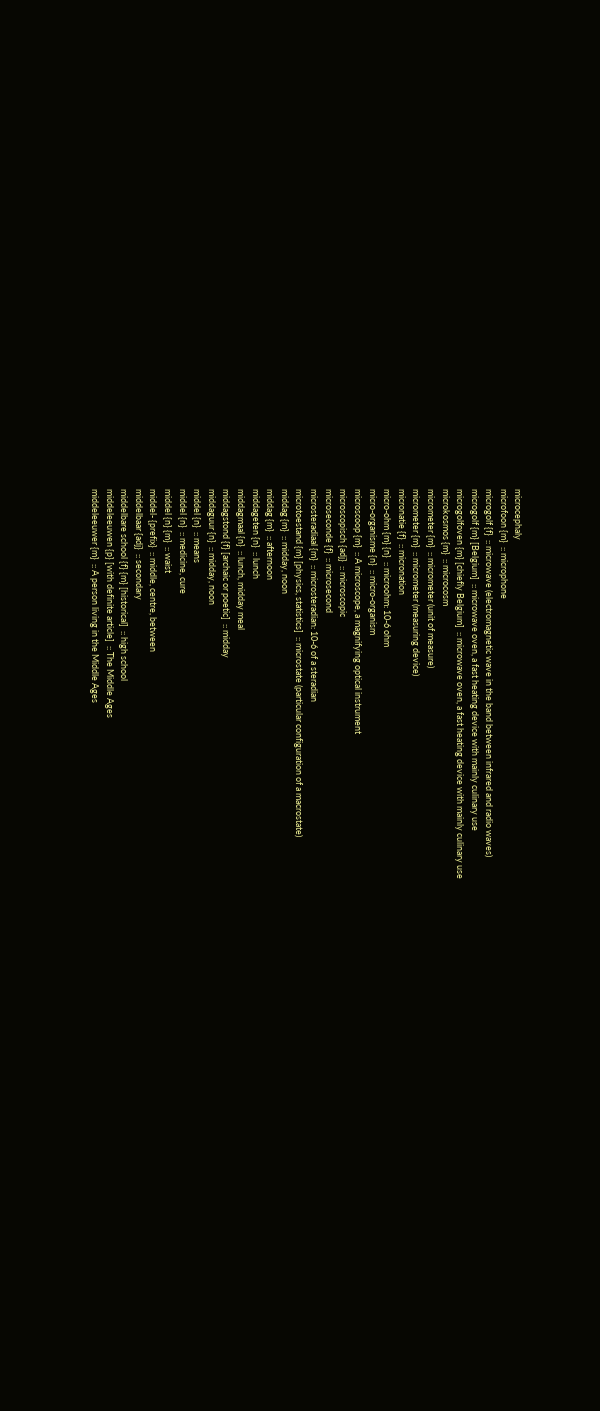microcephaly
microfoon {m}  :: microphone
microgolf {f}  :: microwave (electromagnetic wave in the band between infrared and radio waves)
microgolf {m} [Belgium]  :: microwave oven, a fast heating device with mainly culinary use
microgolfoven {m} [chiefly Belgium]  :: microwave oven, a fast heating device with mainly culinary use
microkosmos {m}  :: microcosm
micrometer {m}  :: micrometer (unit of measure)
micrometer {m}  :: micrometer (measuring device)
micronatie {f}  :: micronation
micro-ohm {m} {n}  :: microohm: 10-6 ohm
micro-organisme {n}  :: micro-organism
microscoop {m}  :: A microscope, a magnifying optical instrument
microscopisch {adj}  :: microscopic
microseconde {f}  :: microsecond
microsteradiaal {m}  :: microsteradian: 10-6 of a steradian
microtoestand {m} [physics, statistics]  :: microstate (particular configuration of a macrostate)
middag {m}  :: midday, noon
middag {m}  :: afternoon
middageten {n}  :: lunch
middagmaal {n}  :: lunch, midday meal
middagstond {f} [archaic or poetic]  :: midday
middaguur {n}  :: midday, noon
middel {n}  :: means
middel {n}  :: medicine, cure
middel {n} {m}  :: waist
middel- {prefix}  :: middle, centre, between
middelbaar {adj}  :: secondary
middelbare school {f} {m} [historical]  :: high school
middeleeuwen {p} [with definite article]  :: The Middle Ages
middeleeuwer {m}  :: A person living in the Middle Ages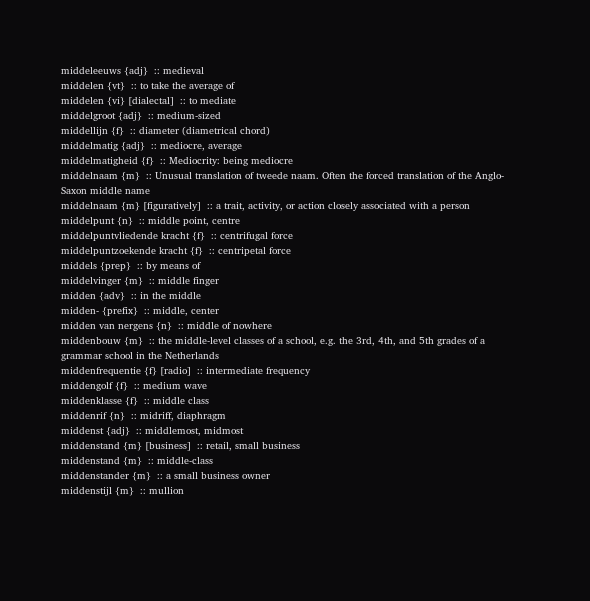middeleeuws {adj}  :: medieval
middelen {vt}  :: to take the average of
middelen {vi} [dialectal]  :: to mediate
middelgroot {adj}  :: medium-sized
middellijn {f}  :: diameter (diametrical chord)
middelmatig {adj}  :: mediocre, average
middelmatigheid {f}  :: Mediocrity: being mediocre
middelnaam {m}  :: Unusual translation of tweede naam. Often the forced translation of the Anglo-Saxon middle name
middelnaam {m} [figuratively]  :: a trait, activity, or action closely associated with a person
middelpunt {n}  :: middle point, centre
middelpuntvliedende kracht {f}  :: centrifugal force
middelpuntzoekende kracht {f}  :: centripetal force
middels {prep}  :: by means of
middelvinger {m}  :: middle finger
midden {adv}  :: in the middle
midden- {prefix}  :: middle, center
midden van nergens {n}  :: middle of nowhere
middenbouw {m}  :: the middle-level classes of a school, e.g. the 3rd, 4th, and 5th grades of a grammar school in the Netherlands
middenfrequentie {f} [radio]  :: intermediate frequency
middengolf {f}  :: medium wave
middenklasse {f}  :: middle class
middenrif {n}  :: midriff, diaphragm
middenst {adj}  :: middlemost, midmost
middenstand {m} [business]  :: retail, small business
middenstand {m}  :: middle-class
middenstander {m}  :: a small business owner
middenstijl {m}  :: mullion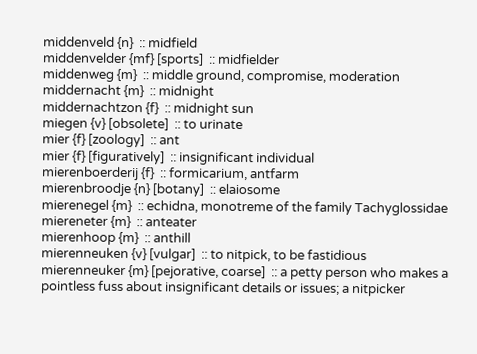middenveld {n}  :: midfield
middenvelder {mf} [sports]  :: midfielder
middenweg {m}  :: middle ground, compromise, moderation
middernacht {m}  :: midnight
middernachtzon {f}  :: midnight sun
miegen {v} [obsolete]  :: to urinate
mier {f} [zoology]  :: ant
mier {f} [figuratively]  :: insignificant individual
mierenboerderij {f}  :: formicarium, antfarm
mierenbroodje {n} [botany]  :: elaiosome
mierenegel {m}  :: echidna, monotreme of the family Tachyglossidae
miereneter {m}  :: anteater
mierenhoop {m}  :: anthill
mierenneuken {v} [vulgar]  :: to nitpick, to be fastidious
mierenneuker {m} [pejorative, coarse]  :: a petty person who makes a pointless fuss about insignificant details or issues; a nitpicker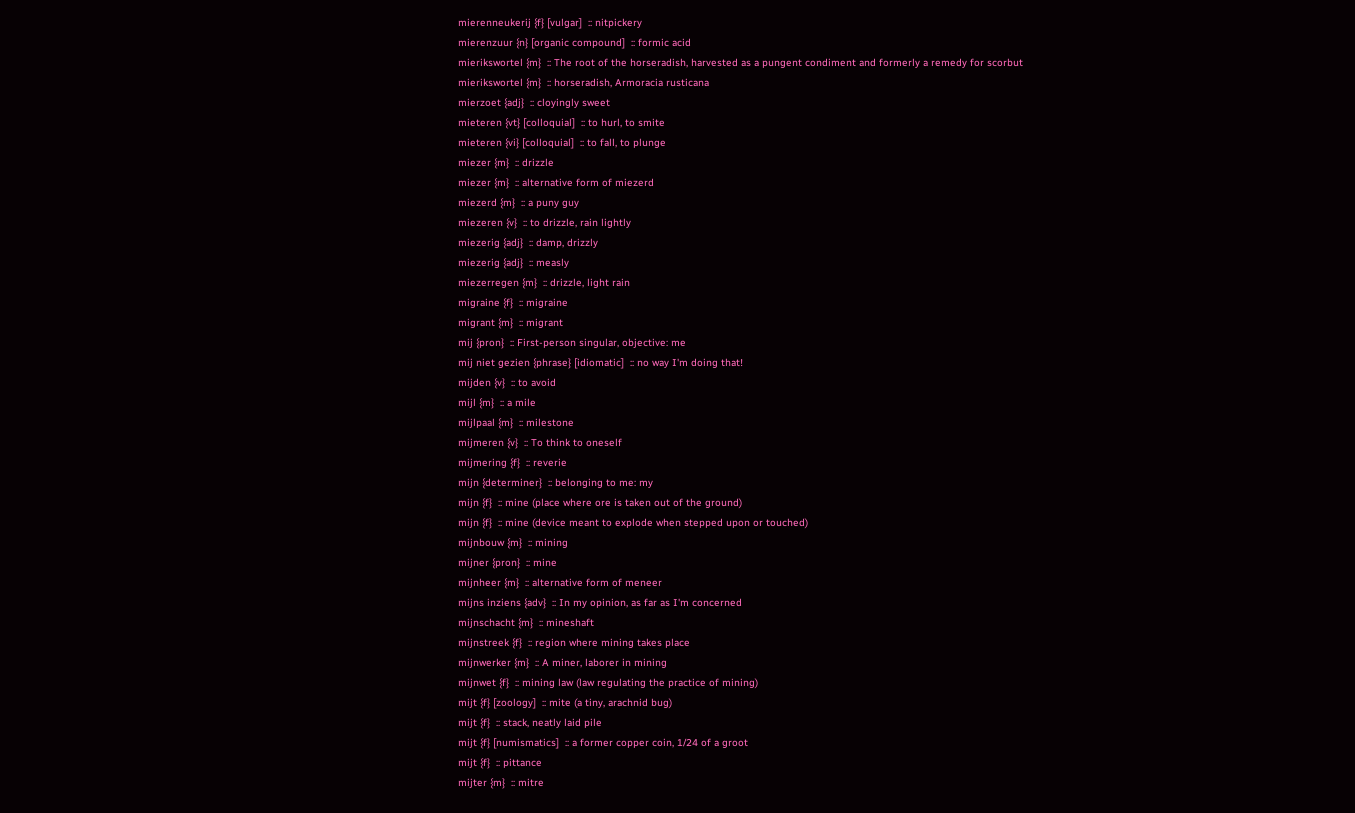mierenneukerij {f} [vulgar]  :: nitpickery
mierenzuur {n} [organic compound]  :: formic acid
mierikswortel {m}  :: The root of the horseradish, harvested as a pungent condiment and formerly a remedy for scorbut
mierikswortel {m}  :: horseradish, Armoracia rusticana
mierzoet {adj}  :: cloyingly sweet
mieteren {vt} [colloquial]  :: to hurl, to smite
mieteren {vi} [colloquial]  :: to fall, to plunge
miezer {m}  :: drizzle
miezer {m}  :: alternative form of miezerd
miezerd {m}  :: a puny guy
miezeren {v}  :: to drizzle, rain lightly
miezerig {adj}  :: damp, drizzly
miezerig {adj}  :: measly
miezerregen {m}  :: drizzle, light rain
migraine {f}  :: migraine
migrant {m}  :: migrant
mij {pron}  :: First-person singular, objective: me
mij niet gezien {phrase} [idiomatic]  :: no way I'm doing that!
mijden {v}  :: to avoid
mijl {m}  :: a mile
mijlpaal {m}  :: milestone
mijmeren {v}  :: To think to oneself
mijmering {f}  :: reverie
mijn {determiner}  :: belonging to me: my
mijn {f}  :: mine (place where ore is taken out of the ground)
mijn {f}  :: mine (device meant to explode when stepped upon or touched)
mijnbouw {m}  :: mining
mijner {pron}  :: mine
mijnheer {m}  :: alternative form of meneer
mijns inziens {adv}  :: In my opinion, as far as I'm concerned
mijnschacht {m}  :: mineshaft
mijnstreek {f}  :: region where mining takes place
mijnwerker {m}  :: A miner, laborer in mining
mijnwet {f}  :: mining law (law regulating the practice of mining)
mijt {f} [zoology]  :: mite (a tiny, arachnid bug)
mijt {f}  :: stack, neatly laid pile
mijt {f} [numismatics]  :: a former copper coin, 1/24 of a groot
mijt {f}  :: pittance
mijter {m}  :: mitre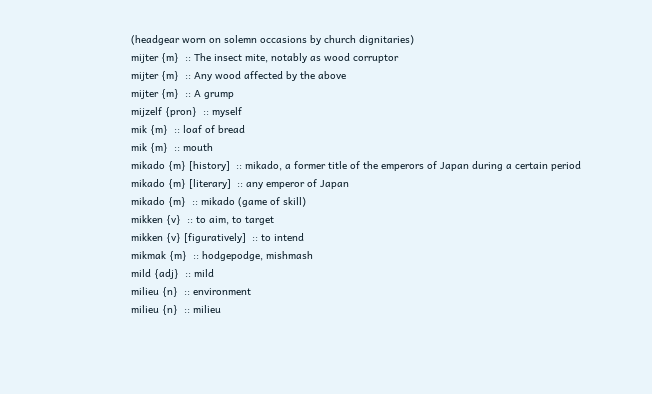(headgear worn on solemn occasions by church dignitaries)
mijter {m}  :: The insect mite, notably as wood corruptor
mijter {m}  :: Any wood affected by the above
mijter {m}  :: A grump
mijzelf {pron}  :: myself
mik {m}  :: loaf of bread
mik {m}  :: mouth
mikado {m} [history]  :: mikado, a former title of the emperors of Japan during a certain period
mikado {m} [literary]  :: any emperor of Japan
mikado {m}  :: mikado (game of skill)
mikken {v}  :: to aim, to target
mikken {v} [figuratively]  :: to intend
mikmak {m}  :: hodgepodge, mishmash
mild {adj}  :: mild
milieu {n}  :: environment
milieu {n}  :: milieu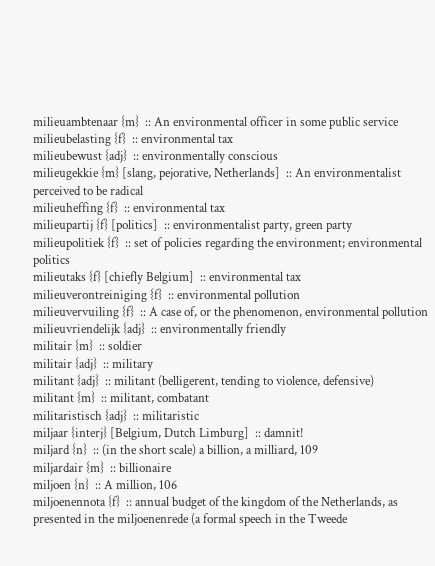milieuambtenaar {m}  :: An environmental officer in some public service
milieubelasting {f}  :: environmental tax
milieubewust {adj}  :: environmentally conscious
milieugekkie {m} [slang, pejorative, Netherlands]  :: An environmentalist perceived to be radical
milieuheffing {f}  :: environmental tax
milieupartij {f} [politics]  :: environmentalist party, green party
milieupolitiek {f}  :: set of policies regarding the environment; environmental politics
milieutaks {f} [chiefly Belgium]  :: environmental tax
milieuverontreiniging {f}  :: environmental pollution
milieuvervuiling {f}  :: A case of, or the phenomenon, environmental pollution
milieuvriendelijk {adj}  :: environmentally friendly
militair {m}  :: soldier
militair {adj}  :: military
militant {adj}  :: militant (belligerent, tending to violence, defensive)
militant {m}  :: militant, combatant
militaristisch {adj}  :: militaristic
miljaar {interj} [Belgium, Dutch Limburg]  :: damnit!
miljard {n}  :: (in the short scale) a billion, a milliard, 109
miljardair {m}  :: billionaire
miljoen {n}  :: A million, 106
miljoenennota {f}  :: annual budget of the kingdom of the Netherlands, as presented in the miljoenenrede (a formal speech in the Tweede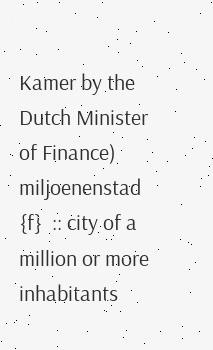Kamer by the Dutch Minister of Finance)
miljoenenstad {f}  :: city of a million or more inhabitants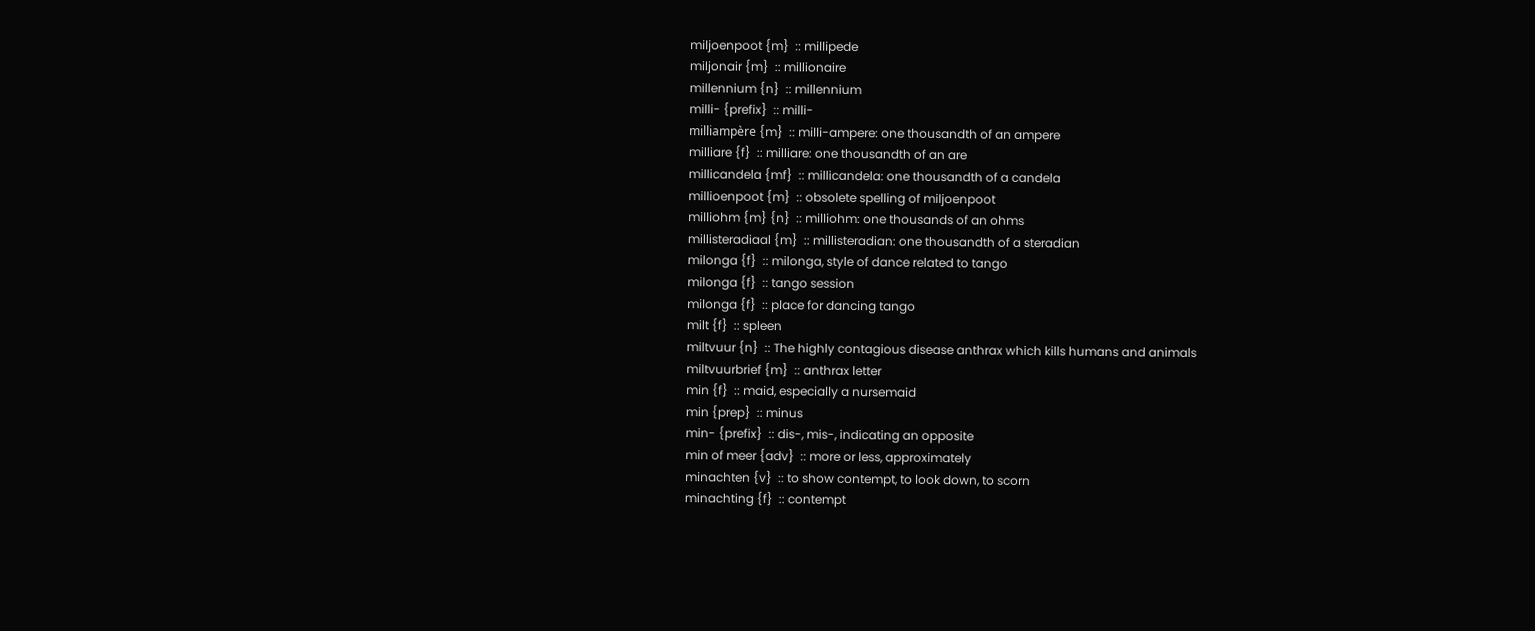miljoenpoot {m}  :: millipede
miljonair {m}  :: millionaire
millennium {n}  :: millennium
milli- {prefix}  :: milli-
milliampère {m}  :: milli-ampere: one thousandth of an ampere
milliare {f}  :: milliare: one thousandth of an are
millicandela {mf}  :: millicandela: one thousandth of a candela
millioenpoot {m}  :: obsolete spelling of miljoenpoot
milliohm {m} {n}  :: milliohm: one thousands of an ohms
millisteradiaal {m}  :: millisteradian: one thousandth of a steradian
milonga {f}  :: milonga, style of dance related to tango
milonga {f}  :: tango session
milonga {f}  :: place for dancing tango
milt {f}  :: spleen
miltvuur {n}  :: The highly contagious disease anthrax which kills humans and animals
miltvuurbrief {m}  :: anthrax letter
min {f}  :: maid, especially a nursemaid
min {prep}  :: minus
min- {prefix}  :: dis-, mis-, indicating an opposite
min of meer {adv}  :: more or less, approximately
minachten {v}  :: to show contempt, to look down, to scorn
minachting {f}  :: contempt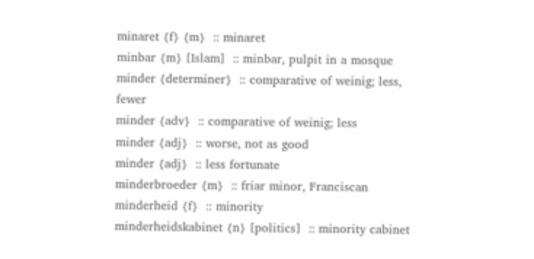minaret {f} {m}  :: minaret
minbar {m} [Islam]  :: minbar, pulpit in a mosque
minder {determiner}  :: comparative of weinig; less, fewer
minder {adv}  :: comparative of weinig; less
minder {adj}  :: worse, not as good
minder {adj}  :: less fortunate
minderbroeder {m}  :: friar minor, Franciscan
minderheid {f}  :: minority
minderheidskabinet {n} [politics]  :: minority cabinet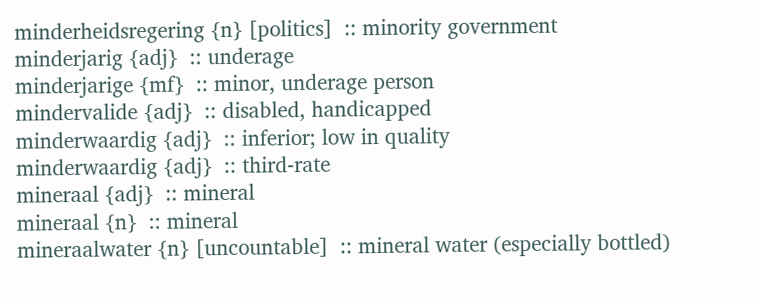minderheidsregering {n} [politics]  :: minority government
minderjarig {adj}  :: underage
minderjarige {mf}  :: minor, underage person
mindervalide {adj}  :: disabled, handicapped
minderwaardig {adj}  :: inferior; low in quality
minderwaardig {adj}  :: third-rate
mineraal {adj}  :: mineral
mineraal {n}  :: mineral
mineraalwater {n} [uncountable]  :: mineral water (especially bottled)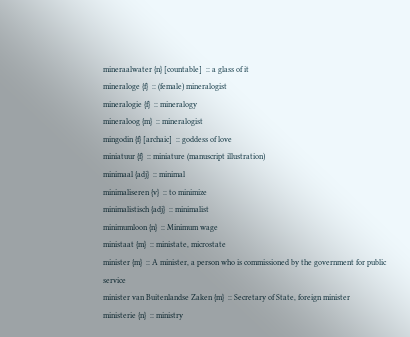mineraalwater {n} [countable]  :: a glass of it
mineraloge {f}  :: (female) mineralogist
mineralogie {f}  :: mineralogy
mineraloog {m}  :: mineralogist
mingodin {f} [archaic]  :: goddess of love
miniatuur {f}  :: miniature (manuscript illustration)
minimaal {adj}  :: minimal
minimaliseren {v}  :: to minimize
minimalistisch {adj}  :: minimalist
minimumloon {n}  :: Minimum wage
ministaat {m}  :: ministate, microstate
minister {m}  :: A minister, a person who is commissioned by the government for public service
minister van Buitenlandse Zaken {m}  :: Secretary of State, foreign minister
ministerie {n}  :: ministry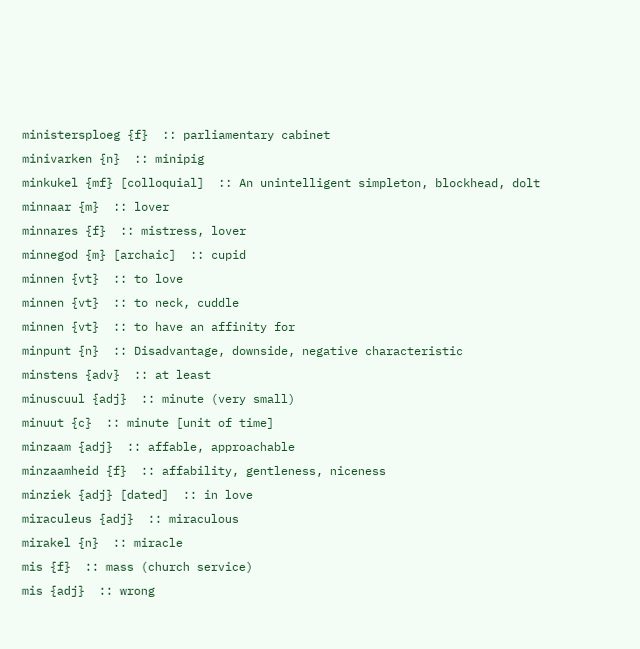ministersploeg {f}  :: parliamentary cabinet
minivarken {n}  :: minipig
minkukel {mf} [colloquial]  :: An unintelligent simpleton, blockhead, dolt
minnaar {m}  :: lover
minnares {f}  :: mistress, lover
minnegod {m} [archaic]  :: cupid
minnen {vt}  :: to love
minnen {vt}  :: to neck, cuddle
minnen {vt}  :: to have an affinity for
minpunt {n}  :: Disadvantage, downside, negative characteristic
minstens {adv}  :: at least
minuscuul {adj}  :: minute (very small)
minuut {c}  :: minute [unit of time]
minzaam {adj}  :: affable, approachable
minzaamheid {f}  :: affability, gentleness, niceness
minziek {adj} [dated]  :: in love
miraculeus {adj}  :: miraculous
mirakel {n}  :: miracle
mis {f}  :: mass (church service)
mis {adj}  :: wrong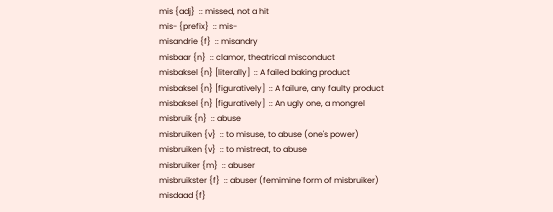mis {adj}  :: missed, not a hit
mis- {prefix}  :: mis-
misandrie {f}  :: misandry
misbaar {n}  :: clamor, theatrical misconduct
misbaksel {n} [literally]  :: A failed baking product
misbaksel {n} [figuratively]  :: A failure, any faulty product
misbaksel {n} [figuratively]  :: An ugly one, a mongrel
misbruik {n}  :: abuse
misbruiken {v}  :: to misuse, to abuse (one's power)
misbruiken {v}  :: to mistreat, to abuse
misbruiker {m}  :: abuser
misbruikster {f}  :: abuser (femimine form of misbruiker)
misdaad {f}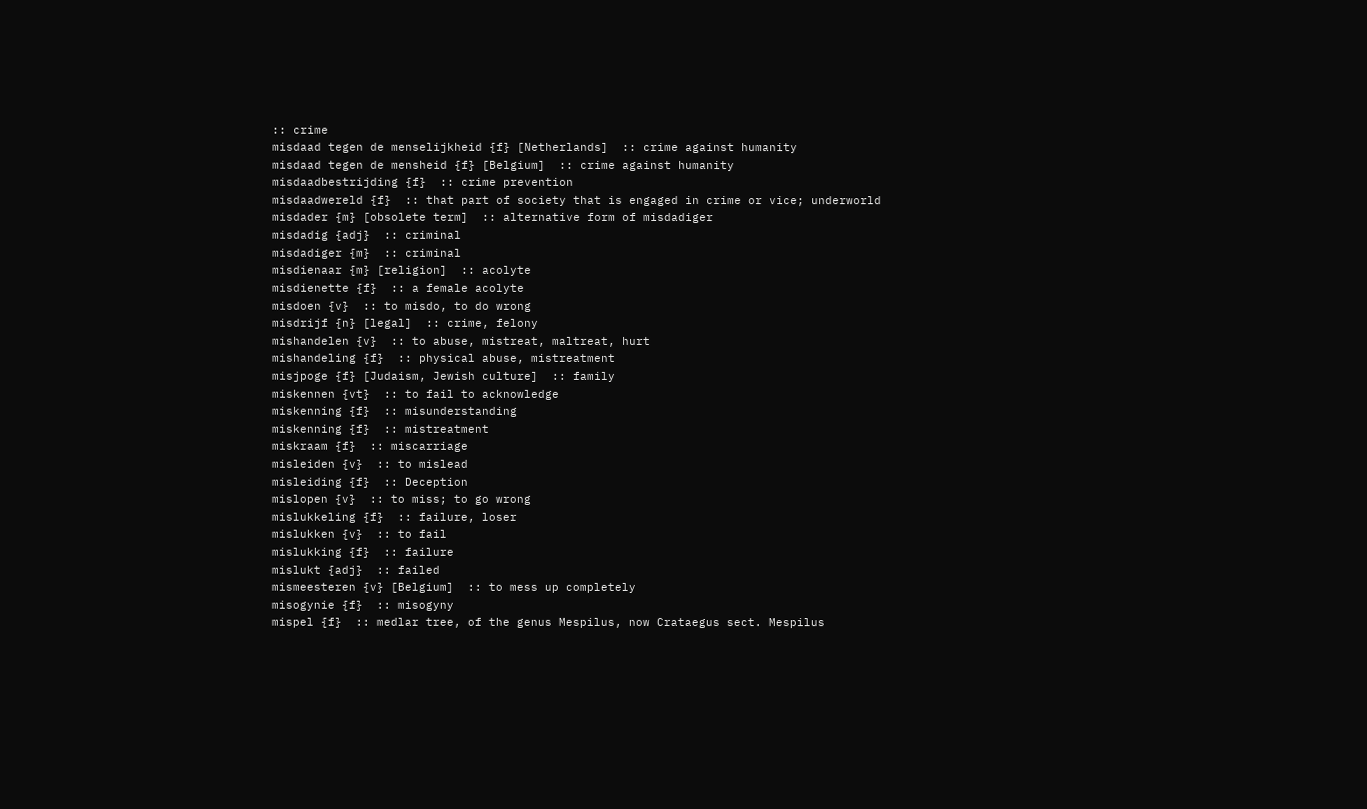:: crime
misdaad tegen de menselijkheid {f} [Netherlands]  :: crime against humanity
misdaad tegen de mensheid {f} [Belgium]  :: crime against humanity
misdaadbestrijding {f}  :: crime prevention
misdaadwereld {f}  :: that part of society that is engaged in crime or vice; underworld
misdader {m} [obsolete term]  :: alternative form of misdadiger
misdadig {adj}  :: criminal
misdadiger {m}  :: criminal
misdienaar {m} [religion]  :: acolyte
misdienette {f}  :: a female acolyte
misdoen {v}  :: to misdo, to do wrong
misdrijf {n} [legal]  :: crime, felony
mishandelen {v}  :: to abuse, mistreat, maltreat, hurt
mishandeling {f}  :: physical abuse, mistreatment
misjpoge {f} [Judaism, Jewish culture]  :: family
miskennen {vt}  :: to fail to acknowledge
miskenning {f}  :: misunderstanding
miskenning {f}  :: mistreatment
miskraam {f}  :: miscarriage
misleiden {v}  :: to mislead
misleiding {f}  :: Deception
mislopen {v}  :: to miss; to go wrong
mislukkeling {f}  :: failure, loser
mislukken {v}  :: to fail
mislukking {f}  :: failure
mislukt {adj}  :: failed
mismeesteren {v} [Belgium]  :: to mess up completely
misogynie {f}  :: misogyny
mispel {f}  :: medlar tree, of the genus Mespilus, now Crataegus sect. Mespilus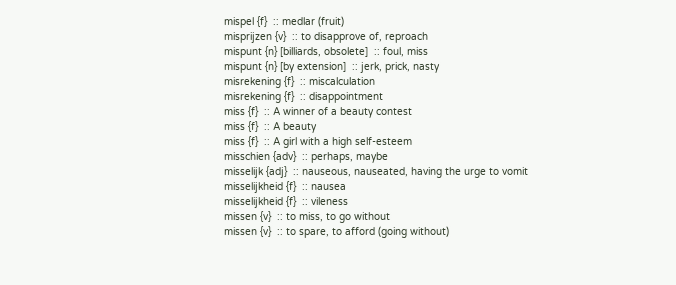mispel {f}  :: medlar (fruit)
misprijzen {v}  :: to disapprove of, reproach
mispunt {n} [billiards, obsolete]  :: foul, miss
mispunt {n} [by extension]  :: jerk, prick, nasty
misrekening {f}  :: miscalculation
misrekening {f}  :: disappointment
miss {f}  :: A winner of a beauty contest
miss {f}  :: A beauty
miss {f}  :: A girl with a high self-esteem
misschien {adv}  :: perhaps, maybe
misselijk {adj}  :: nauseous, nauseated, having the urge to vomit
misselijkheid {f}  :: nausea
misselijkheid {f}  :: vileness
missen {v}  :: to miss, to go without
missen {v}  :: to spare, to afford (going without)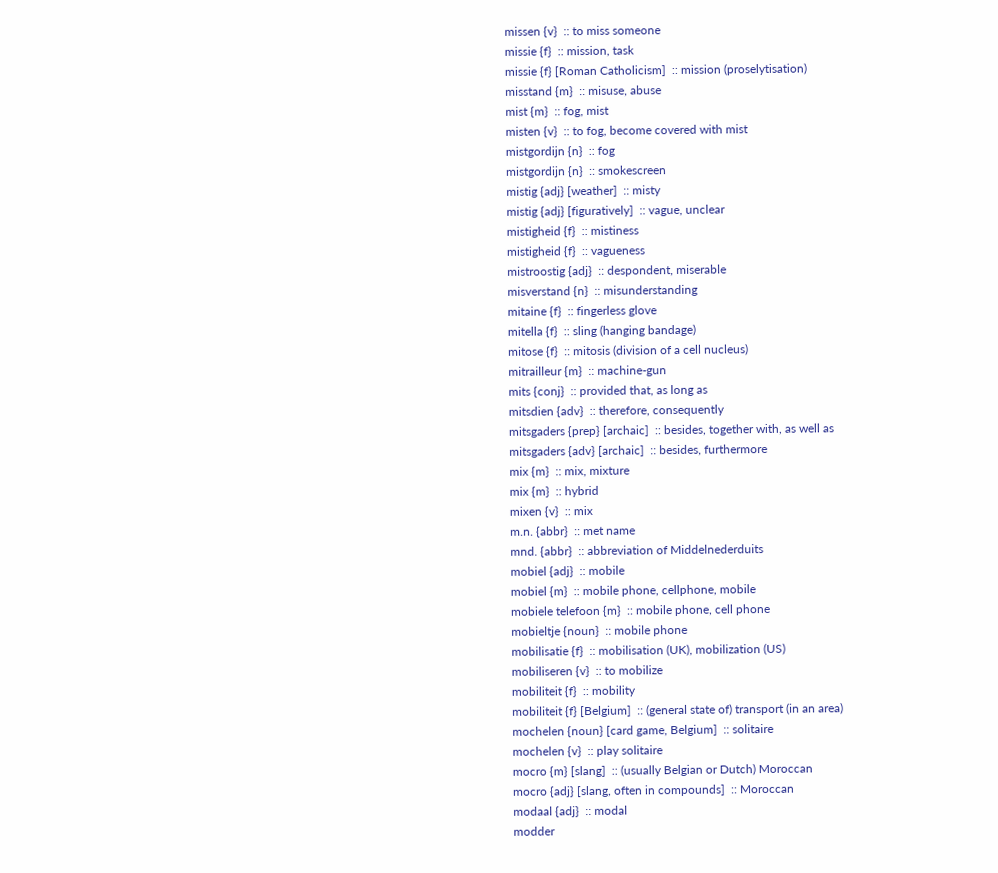missen {v}  :: to miss someone
missie {f}  :: mission, task
missie {f} [Roman Catholicism]  :: mission (proselytisation)
misstand {m}  :: misuse, abuse
mist {m}  :: fog, mist
misten {v}  :: to fog, become covered with mist
mistgordijn {n}  :: fog
mistgordijn {n}  :: smokescreen
mistig {adj} [weather]  :: misty
mistig {adj} [figuratively]  :: vague, unclear
mistigheid {f}  :: mistiness
mistigheid {f}  :: vagueness
mistroostig {adj}  :: despondent, miserable
misverstand {n}  :: misunderstanding
mitaine {f}  :: fingerless glove
mitella {f}  :: sling (hanging bandage)
mitose {f}  :: mitosis (division of a cell nucleus)
mitrailleur {m}  :: machine-gun
mits {conj}  :: provided that, as long as
mitsdien {adv}  :: therefore, consequently
mitsgaders {prep} [archaic]  :: besides, together with, as well as
mitsgaders {adv} [archaic]  :: besides, furthermore
mix {m}  :: mix, mixture
mix {m}  :: hybrid
mixen {v}  :: mix
m.n. {abbr}  :: met name
mnd. {abbr}  :: abbreviation of Middelnederduits
mobiel {adj}  :: mobile
mobiel {m}  :: mobile phone, cellphone, mobile
mobiele telefoon {m}  :: mobile phone, cell phone
mobieltje {noun}  :: mobile phone
mobilisatie {f}  :: mobilisation (UK), mobilization (US)
mobiliseren {v}  :: to mobilize
mobiliteit {f}  :: mobility
mobiliteit {f} [Belgium]  :: (general state of) transport (in an area)
mochelen {noun} [card game, Belgium]  :: solitaire
mochelen {v}  :: play solitaire
mocro {m} [slang]  :: (usually Belgian or Dutch) Moroccan
mocro {adj} [slang, often in compounds]  :: Moroccan
modaal {adj}  :: modal
modder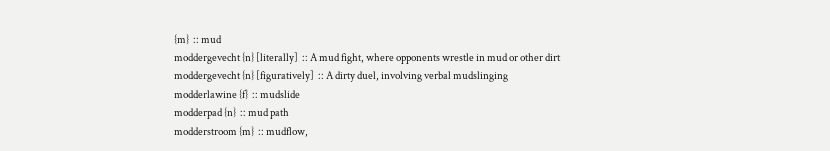{m}  :: mud
moddergevecht {n} [literally]  :: A mud fight, where opponents wrestle in mud or other dirt
moddergevecht {n} [figuratively]  :: A dirty duel, involving verbal mudslinging
modderlawine {f}  :: mudslide
modderpad {n}  :: mud path
modderstroom {m}  :: mudflow,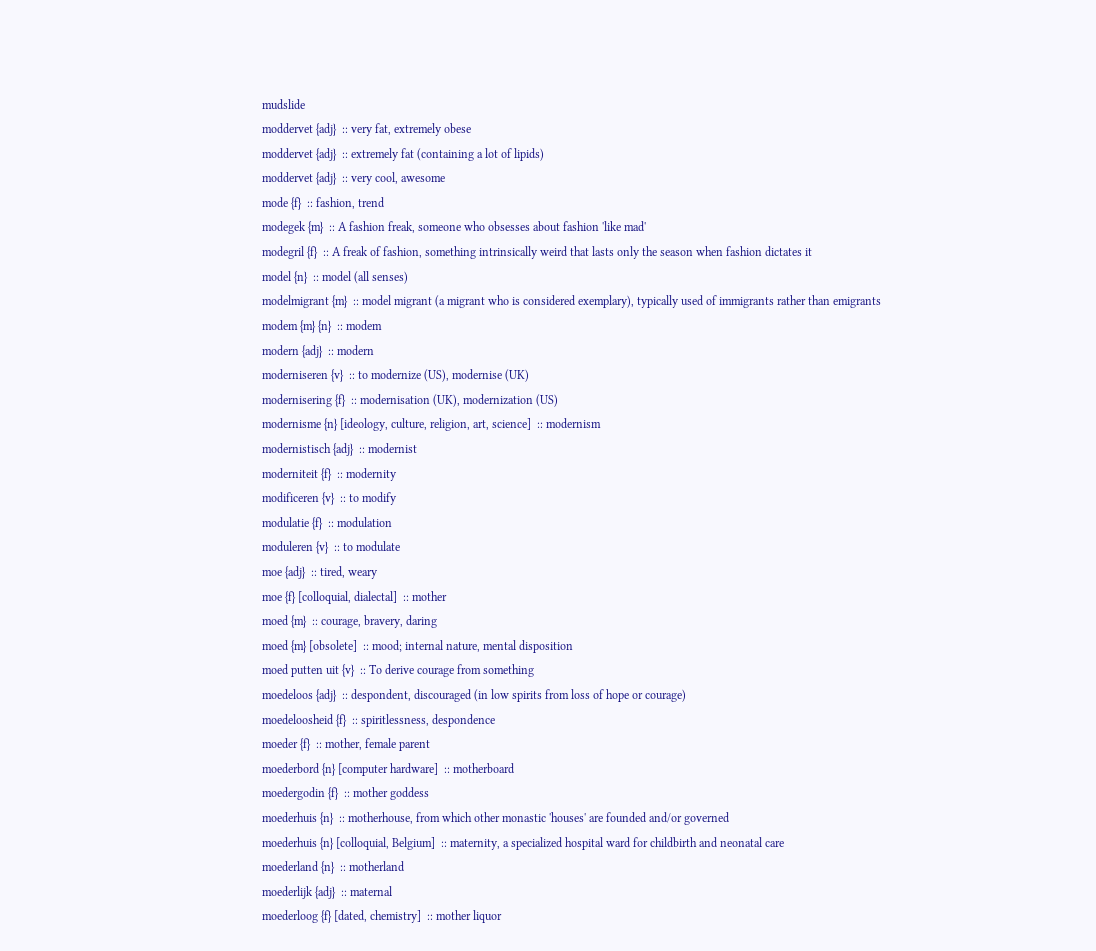mudslide
moddervet {adj}  :: very fat, extremely obese
moddervet {adj}  :: extremely fat (containing a lot of lipids)
moddervet {adj}  :: very cool, awesome
mode {f}  :: fashion, trend
modegek {m}  :: A fashion freak, someone who obsesses about fashion 'like mad'
modegril {f}  :: A freak of fashion, something intrinsically weird that lasts only the season when fashion dictates it
model {n}  :: model (all senses)
modelmigrant {m}  :: model migrant (a migrant who is considered exemplary), typically used of immigrants rather than emigrants
modem {m} {n}  :: modem
modern {adj}  :: modern
moderniseren {v}  :: to modernize (US), modernise (UK)
modernisering {f}  :: modernisation (UK), modernization (US)
modernisme {n} [ideology, culture, religion, art, science]  :: modernism
modernistisch {adj}  :: modernist
moderniteit {f}  :: modernity
modificeren {v}  :: to modify
modulatie {f}  :: modulation
moduleren {v}  :: to modulate
moe {adj}  :: tired, weary
moe {f} [colloquial, dialectal]  :: mother
moed {m}  :: courage, bravery, daring
moed {m} [obsolete]  :: mood; internal nature, mental disposition
moed putten uit {v}  :: To derive courage from something
moedeloos {adj}  :: despondent, discouraged (in low spirits from loss of hope or courage)
moedeloosheid {f}  :: spiritlessness, despondence
moeder {f}  :: mother, female parent
moederbord {n} [computer hardware]  :: motherboard
moedergodin {f}  :: mother goddess
moederhuis {n}  :: motherhouse, from which other monastic 'houses' are founded and/or governed
moederhuis {n} [colloquial, Belgium]  :: maternity, a specialized hospital ward for childbirth and neonatal care
moederland {n}  :: motherland
moederlijk {adj}  :: maternal
moederloog {f} [dated, chemistry]  :: mother liquor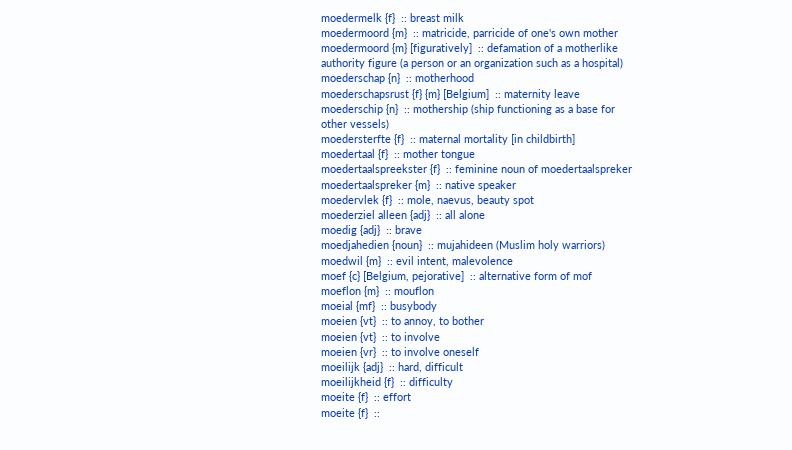moedermelk {f}  :: breast milk
moedermoord {m}  :: matricide, parricide of one's own mother
moedermoord {m} [figuratively]  :: defamation of a motherlike authority figure (a person or an organization such as a hospital)
moederschap {n}  :: motherhood
moederschapsrust {f} {m} [Belgium]  :: maternity leave
moederschip {n}  :: mothership (ship functioning as a base for other vessels)
moedersterfte {f}  :: maternal mortality [in childbirth]
moedertaal {f}  :: mother tongue
moedertaalspreekster {f}  :: feminine noun of moedertaalspreker
moedertaalspreker {m}  :: native speaker
moedervlek {f}  :: mole, naevus, beauty spot
moederziel alleen {adj}  :: all alone
moedig {adj}  :: brave
moedjahedien {noun}  :: mujahideen (Muslim holy warriors)
moedwil {m}  :: evil intent, malevolence
moef {c} [Belgium, pejorative]  :: alternative form of mof
moeflon {m}  :: mouflon
moeial {mf}  :: busybody
moeien {vt}  :: to annoy, to bother
moeien {vt}  :: to involve
moeien {vr}  :: to involve oneself
moeilijk {adj}  :: hard, difficult
moeilijkheid {f}  :: difficulty
moeite {f}  :: effort
moeite {f}  ::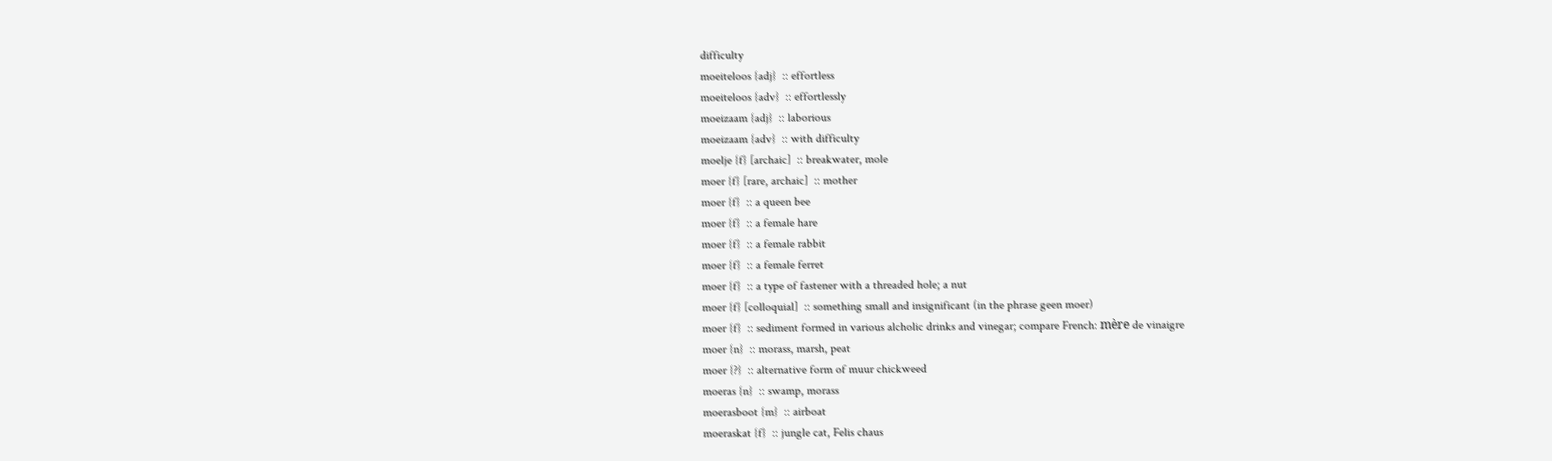difficulty
moeiteloos {adj}  :: effortless
moeiteloos {adv}  :: effortlessly
moeizaam {adj}  :: laborious
moeizaam {adv}  :: with difficulty
moelje {f} [archaic]  :: breakwater, mole
moer {f} [rare, archaic]  :: mother
moer {f}  :: a queen bee
moer {f}  :: a female hare
moer {f}  :: a female rabbit
moer {f}  :: a female ferret
moer {f}  :: a type of fastener with a threaded hole; a nut
moer {f} [colloquial]  :: something small and insignificant (in the phrase geen moer)
moer {f}  :: sediment formed in various alcholic drinks and vinegar; compare French: mère de vinaigre
moer {n}  :: morass, marsh, peat
moer {?}  :: alternative form of muur chickweed
moeras {n}  :: swamp, morass
moerasboot {m}  :: airboat
moeraskat {f}  :: jungle cat, Felis chaus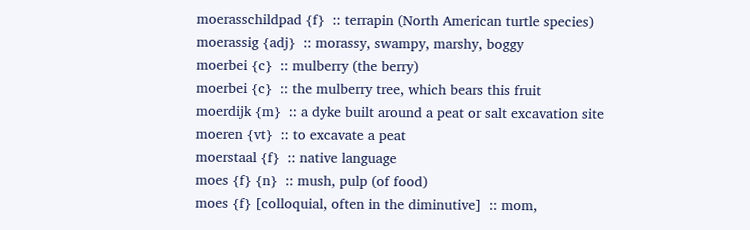moerasschildpad {f}  :: terrapin (North American turtle species)
moerassig {adj}  :: morassy, swampy, marshy, boggy
moerbei {c}  :: mulberry (the berry)
moerbei {c}  :: the mulberry tree, which bears this fruit
moerdijk {m}  :: a dyke built around a peat or salt excavation site
moeren {vt}  :: to excavate a peat
moerstaal {f}  :: native language
moes {f} {n}  :: mush, pulp (of food)
moes {f} [colloquial, often in the diminutive]  :: mom,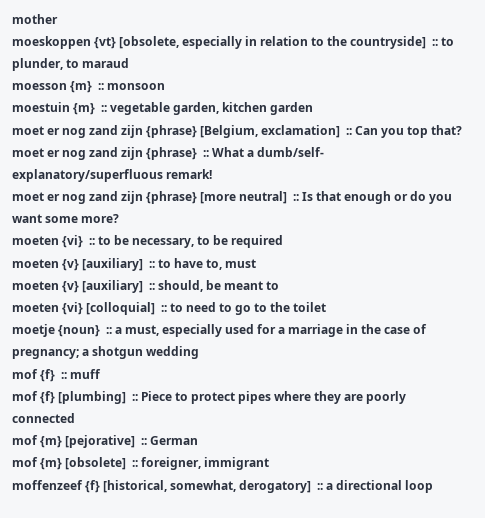mother
moeskoppen {vt} [obsolete, especially in relation to the countryside]  :: to plunder, to maraud
moesson {m}  :: monsoon
moestuin {m}  :: vegetable garden, kitchen garden
moet er nog zand zijn {phrase} [Belgium, exclamation]  :: Can you top that?
moet er nog zand zijn {phrase}  :: What a dumb/self-explanatory/superfluous remark!
moet er nog zand zijn {phrase} [more neutral]  :: Is that enough or do you want some more?
moeten {vi}  :: to be necessary, to be required
moeten {v} [auxiliary]  :: to have to, must
moeten {v} [auxiliary]  :: should, be meant to
moeten {vi} [colloquial]  :: to need to go to the toilet
moetje {noun}  :: a must, especially used for a marriage in the case of pregnancy; a shotgun wedding
mof {f}  :: muff
mof {f} [plumbing]  :: Piece to protect pipes where they are poorly connected
mof {m} [pejorative]  :: German
mof {m} [obsolete]  :: foreigner, immigrant
moffenzeef {f} [historical, somewhat, derogatory]  :: a directional loop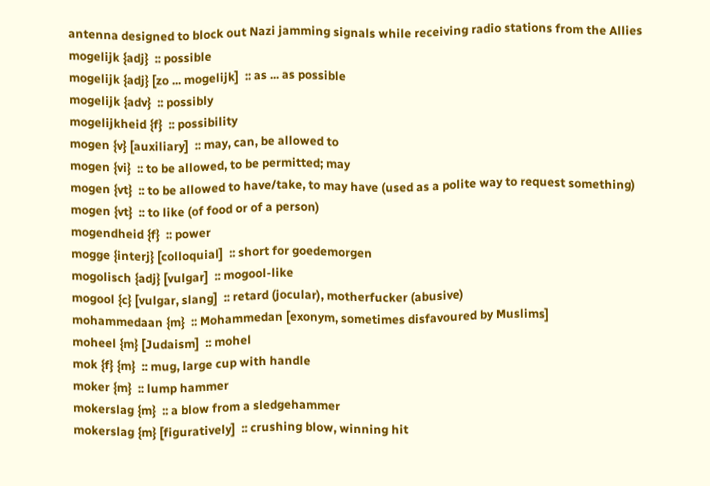antenna designed to block out Nazi jamming signals while receiving radio stations from the Allies
mogelijk {adj}  :: possible
mogelijk {adj} [zo ... mogelijk]  :: as ... as possible
mogelijk {adv}  :: possibly
mogelijkheid {f}  :: possibility
mogen {v} [auxiliary]  :: may, can, be allowed to
mogen {vi}  :: to be allowed, to be permitted; may
mogen {vt}  :: to be allowed to have/take, to may have (used as a polite way to request something)
mogen {vt}  :: to like (of food or of a person)
mogendheid {f}  :: power
mogge {interj} [colloquial]  :: short for goedemorgen
mogolisch {adj} [vulgar]  :: mogool-like
mogool {c} [vulgar, slang]  :: retard (jocular), motherfucker (abusive)
mohammedaan {m}  :: Mohammedan [exonym, sometimes disfavoured by Muslims]
moheel {m} [Judaism]  :: mohel
mok {f} {m}  :: mug, large cup with handle
moker {m}  :: lump hammer
mokerslag {m}  :: a blow from a sledgehammer
mokerslag {m} [figuratively]  :: crushing blow, winning hit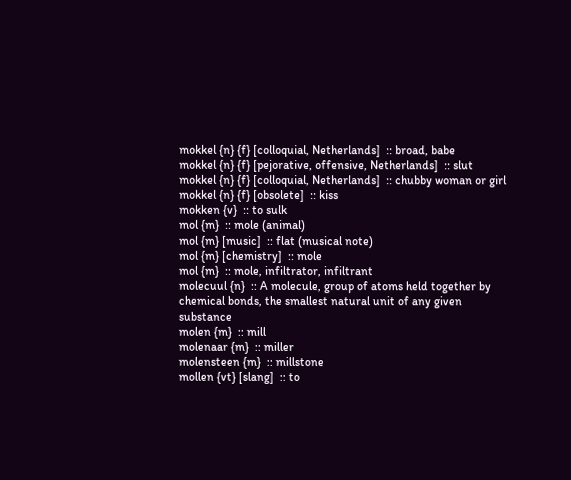mokkel {n} {f} [colloquial, Netherlands]  :: broad, babe
mokkel {n} {f} [pejorative, offensive, Netherlands]  :: slut
mokkel {n} {f} [colloquial, Netherlands]  :: chubby woman or girl
mokkel {n} {f} [obsolete]  :: kiss
mokken {v}  :: to sulk
mol {m}  :: mole (animal)
mol {m} [music]  :: flat (musical note)
mol {m} [chemistry]  :: mole
mol {m}  :: mole, infiltrator, infiltrant
molecuul {n}  :: A molecule, group of atoms held together by chemical bonds, the smallest natural unit of any given substance
molen {m}  :: mill
molenaar {m}  :: miller
molensteen {m}  :: millstone
mollen {vt} [slang]  :: to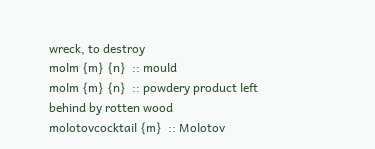wreck, to destroy
molm {m} {n}  :: mould
molm {m} {n}  :: powdery product left behind by rotten wood
molotovcocktail {m}  :: Molotov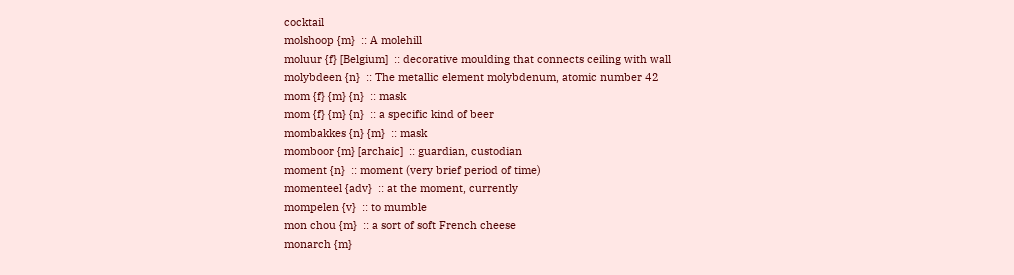cocktail
molshoop {m}  :: A molehill
moluur {f} [Belgium]  :: decorative moulding that connects ceiling with wall
molybdeen {n}  :: The metallic element molybdenum, atomic number 42
mom {f} {m} {n}  :: mask
mom {f} {m} {n}  :: a specific kind of beer
mombakkes {n} {m}  :: mask
momboor {m} [archaic]  :: guardian, custodian
moment {n}  :: moment (very brief period of time)
momenteel {adv}  :: at the moment, currently
mompelen {v}  :: to mumble
mon chou {m}  :: a sort of soft French cheese
monarch {m}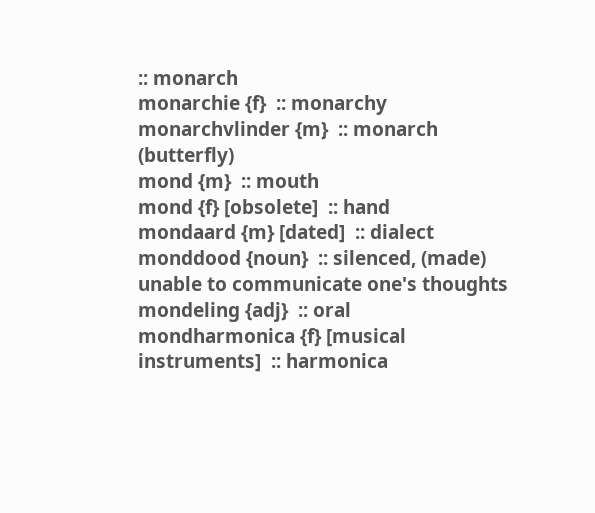:: monarch
monarchie {f}  :: monarchy
monarchvlinder {m}  :: monarch (butterfly)
mond {m}  :: mouth
mond {f} [obsolete]  :: hand
mondaard {m} [dated]  :: dialect
monddood {noun}  :: silenced, (made) unable to communicate one's thoughts
mondeling {adj}  :: oral
mondharmonica {f} [musical instruments]  :: harmonica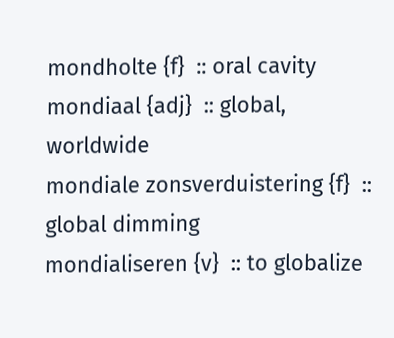mondholte {f}  :: oral cavity
mondiaal {adj}  :: global, worldwide
mondiale zonsverduistering {f}  :: global dimming
mondialiseren {v}  :: to globalize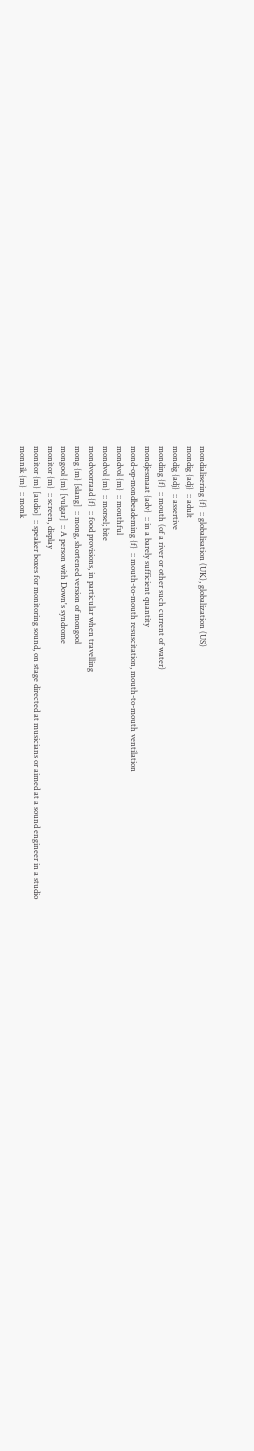mondialisering {f}  :: globalisation (UK), globalization (US)
mondig {adj}  :: adult
mondig {adj}  :: assertive
monding {f}  :: mouth (of a river or other such current of water)
mondjesmaat {adv}  :: in a barely sufficient quantity
mond-op-mondbeademing {f}  :: mouth-to-mouth resuscitation, mouth-to-mouth ventilation
mondvol {m}  :: mouthful
mondvol {m}  :: morsel; bite
mondvoorraad {f}  :: food provisions, in particular when travelling
mong {m} [slang]  :: mong, shortened version of mongool
mongool {m} [vulgar]  :: A person with Down's syndrome
monitor {m}  :: screen, display
monitor {m} [audio]  :: speaker boxes for monitoring sound, on stage directed at musicians or aimed at a sound engineer in a studio
monnik {m}  :: monk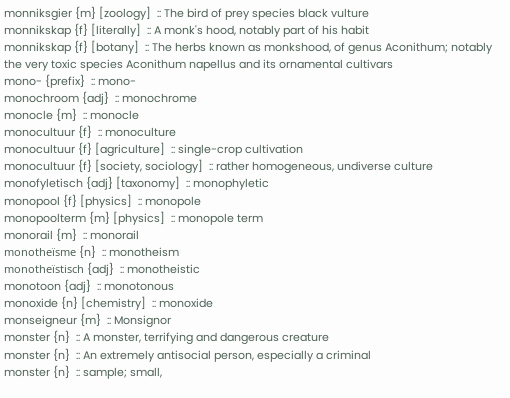monniksgier {m} [zoology]  :: The bird of prey species black vulture
monnikskap {f} [literally]  :: A monk's hood, notably part of his habit
monnikskap {f} [botany]  :: The herbs known as monkshood, of genus Aconithum; notably the very toxic species Aconithum napellus and its ornamental cultivars
mono- {prefix}  :: mono-
monochroom {adj}  :: monochrome
monocle {m}  :: monocle
monocultuur {f}  :: monoculture
monocultuur {f} [agriculture]  :: single-crop cultivation
monocultuur {f} [society, sociology]  :: rather homogeneous, undiverse culture
monofyletisch {adj} [taxonomy]  :: monophyletic
monopool {f} [physics]  :: monopole
monopoolterm {m} [physics]  :: monopole term
monorail {m}  :: monorail
monotheïsme {n}  :: monotheism
monotheïstisch {adj}  :: monotheistic
monotoon {adj}  :: monotonous
monoxide {n} [chemistry]  :: monoxide
monseigneur {m}  :: Monsignor
monster {n}  :: A monster, terrifying and dangerous creature
monster {n}  :: An extremely antisocial person, especially a criminal
monster {n}  :: sample; small,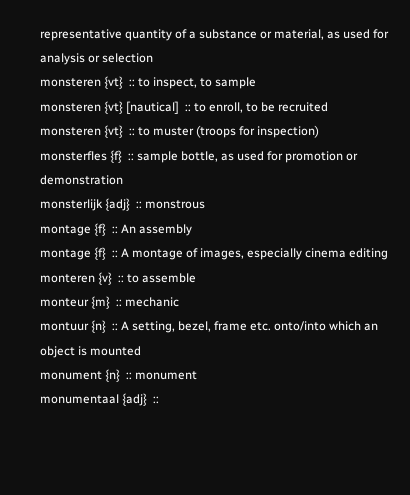representative quantity of a substance or material, as used for analysis or selection
monsteren {vt}  :: to inspect, to sample
monsteren {vt} [nautical]  :: to enroll, to be recruited
monsteren {vt}  :: to muster (troops for inspection)
monsterfles {f}  :: sample bottle, as used for promotion or demonstration
monsterlijk {adj}  :: monstrous
montage {f}  :: An assembly
montage {f}  :: A montage of images, especially cinema editing
monteren {v}  :: to assemble
monteur {m}  :: mechanic
montuur {n}  :: A setting, bezel, frame etc. onto/into which an object is mounted
monument {n}  :: monument
monumentaal {adj}  ::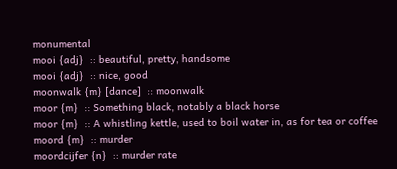monumental
mooi {adj}  :: beautiful, pretty, handsome
mooi {adj}  :: nice, good
moonwalk {m} [dance]  :: moonwalk
moor {m}  :: Something black, notably a black horse
moor {m}  :: A whistling kettle, used to boil water in, as for tea or coffee
moord {m}  :: murder
moordcijfer {n}  :: murder rate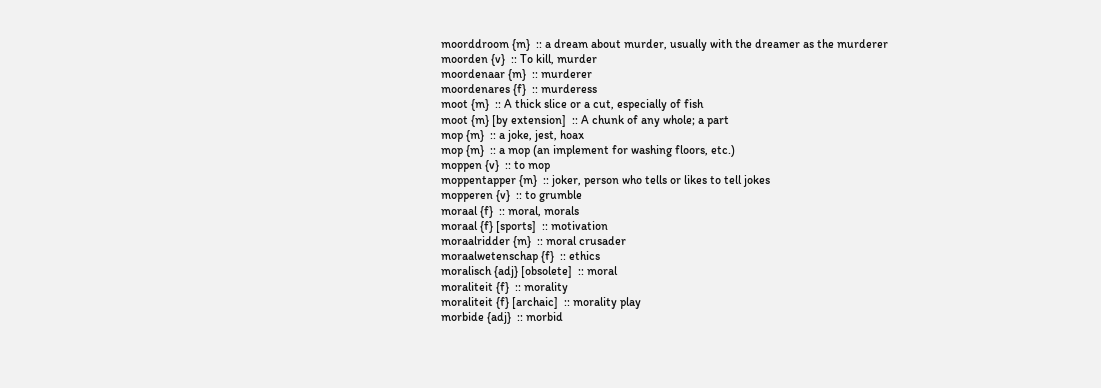moorddroom {m}  :: a dream about murder, usually with the dreamer as the murderer
moorden {v}  :: To kill, murder
moordenaar {m}  :: murderer
moordenares {f}  :: murderess
moot {m}  :: A thick slice or a cut, especially of fish
moot {m} [by extension]  :: A chunk of any whole; a part
mop {m}  :: a joke, jest, hoax
mop {m}  :: a mop (an implement for washing floors, etc.)
moppen {v}  :: to mop
moppentapper {m}  :: joker, person who tells or likes to tell jokes
mopperen {v}  :: to grumble
moraal {f}  :: moral, morals
moraal {f} [sports]  :: motivation
moraalridder {m}  :: moral crusader
moraalwetenschap {f}  :: ethics
moralisch {adj} [obsolete]  :: moral
moraliteit {f}  :: morality
moraliteit {f} [archaic]  :: morality play
morbide {adj}  :: morbid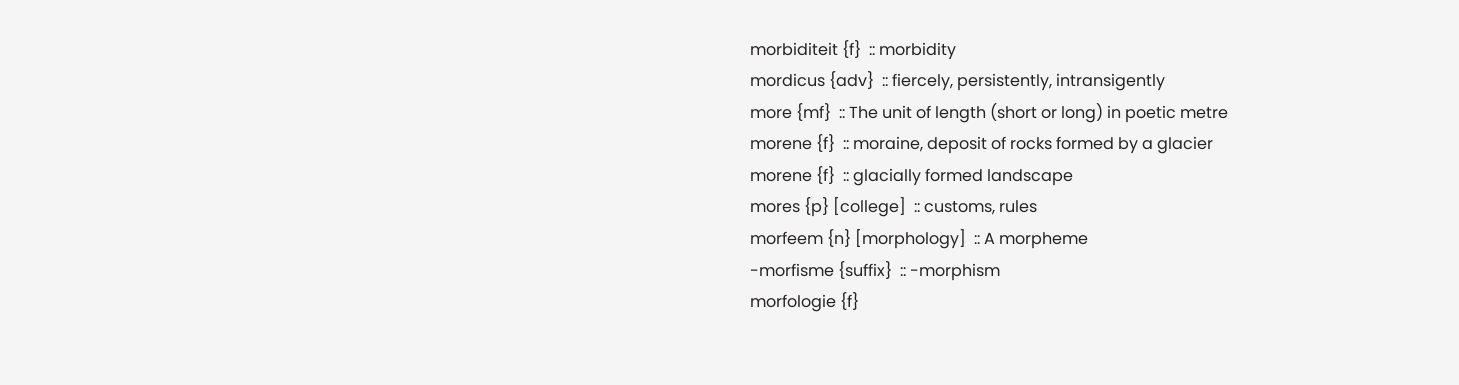morbiditeit {f}  :: morbidity
mordicus {adv}  :: fiercely, persistently, intransigently
more {mf}  :: The unit of length (short or long) in poetic metre
morene {f}  :: moraine, deposit of rocks formed by a glacier
morene {f}  :: glacially formed landscape
mores {p} [college]  :: customs, rules
morfeem {n} [morphology]  :: A morpheme
-morfisme {suffix}  :: -morphism
morfologie {f}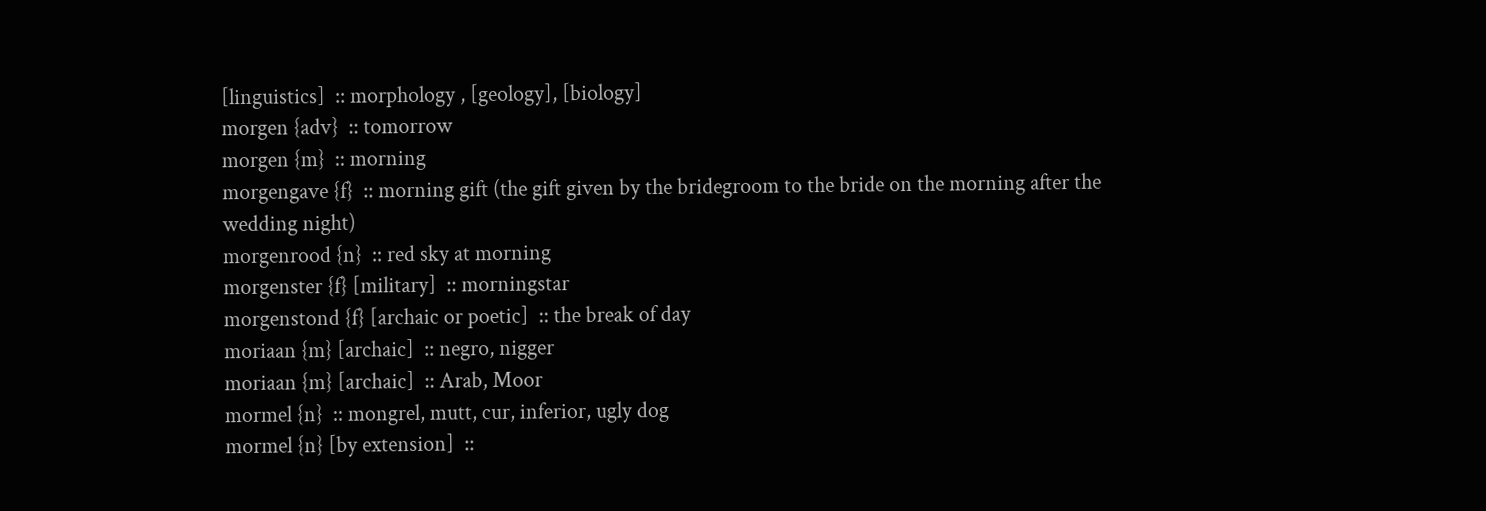[linguistics]  :: morphology , [geology], [biology]
morgen {adv}  :: tomorrow
morgen {m}  :: morning
morgengave {f}  :: morning gift (the gift given by the bridegroom to the bride on the morning after the wedding night)
morgenrood {n}  :: red sky at morning
morgenster {f} [military]  :: morningstar
morgenstond {f} [archaic or poetic]  :: the break of day
moriaan {m} [archaic]  :: negro, nigger
moriaan {m} [archaic]  :: Arab, Moor
mormel {n}  :: mongrel, mutt, cur, inferior, ugly dog
mormel {n} [by extension]  ::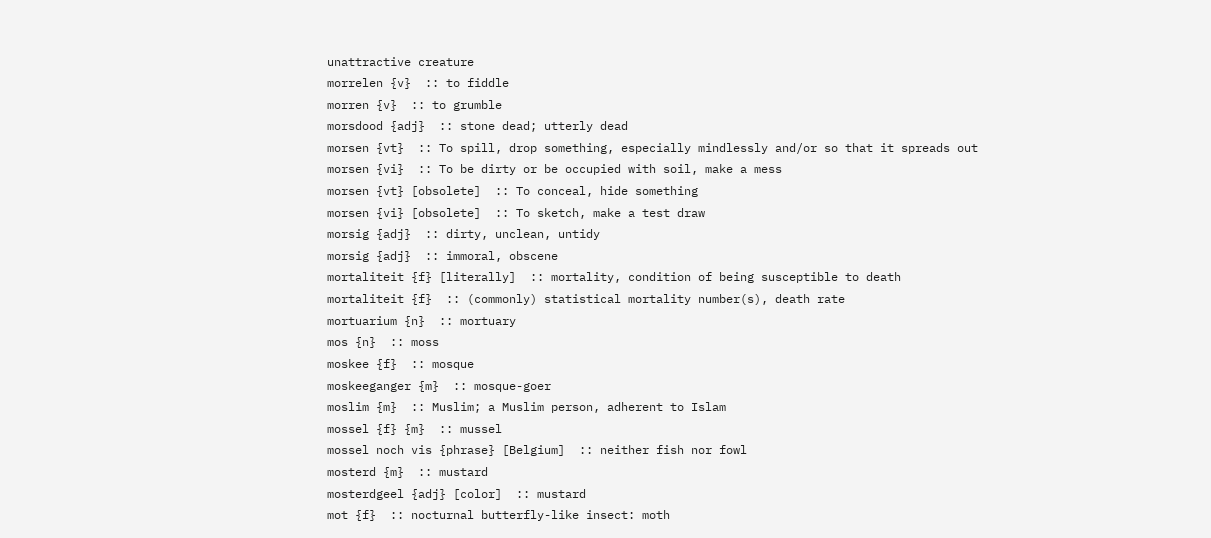unattractive creature
morrelen {v}  :: to fiddle
morren {v}  :: to grumble
morsdood {adj}  :: stone dead; utterly dead
morsen {vt}  :: To spill, drop something, especially mindlessly and/or so that it spreads out
morsen {vi}  :: To be dirty or be occupied with soil, make a mess
morsen {vt} [obsolete]  :: To conceal, hide something
morsen {vi} [obsolete]  :: To sketch, make a test draw
morsig {adj}  :: dirty, unclean, untidy
morsig {adj}  :: immoral, obscene
mortaliteit {f} [literally]  :: mortality, condition of being susceptible to death
mortaliteit {f}  :: (commonly) statistical mortality number(s), death rate
mortuarium {n}  :: mortuary
mos {n}  :: moss
moskee {f}  :: mosque
moskeeganger {m}  :: mosque-goer
moslim {m}  :: Muslim; a Muslim person, adherent to Islam
mossel {f} {m}  :: mussel
mossel noch vis {phrase} [Belgium]  :: neither fish nor fowl
mosterd {m}  :: mustard
mosterdgeel {adj} [color]  :: mustard
mot {f}  :: nocturnal butterfly-like insect: moth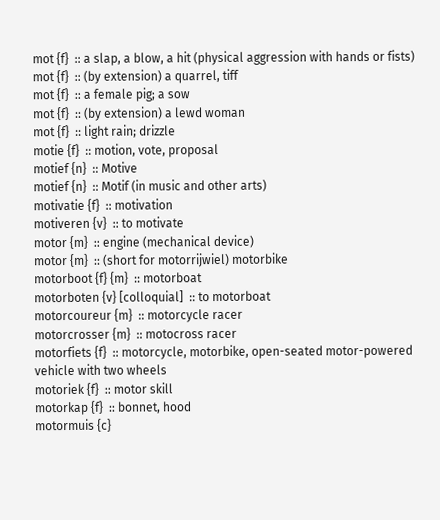mot {f}  :: a slap, a blow, a hit (physical aggression with hands or fists)
mot {f}  :: (by extension) a quarrel, tiff
mot {f}  :: a female pig; a sow
mot {f}  :: (by extension) a lewd woman
mot {f}  :: light rain; drizzle
motie {f}  :: motion, vote, proposal
motief {n}  :: Motive
motief {n}  :: Motif (in music and other arts)
motivatie {f}  :: motivation
motiveren {v}  :: to motivate
motor {m}  :: engine (mechanical device)
motor {m}  :: (short for motorrijwiel) motorbike
motorboot {f} {m}  :: motorboat
motorboten {v} [colloquial]  :: to motorboat
motorcoureur {m}  :: motorcycle racer
motorcrosser {m}  :: motocross racer
motorfiets {f}  :: motorcycle, motorbike, open-seated motor-powered vehicle with two wheels
motoriek {f}  :: motor skill
motorkap {f}  :: bonnet, hood
motormuis {c}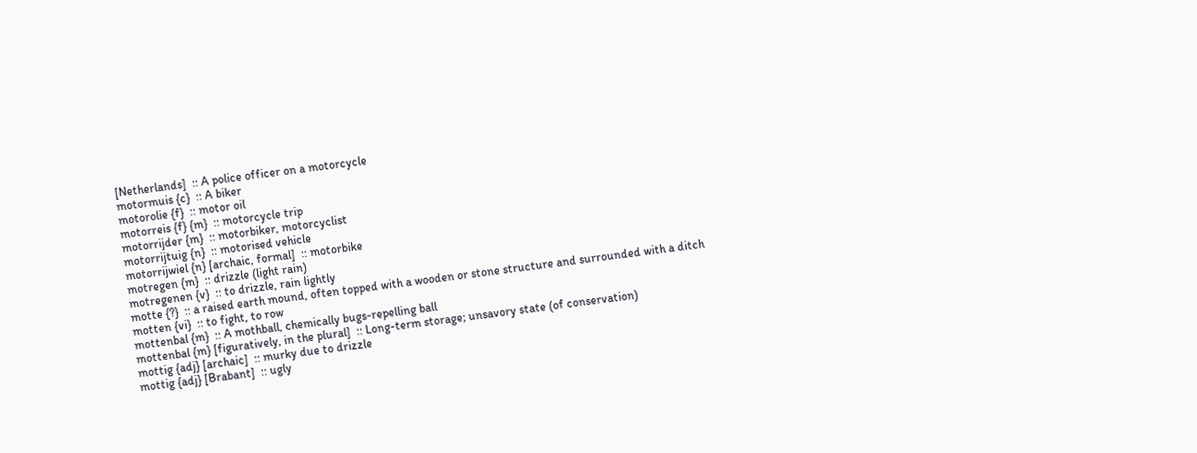[Netherlands]  :: A police officer on a motorcycle
motormuis {c}  :: A biker
motorolie {f}  :: motor oil
motorreis {f} {m}  :: motorcycle trip
motorrijder {m}  :: motorbiker, motorcyclist
motorrijtuig {n}  :: motorised vehicle
motorrijwiel {n} [archaic, formal]  :: motorbike
motregen {m}  :: drizzle (light rain)
motregenen {v}  :: to drizzle, rain lightly
motte {?}  :: a raised earth mound, often topped with a wooden or stone structure and surrounded with a ditch
motten {vi}  :: to fight, to row
mottenbal {m}  :: A mothball, chemically bugs-repelling ball
mottenbal {m} [figuratively, in the plural]  :: Long-term storage; unsavory state (of conservation)
mottig {adj} [archaic]  :: murky due to drizzle
mottig {adj} [Brabant]  :: ugly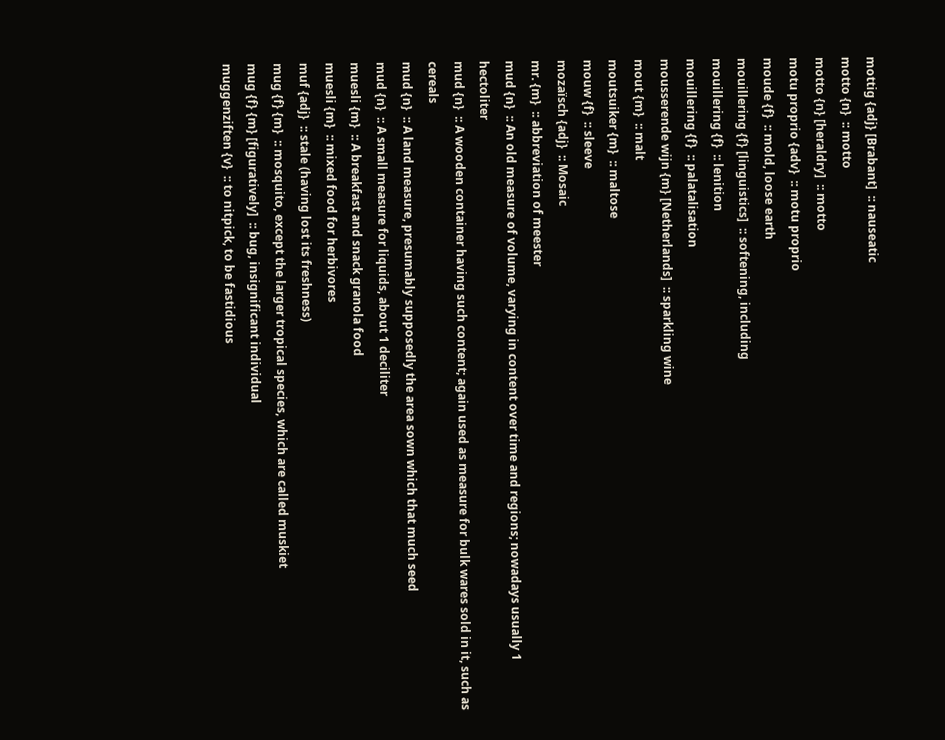mottig {adj} [Brabant]  :: nauseatic
motto {n}  :: motto
motto {n} [heraldry]  :: motto
motu proprio {adv}  :: motu proprio
moude {f}  :: mold, loose earth
mouillering {f} [linguistics]  :: softening, including
mouillering {f}  :: lenition
mouillering {f}  :: palatalisation
mousserende wijn {m} [Netherlands]  :: sparkling wine
mout {m}  :: malt
moutsuiker {m}  :: maltose
mouw {f}  :: sleeve
mozaïsch {adj}  :: Mosaic
mr. {m}  :: abbreviation of meester
mud {n}  :: An old measure of volume, varying in content over time and regions; nowadays usually 1 hectoliter
mud {n}  :: A wooden container having such content; again used as measure for bulk wares sold in it, such as cereals
mud {n}  :: A land measure, presumably supposedly the area sown which that much seed
mud {n}  :: A small measure for liquids, about 1 deciliter
muesli {m}  :: A breakfast and snack granola food
muesli {m}  :: mixed food for herbivores
muf {adj}  :: stale (having lost its freshness)
mug {f} {m}  :: mosquito, except the larger tropical species, which are called muskiet
mug {f} {m} [figuratively]  :: bug, insignificant individual
muggenziften {v}  :: to nitpick, to be fastidious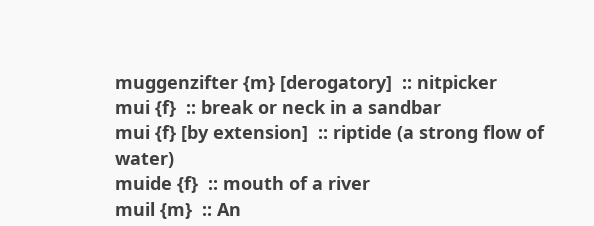muggenzifter {m} [derogatory]  :: nitpicker
mui {f}  :: break or neck in a sandbar
mui {f} [by extension]  :: riptide (a strong flow of water)
muide {f}  :: mouth of a river
muil {m}  :: An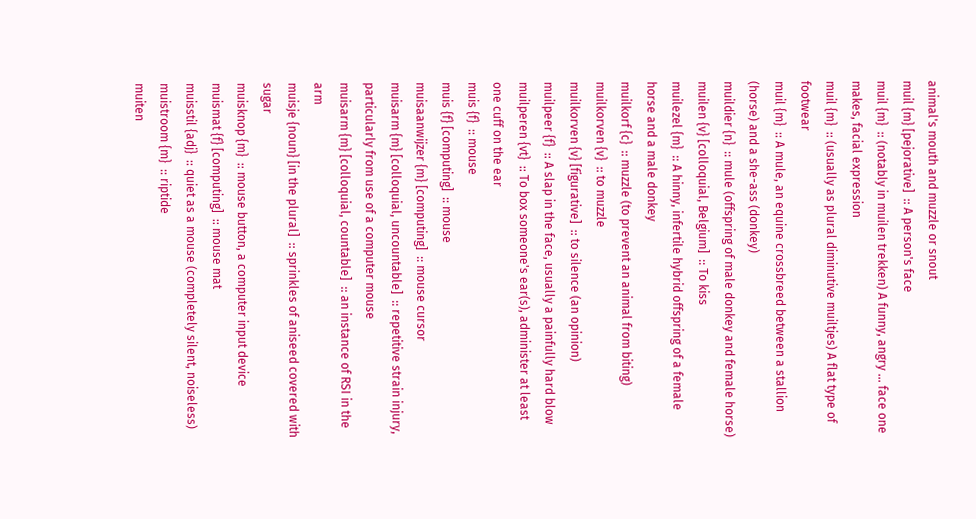animal's mouth and muzzle or snout
muil {m} [pejorative]  :: A person's face
muil {m}  :: (notably in muilen trekken) A funny, angry ... face one makes, facial expression
muil {m}  :: (usually as plural diminutive muiltjes) A flat type of footwear
muil {m}  :: A mule, an equine crossbreed between a stallion (horse) and a she-ass (donkey)
muildier {n}  :: mule (offspring of male donkey and female horse)
muilen {v} [colloquial, Belgium]  :: To kiss
muilezel {m}  :: A hinny, infertile hybrid offspring of a female horse and a male donkey
muilkorf {c}  :: muzzle (to prevent an animal from biting)
muilkorven {v}  :: to muzzle
muilkorven {v} [figurative]  :: to silence (an opinion)
muilpeer {f}  :: A slap in the face, usually a painfully hard blow
muilperen {vt}  :: To box someone's ear(s), administer at least one cuff on the ear
muis {f}  :: mouse
muis {f} [computing]  :: mouse
muisaanwijzer {m} [computing]  :: mouse cursor
muisarm {m} [colloquial, uncountable]  :: repetitive strain injury, particularly from use of a computer mouse
muisarm {m} [colloquial, countable]  :: an instance of RSI in the arm
muisje {noun} [in the plural]  :: sprinkles of aniseed covered with sugar
muisknop {m}  :: mouse button, a computer input device
muismat {f} [computing]  :: mouse mat
muisstil {adj}  :: quiet as a mouse (completely silent, noiseless)
muistroom {m}  :: riptide
muiten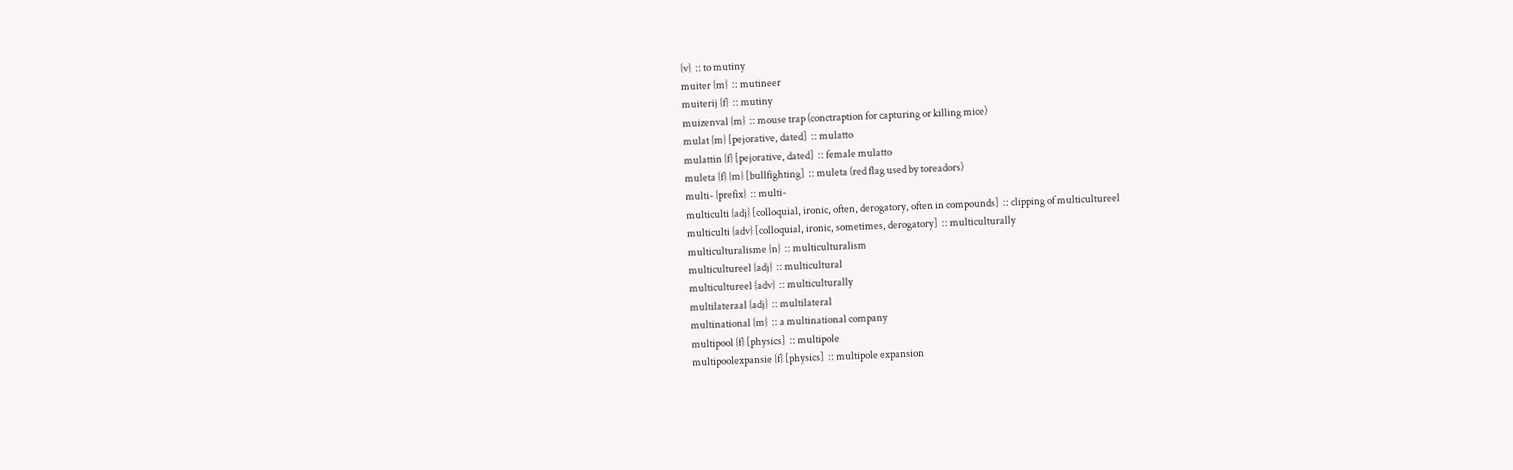{v}  :: to mutiny
muiter {m}  :: mutineer
muiterij {f}  :: mutiny
muizenval {m}  :: mouse trap (conctraption for capturing or killing mice)
mulat {m} [pejorative, dated]  :: mulatto
mulattin {f} [pejorative, dated]  :: female mulatto
muleta {f} {m} [bullfighting]  :: muleta (red flag used by toreadors)
multi- {prefix}  :: multi-
multiculti {adj} [colloquial, ironic, often, derogatory, often in compounds]  :: clipping of multicultureel
multiculti {adv} [colloquial, ironic, sometimes, derogatory]  :: multiculturally
multiculturalisme {n}  :: multiculturalism
multicultureel {adj}  :: multicultural
multicultureel {adv}  :: multiculturally
multilateraal {adj}  :: multilateral
multinational {m}  :: a multinational company
multipool {f} [physics]  :: multipole
multipoolexpansie {f} [physics]  :: multipole expansion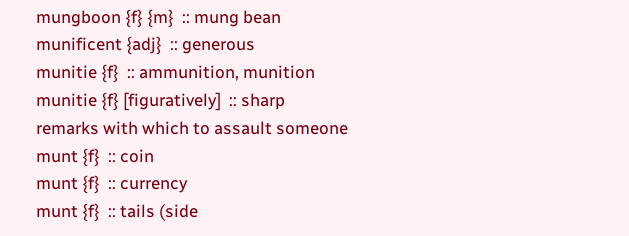mungboon {f} {m}  :: mung bean
munificent {adj}  :: generous
munitie {f}  :: ammunition, munition
munitie {f} [figuratively]  :: sharp remarks with which to assault someone
munt {f}  :: coin
munt {f}  :: currency
munt {f}  :: tails (side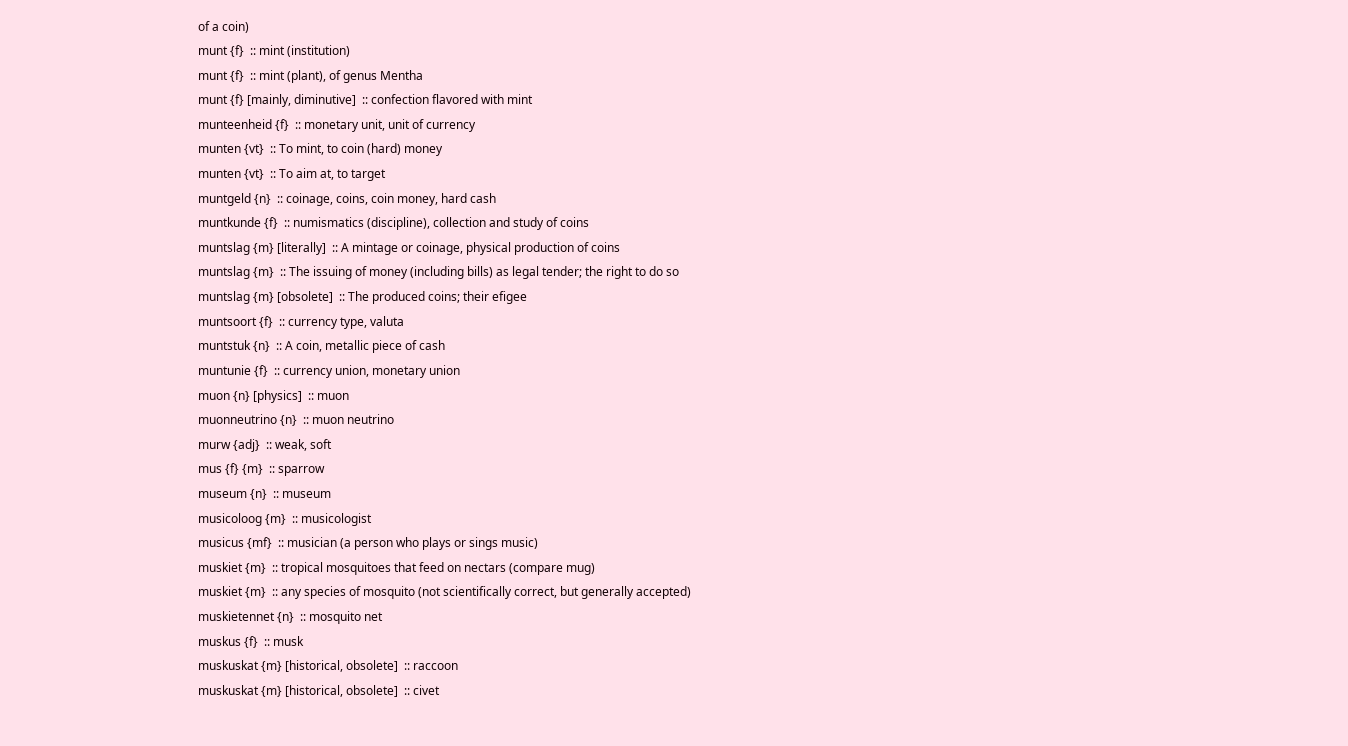of a coin)
munt {f}  :: mint (institution)
munt {f}  :: mint (plant), of genus Mentha
munt {f} [mainly, diminutive]  :: confection flavored with mint
munteenheid {f}  :: monetary unit, unit of currency
munten {vt}  :: To mint, to coin (hard) money
munten {vt}  :: To aim at, to target
muntgeld {n}  :: coinage, coins, coin money, hard cash
muntkunde {f}  :: numismatics (discipline), collection and study of coins
muntslag {m} [literally]  :: A mintage or coinage, physical production of coins
muntslag {m}  :: The issuing of money (including bills) as legal tender; the right to do so
muntslag {m} [obsolete]  :: The produced coins; their efigee
muntsoort {f}  :: currency type, valuta
muntstuk {n}  :: A coin, metallic piece of cash
muntunie {f}  :: currency union, monetary union
muon {n} [physics]  :: muon
muonneutrino {n}  :: muon neutrino
murw {adj}  :: weak, soft
mus {f} {m}  :: sparrow
museum {n}  :: museum
musicoloog {m}  :: musicologist
musicus {mf}  :: musician (a person who plays or sings music)
muskiet {m}  :: tropical mosquitoes that feed on nectars (compare mug)
muskiet {m}  :: any species of mosquito (not scientifically correct, but generally accepted)
muskietennet {n}  :: mosquito net
muskus {f}  :: musk
muskuskat {m} [historical, obsolete]  :: raccoon
muskuskat {m} [historical, obsolete]  :: civet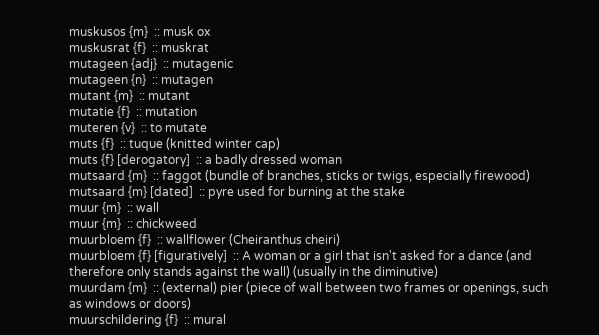muskusos {m}  :: musk ox
muskusrat {f}  :: muskrat
mutageen {adj}  :: mutagenic
mutageen {n}  :: mutagen
mutant {m}  :: mutant
mutatie {f}  :: mutation
muteren {v}  :: to mutate
muts {f}  :: tuque (knitted winter cap)
muts {f} [derogatory]  :: a badly dressed woman
mutsaard {m}  :: faggot (bundle of branches, sticks or twigs, especially firewood)
mutsaard {m} [dated]  :: pyre used for burning at the stake
muur {m}  :: wall
muur {m}  :: chickweed
muurbloem {f}  :: wallflower (Cheiranthus cheiri)
muurbloem {f} [figuratively]  :: A woman or a girl that isn't asked for a dance (and therefore only stands against the wall) (usually in the diminutive)
muurdam {m}  :: (external) pier (piece of wall between two frames or openings, such as windows or doors)
muurschildering {f}  :: mural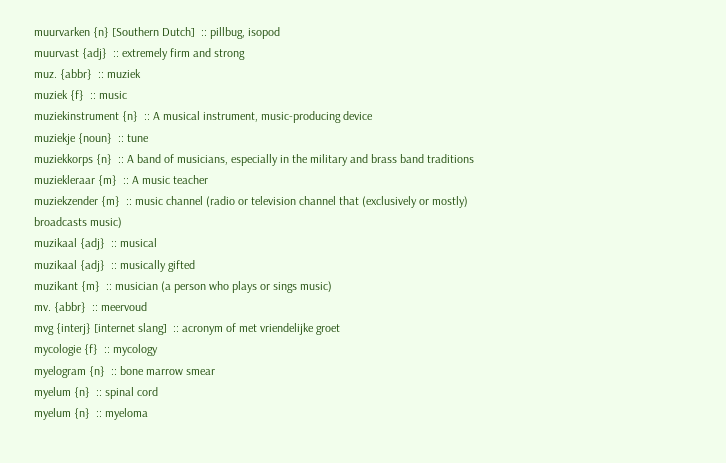muurvarken {n} [Southern Dutch]  :: pillbug, isopod
muurvast {adj}  :: extremely firm and strong
muz. {abbr}  :: muziek
muziek {f}  :: music
muziekinstrument {n}  :: A musical instrument, music-producing device
muziekje {noun}  :: tune
muziekkorps {n}  :: A band of musicians, especially in the military and brass band traditions
muziekleraar {m}  :: A music teacher
muziekzender {m}  :: music channel (radio or television channel that (exclusively or mostly) broadcasts music)
muzikaal {adj}  :: musical
muzikaal {adj}  :: musically gifted
muzikant {m}  :: musician (a person who plays or sings music)
mv. {abbr}  :: meervoud
mvg {interj} [internet slang]  :: acronym of met vriendelijke groet
mycologie {f}  :: mycology
myelogram {n}  :: bone marrow smear
myelum {n}  :: spinal cord
myelum {n}  :: myeloma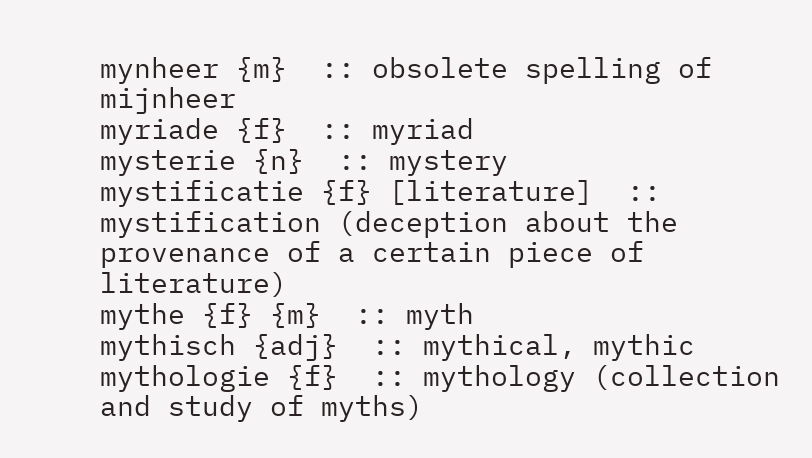mynheer {m}  :: obsolete spelling of mijnheer
myriade {f}  :: myriad
mysterie {n}  :: mystery
mystificatie {f} [literature]  :: mystification (deception about the provenance of a certain piece of literature)
mythe {f} {m}  :: myth
mythisch {adj}  :: mythical, mythic
mythologie {f}  :: mythology (collection and study of myths)